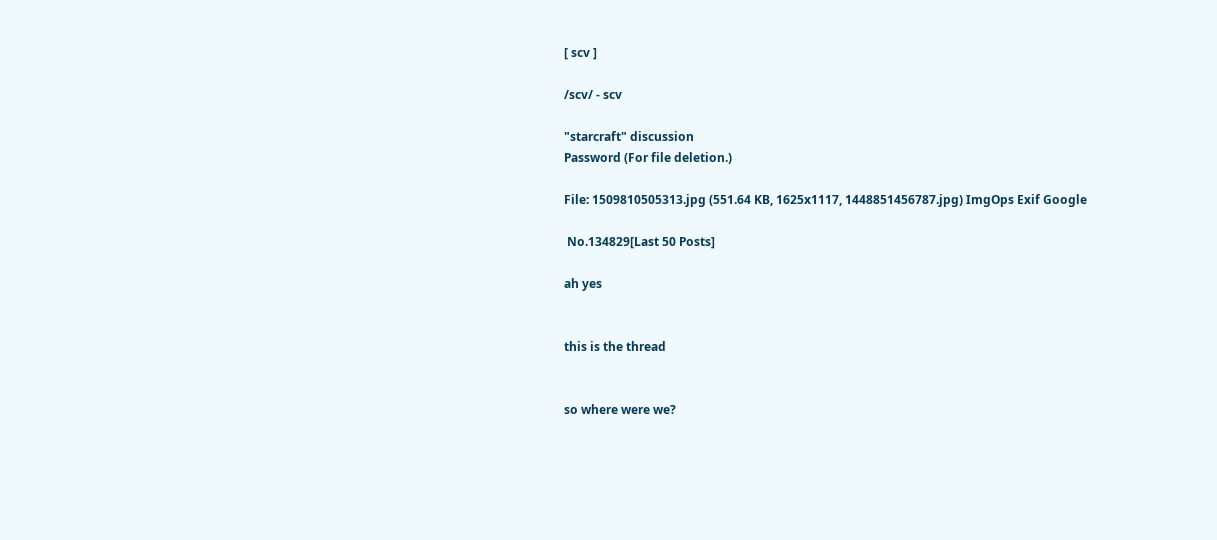[ scv ]

/scv/ - scv

"starcraft" discussion
Password (For file deletion.)

File: 1509810505313.jpg (551.64 KB, 1625x1117, 1448851456787.jpg) ImgOps Exif Google

 No.134829[Last 50 Posts]

ah yes


this is the thread


so where were we?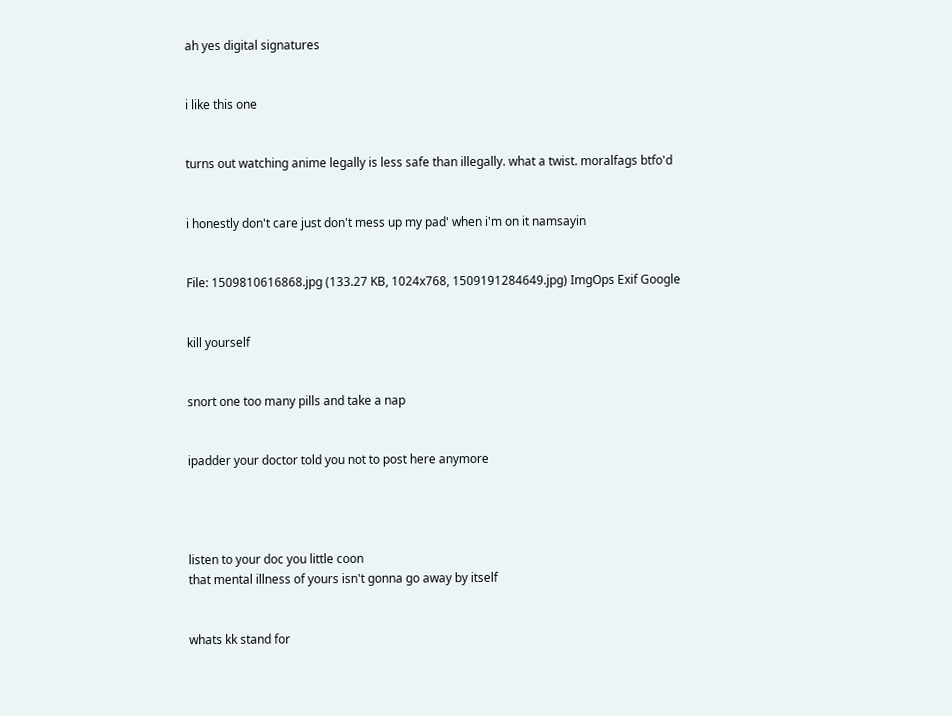ah yes digital signatures


i like this one


turns out watching anime legally is less safe than illegally. what a twist. moralfags btfo'd


i honestly don't care just don't mess up my pad' when i'm on it namsayin


File: 1509810616868.jpg (133.27 KB, 1024x768, 1509191284649.jpg) ImgOps Exif Google


kill yourself


snort one too many pills and take a nap


ipadder your doctor told you not to post here anymore




listen to your doc you little coon
that mental illness of yours isn't gonna go away by itself


whats kk stand for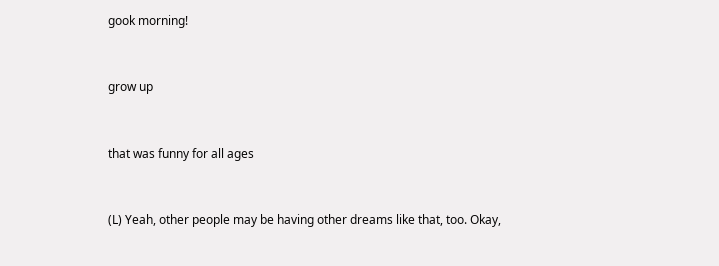gook morning!


grow up


that was funny for all ages


(L) Yeah, other people may be having other dreams like that, too. Okay,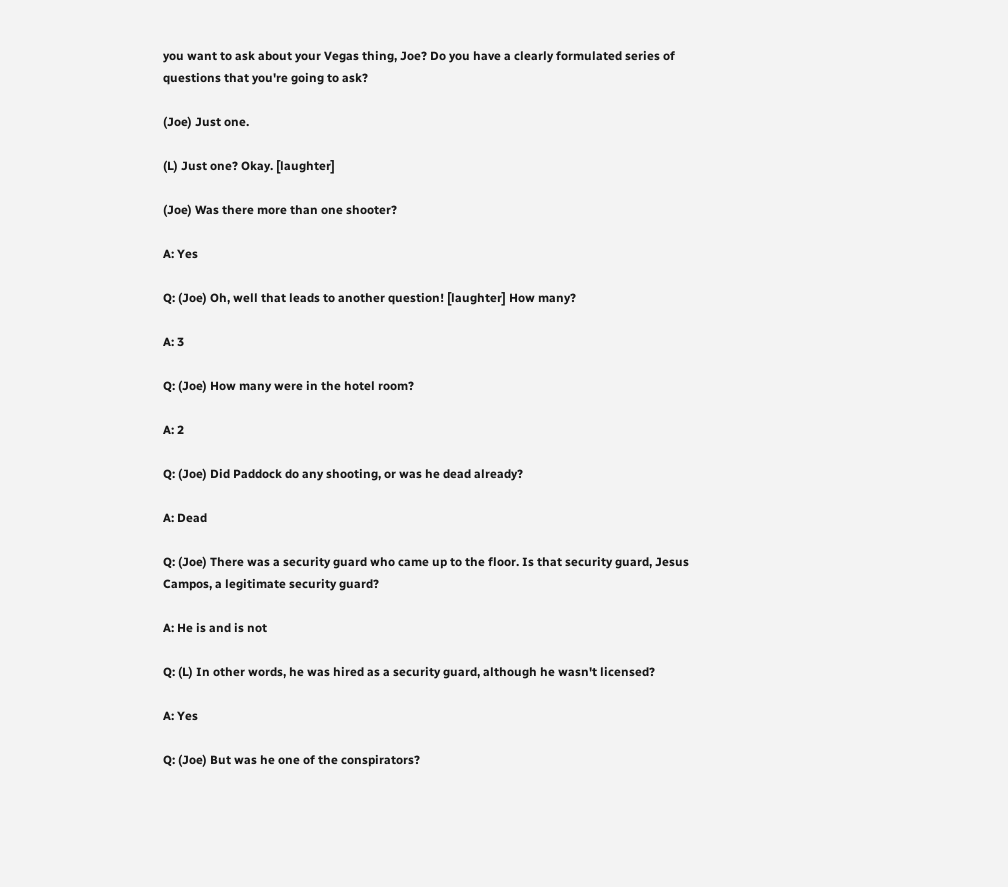you want to ask about your Vegas thing, Joe? Do you have a clearly formulated series of questions that you're going to ask?

(Joe) Just one.

(L) Just one? Okay. [laughter]

(Joe) Was there more than one shooter?

A: Yes

Q: (Joe) Oh, well that leads to another question! [laughter] How many?

A: 3

Q: (Joe) How many were in the hotel room?

A: 2

Q: (Joe) Did Paddock do any shooting, or was he dead already?

A: Dead

Q: (Joe) There was a security guard who came up to the floor. Is that security guard, Jesus Campos, a legitimate security guard?

A: He is and is not

Q: (L) In other words, he was hired as a security guard, although he wasn't licensed?

A: Yes

Q: (Joe) But was he one of the conspirators?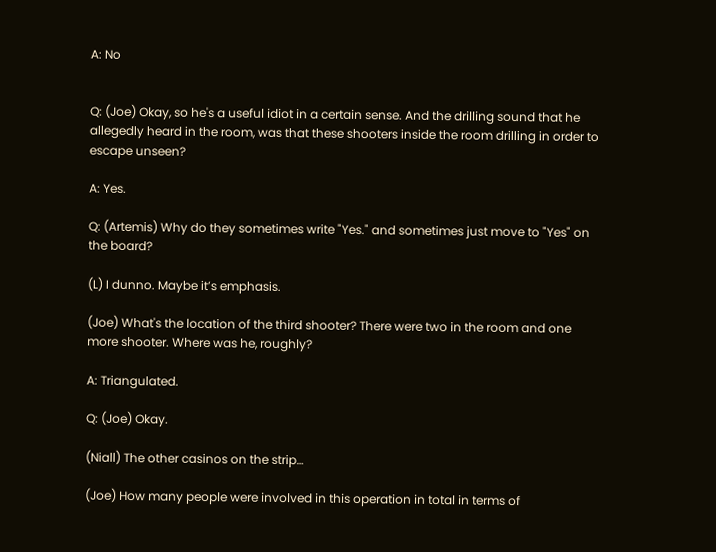A: No


Q: (Joe) Okay, so he's a useful idiot in a certain sense. And the drilling sound that he allegedly heard in the room, was that these shooters inside the room drilling in order to escape unseen?

A: Yes.

Q: (Artemis) Why do they sometimes write "Yes." and sometimes just move to "Yes" on the board?

(L) I dunno. Maybe it’s emphasis.

(Joe) What's the location of the third shooter? There were two in the room and one more shooter. Where was he, roughly?

A: Triangulated.

Q: (Joe) Okay.

(Niall) The other casinos on the strip…

(Joe) How many people were involved in this operation in total in terms of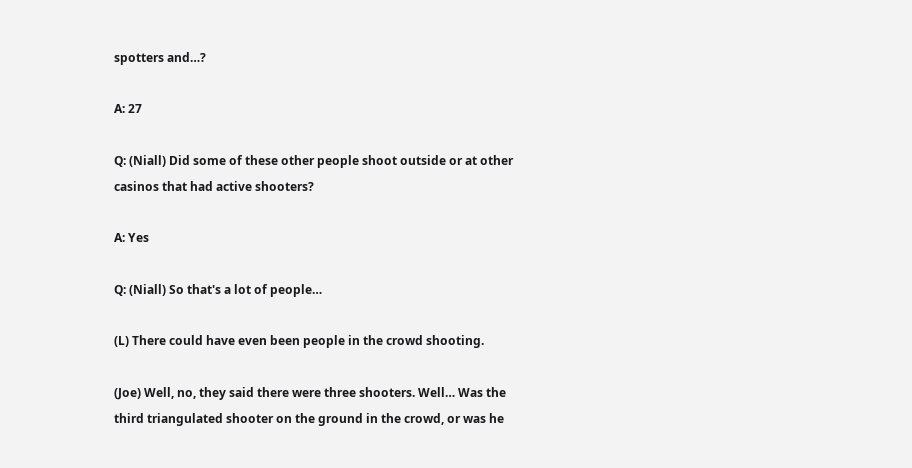spotters and…?

A: 27

Q: (Niall) Did some of these other people shoot outside or at other casinos that had active shooters?

A: Yes

Q: (Niall) So that's a lot of people…

(L) There could have even been people in the crowd shooting.

(Joe) Well, no, they said there were three shooters. Well… Was the third triangulated shooter on the ground in the crowd, or was he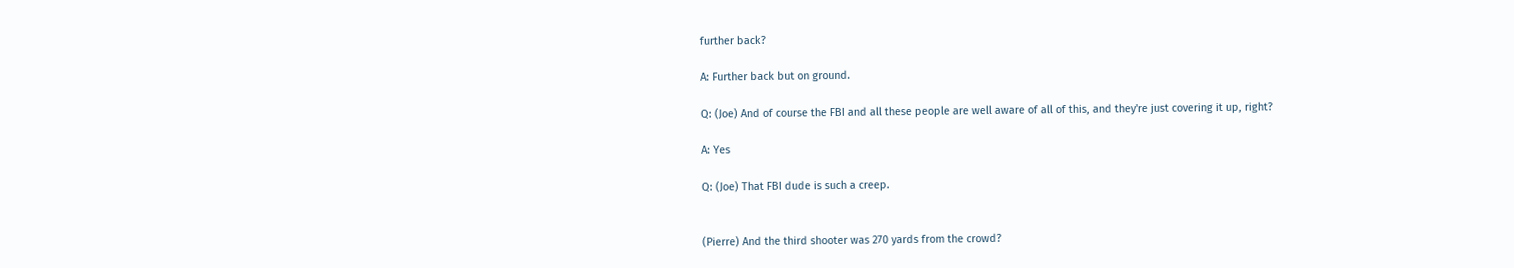further back?

A: Further back but on ground.

Q: (Joe) And of course the FBI and all these people are well aware of all of this, and they're just covering it up, right?

A: Yes

Q: (Joe) That FBI dude is such a creep.


(Pierre) And the third shooter was 270 yards from the crowd?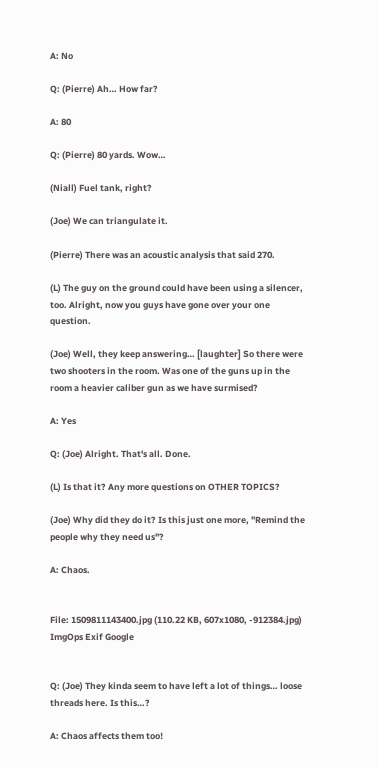A: No

Q: (Pierre) Ah… How far?

A: 80

Q: (Pierre) 80 yards. Wow…

(Niall) Fuel tank, right?

(Joe) We can triangulate it.

(Pierre) There was an acoustic analysis that said 270.

(L) The guy on the ground could have been using a silencer, too. Alright, now you guys have gone over your one question.

(Joe) Well, they keep answering… [laughter] So there were two shooters in the room. Was one of the guns up in the room a heavier caliber gun as we have surmised?

A: Yes

Q: (Joe) Alright. That's all. Done.

(L) Is that it? Any more questions on OTHER TOPICS?

(Joe) Why did they do it? Is this just one more, "Remind the people why they need us"?

A: Chaos.


File: 1509811143400.jpg (110.22 KB, 607x1080, -912384.jpg) ImgOps Exif Google


Q: (Joe) They kinda seem to have left a lot of things… loose threads here. Is this…?

A: Chaos affects them too!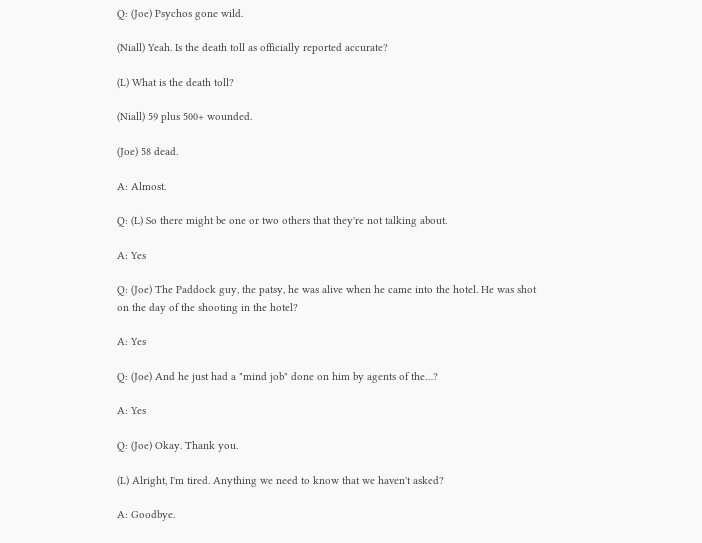Q: (Joe) Psychos gone wild.

(Niall) Yeah. Is the death toll as officially reported accurate?

(L) What is the death toll?

(Niall) 59 plus 500+ wounded.

(Joe) 58 dead.

A: Almost.

Q: (L) So there might be one or two others that they're not talking about.

A: Yes

Q: (Joe) The Paddock guy, the patsy, he was alive when he came into the hotel. He was shot on the day of the shooting in the hotel?

A: Yes

Q: (Joe) And he just had a "mind job" done on him by agents of the…?

A: Yes

Q: (Joe) Okay. Thank you.

(L) Alright, I'm tired. Anything we need to know that we haven't asked?

A: Goodbye.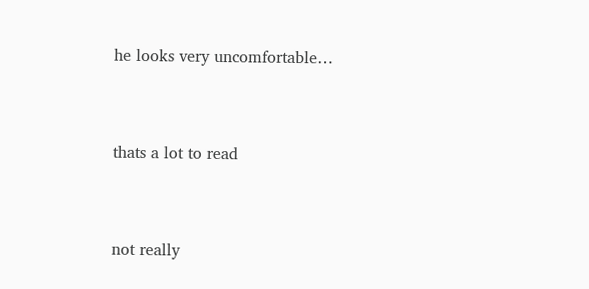he looks very uncomfortable…


thats a lot to read


not really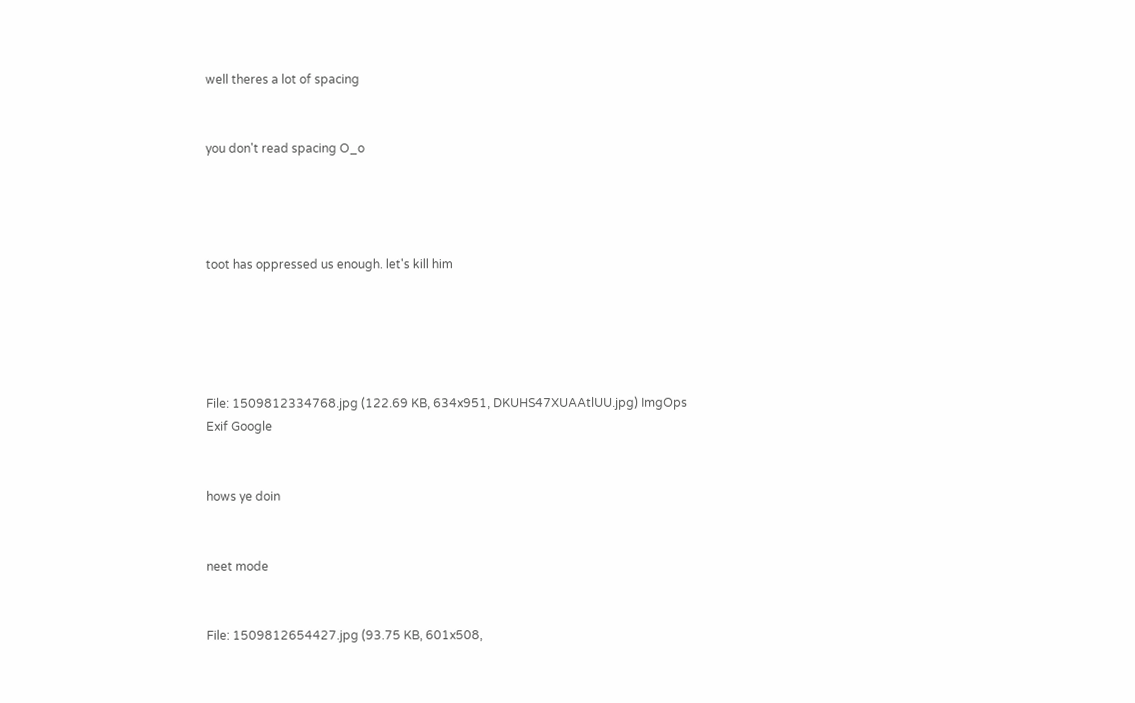well theres a lot of spacing


you don't read spacing O_o




toot has oppressed us enough. let's kill him





File: 1509812334768.jpg (122.69 KB, 634x951, DKUHS47XUAAtlUU.jpg) ImgOps Exif Google


hows ye doin


neet mode


File: 1509812654427.jpg (93.75 KB, 601x508,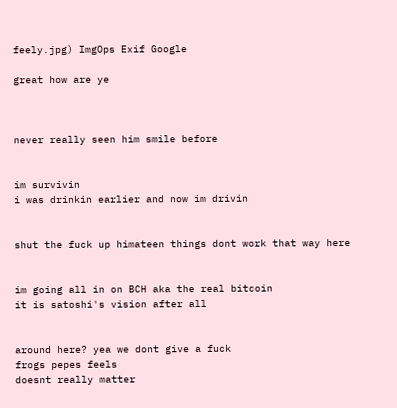feely.jpg) ImgOps Exif Google

great how are ye



never really seen him smile before


im survivin
i was drinkin earlier and now im drivin


shut the fuck up himateen things dont work that way here


im going all in on BCH aka the real bitcoin
it is satoshi's vision after all


around here? yea we dont give a fuck
frogs pepes feels
doesnt really matter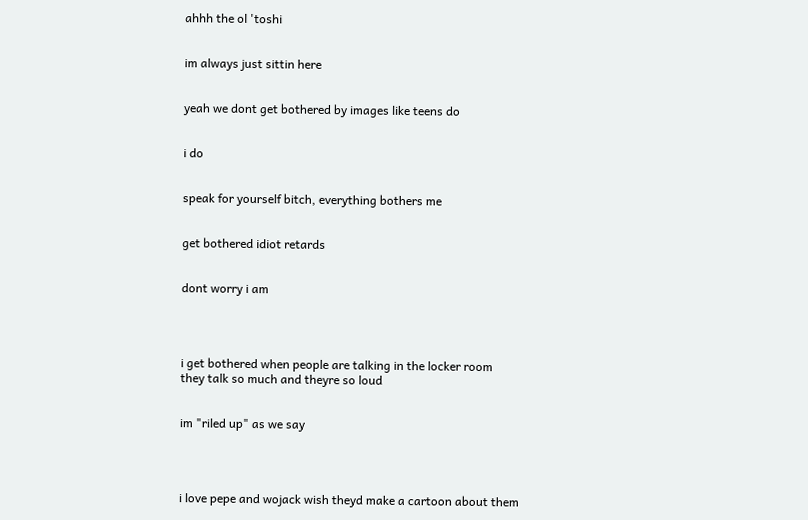ahhh the ol 'toshi


im always just sittin here


yeah we dont get bothered by images like teens do


i do


speak for yourself bitch, everything bothers me


get bothered idiot retards


dont worry i am




i get bothered when people are talking in the locker room
they talk so much and theyre so loud


im "riled up" as we say




i love pepe and wojack wish theyd make a cartoon about them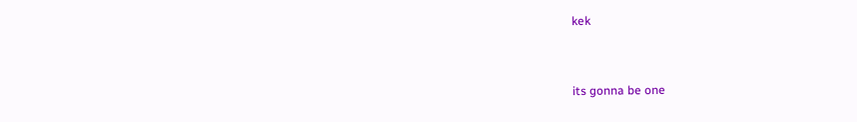kek


its gonna be one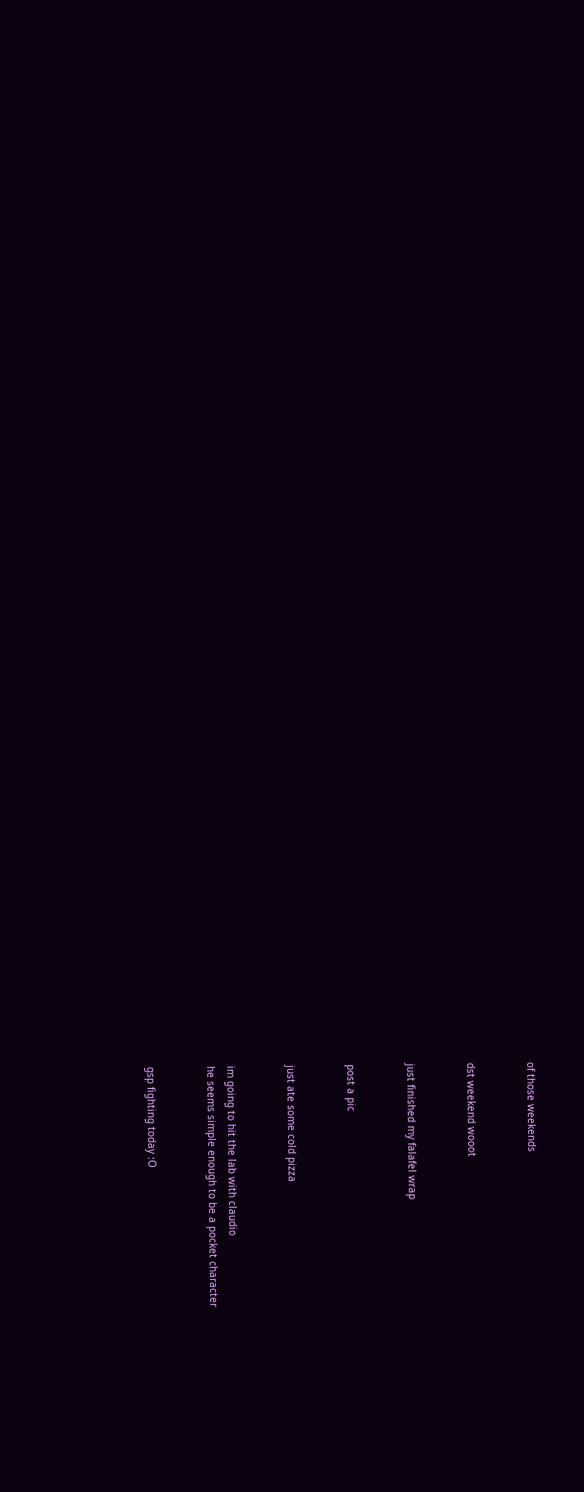of those weekends


dst weekend wooot


just finished my falafel wrap


post a pic


just ate some cold pizza


im going to hit the lab with claudio
he seems simple enough to be a pocket character


gsp fighting today :O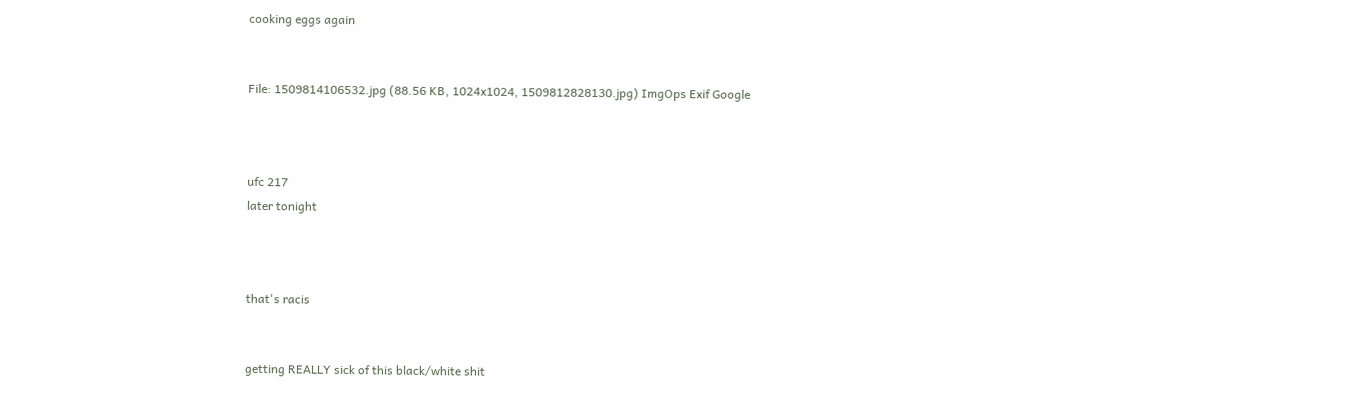cooking eggs again


File: 1509814106532.jpg (88.56 KB, 1024x1024, 1509812828130.jpg) ImgOps Exif Google



ufc 217
later tonight



that's racis


getting REALLY sick of this black/white shit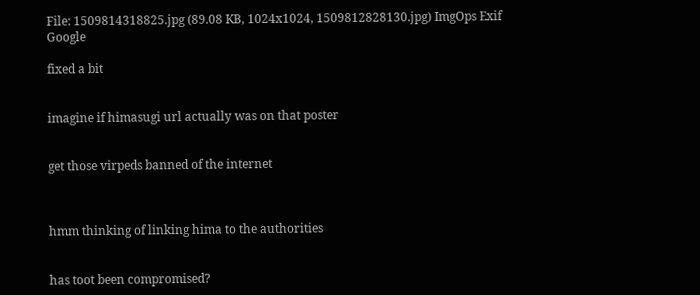File: 1509814318825.jpg (89.08 KB, 1024x1024, 1509812828130.jpg) ImgOps Exif Google

fixed a bit


imagine if himasugi url actually was on that poster


get those virpeds banned of the internet



hmm thinking of linking hima to the authorities


has toot been compromised?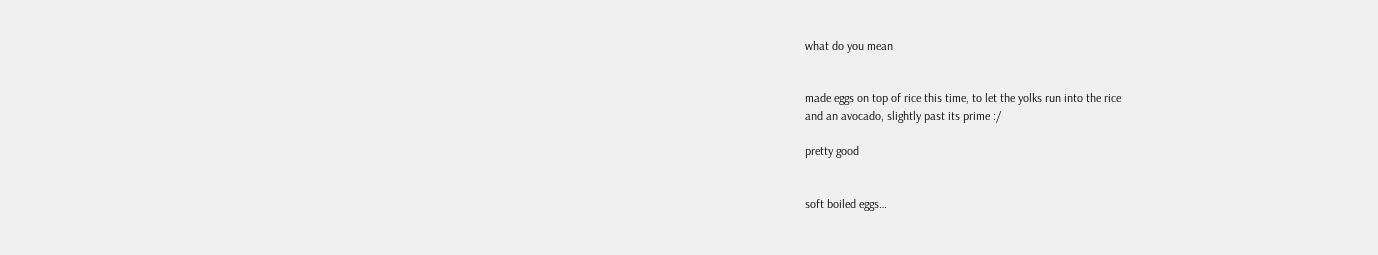what do you mean


made eggs on top of rice this time, to let the yolks run into the rice
and an avocado, slightly past its prime :/

pretty good


soft boiled eggs…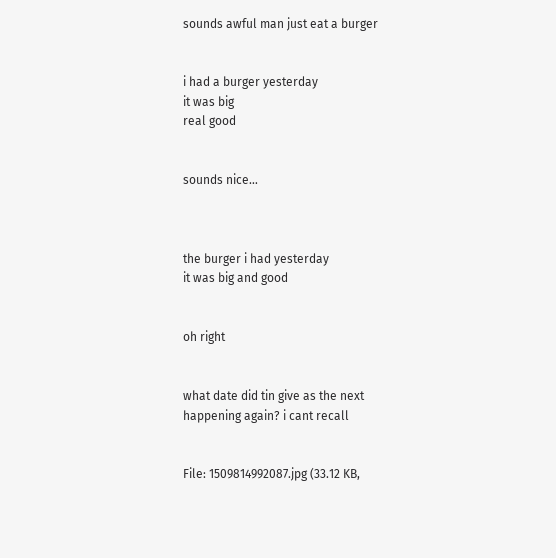sounds awful man just eat a burger


i had a burger yesterday
it was big
real good


sounds nice…



the burger i had yesterday
it was big and good


oh right


what date did tin give as the next happening again? i cant recall


File: 1509814992087.jpg (33.12 KB,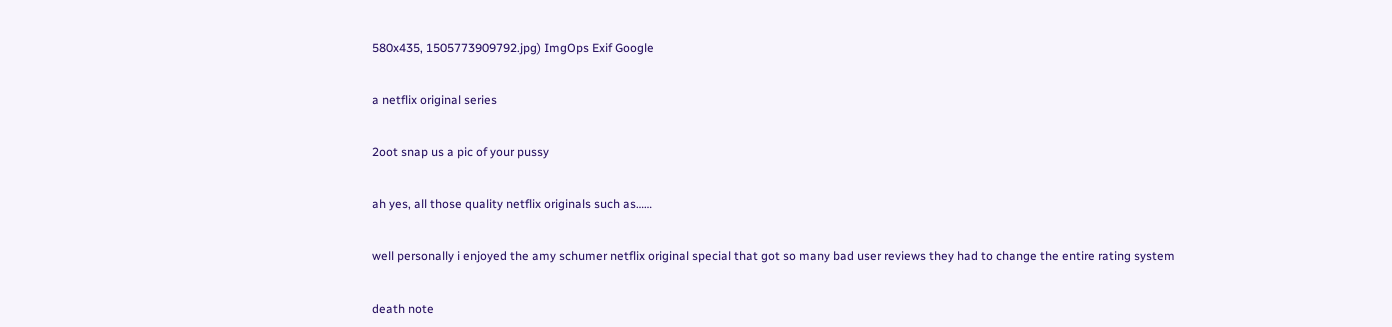580x435, 1505773909792.jpg) ImgOps Exif Google


a netflix original series


2oot snap us a pic of your pussy


ah yes, all those quality netflix originals such as……


well personally i enjoyed the amy schumer netflix original special that got so many bad user reviews they had to change the entire rating system


death note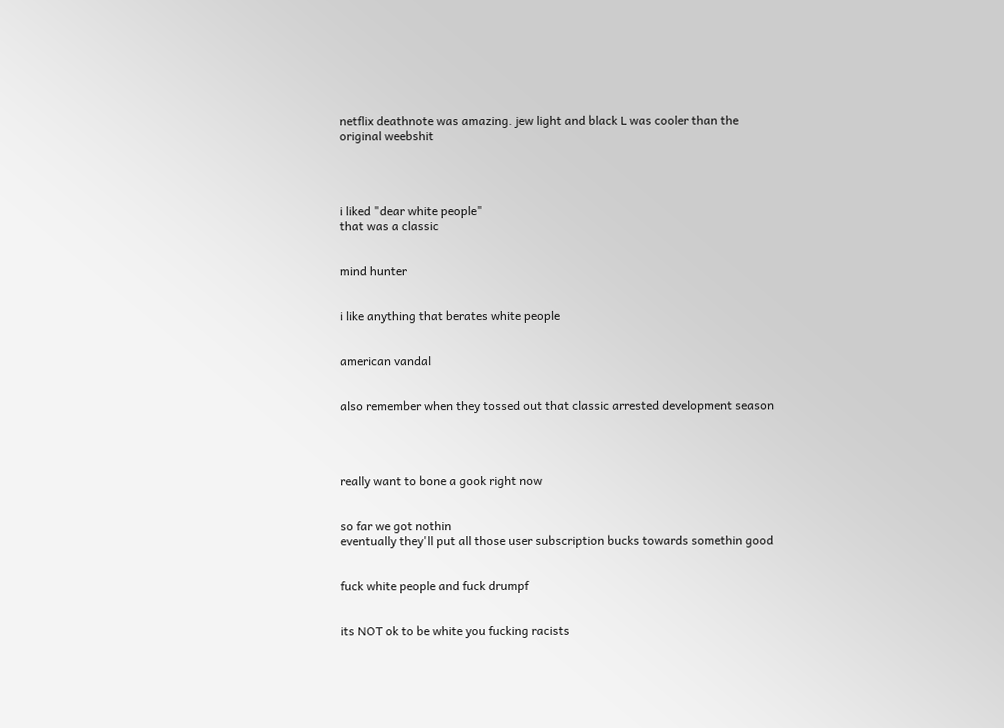netflix deathnote was amazing. jew light and black L was cooler than the original weebshit




i liked "dear white people"
that was a classic


mind hunter


i like anything that berates white people


american vandal


also remember when they tossed out that classic arrested development season




really want to bone a gook right now


so far we got nothin
eventually they'll put all those user subscription bucks towards somethin good


fuck white people and fuck drumpf


its NOT ok to be white you fucking racists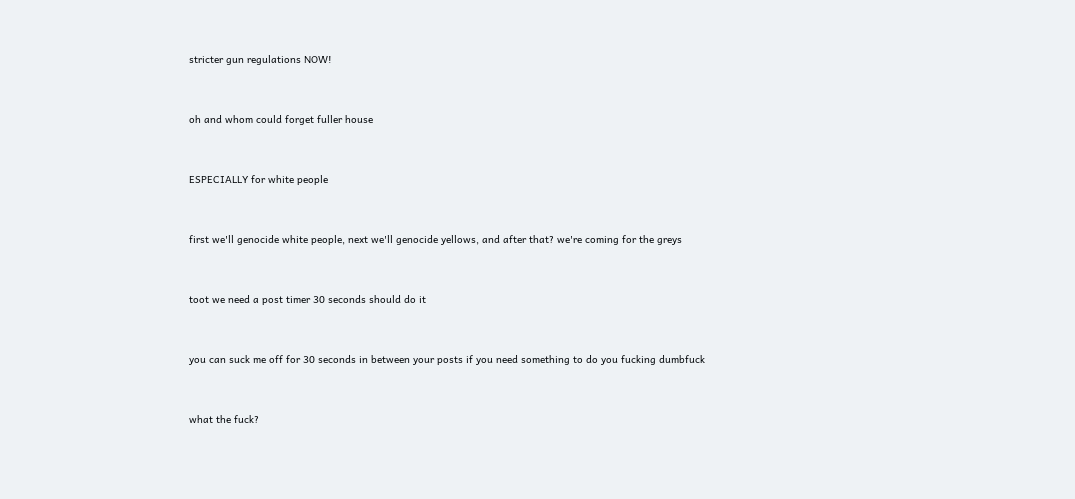stricter gun regulations NOW!


oh and whom could forget fuller house


ESPECIALLY for white people


first we'll genocide white people, next we'll genocide yellows, and after that? we're coming for the greys


toot we need a post timer 30 seconds should do it


you can suck me off for 30 seconds in between your posts if you need something to do you fucking dumbfuck


what the fuck?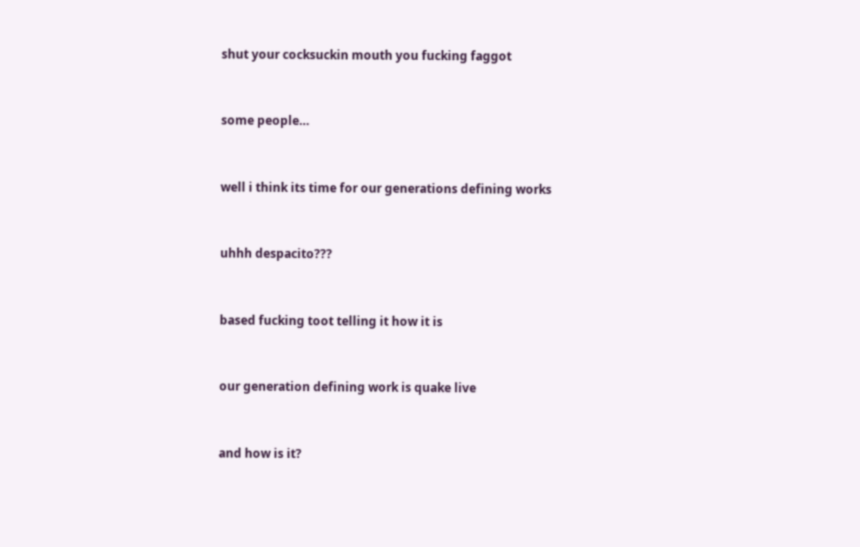shut your cocksuckin mouth you fucking faggot


some people…


well i think its time for our generations defining works


uhhh despacito???


based fucking toot telling it how it is


our generation defining work is quake live


and how is it?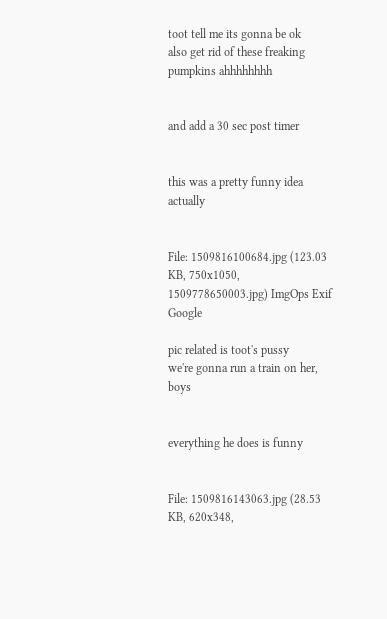toot tell me its gonna be ok
also get rid of these freaking pumpkins ahhhhhhhh


and add a 30 sec post timer


this was a pretty funny idea actually


File: 1509816100684.jpg (123.03 KB, 750x1050, 1509778650003.jpg) ImgOps Exif Google

pic related is toot's pussy
we're gonna run a train on her, boys


everything he does is funny


File: 1509816143063.jpg (28.53 KB, 620x348,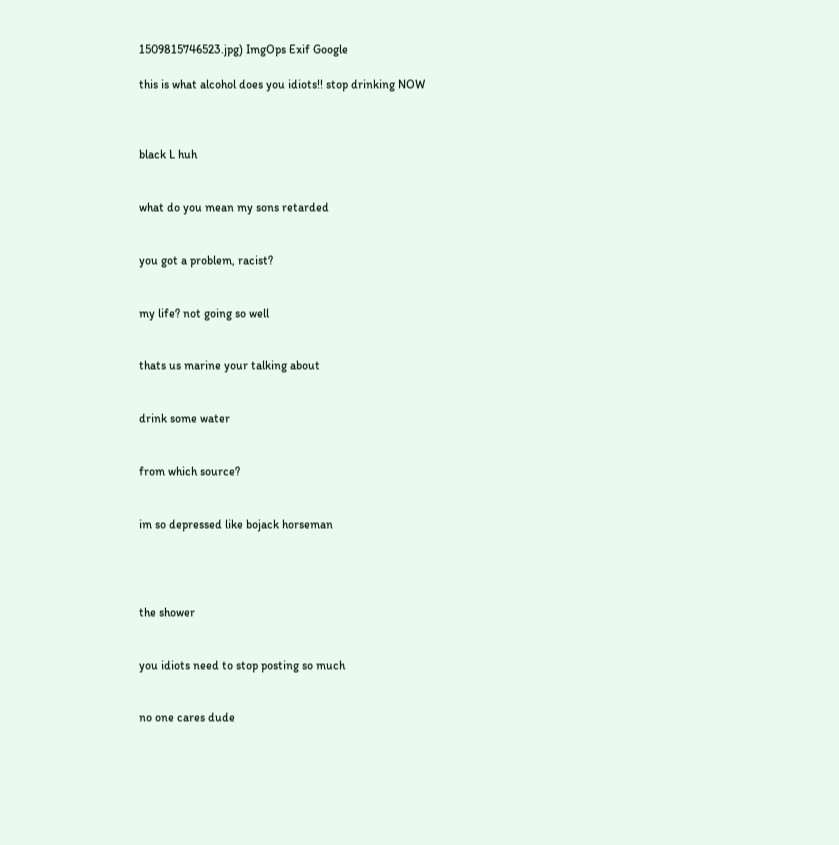1509815746523.jpg) ImgOps Exif Google

this is what alcohol does you idiots!! stop drinking NOW



black L huh


what do you mean my sons retarded


you got a problem, racist?


my life? not going so well


thats us marine your talking about


drink some water


from which source?


im so depressed like bojack horseman




the shower


you idiots need to stop posting so much


no one cares dude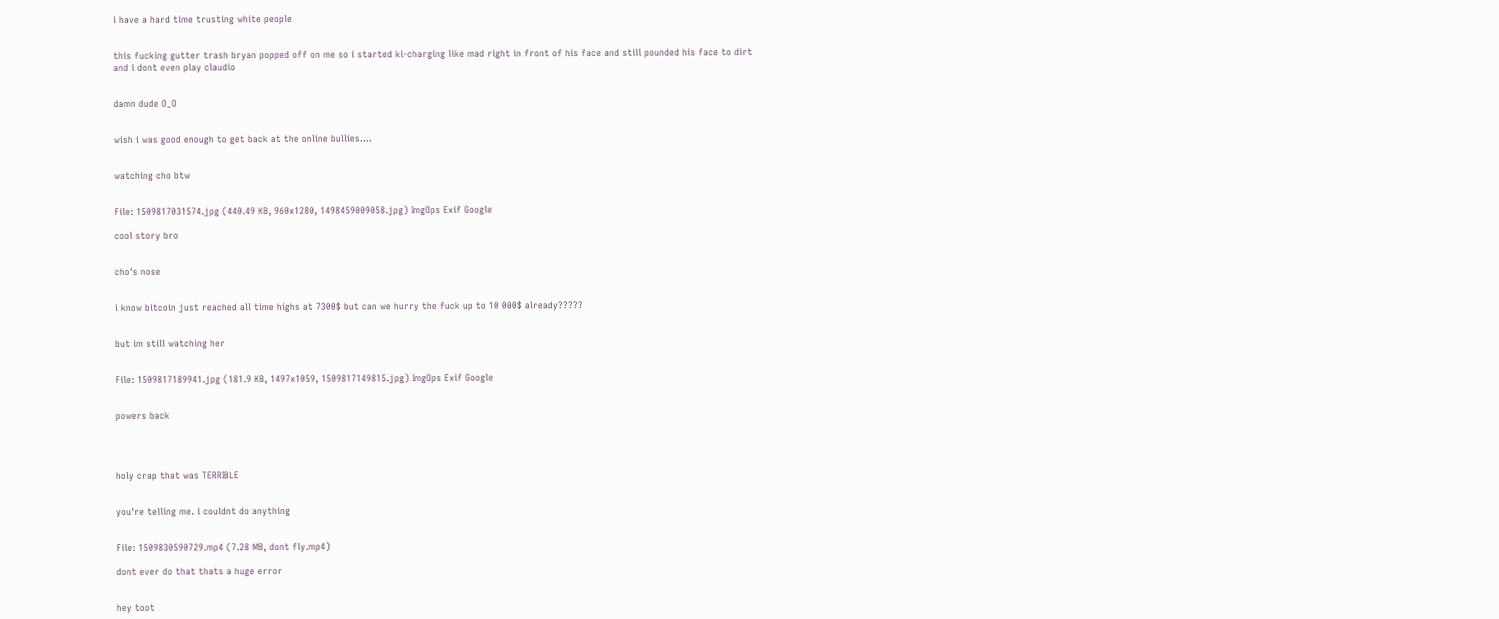i have a hard time trusting white people


this fucking gutter trash bryan popped off on me so i started ki-charging like mad right in front of his face and still pounded his face to dirt
and i dont even play claudio


damn dude O_O


wish i was good enough to get back at the online bullies….


watching cho btw


File: 1509817031574.jpg (440.49 KB, 960x1280, 1498459009058.jpg) ImgOps Exif Google

cool story bro


cho's nose


i know bitcoin just reached all time highs at 7300$ but can we hurry the fuck up to 10 000$ already?????


but im still watching her


File: 1509817189941.jpg (181.9 KB, 1497x1059, 1509817149815.jpg) ImgOps Exif Google


powers back




holy crap that was TERRIBLE


you're telling me. i couldnt do anything


File: 1509830590729.mp4 (7.28 MB, dont fly.mp4)

dont ever do that thats a huge error


hey toot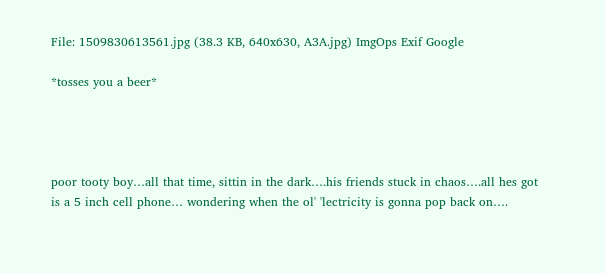File: 1509830613561.jpg (38.3 KB, 640x630, A3A.jpg) ImgOps Exif Google

*tosses you a beer*




poor tooty boy…all that time, sittin in the dark….his friends stuck in chaos….all hes got is a 5 inch cell phone… wondering when the ol' 'lectricity is gonna pop back on….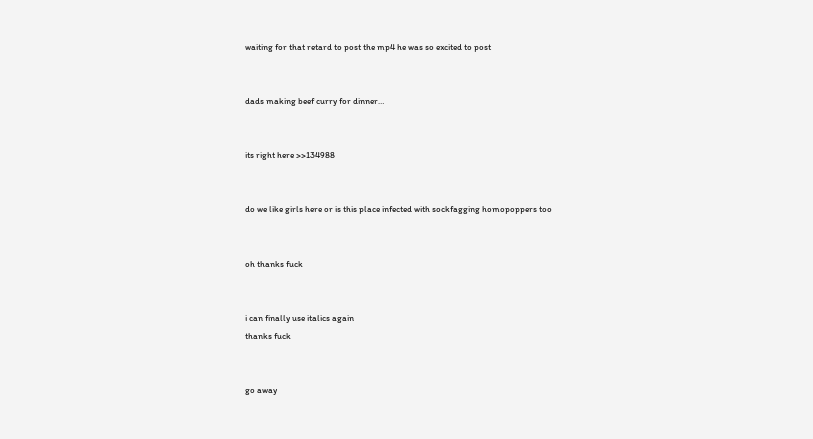waiting for that retard to post the mp4 he was so excited to post


dads making beef curry for dinner…


its right here >>134988


do we like girls here or is this place infected with sockfagging homopoppers too


oh thanks fuck


i can finally use italics again
thanks fuck


go away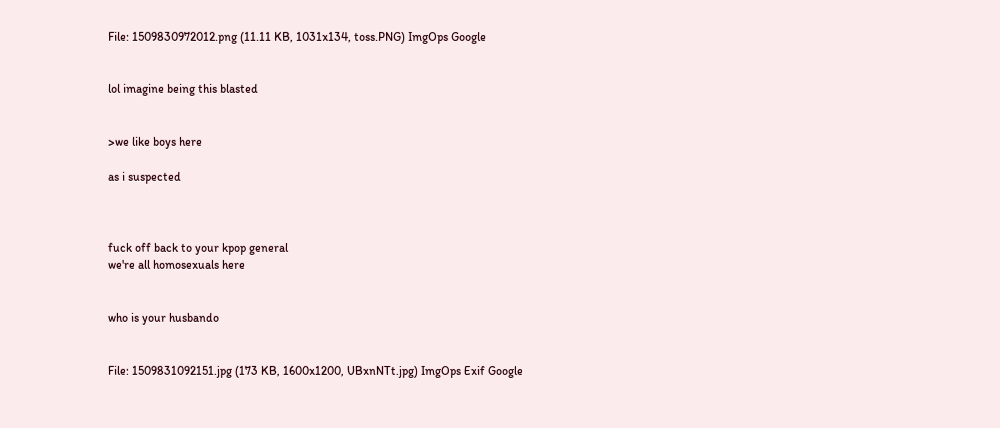File: 1509830972012.png (11.11 KB, 1031x134, toss.PNG) ImgOps Google


lol imagine being this blasted


>we like boys here

as i suspected



fuck off back to your kpop general
we're all homosexuals here


who is your husbando


File: 1509831092151.jpg (173 KB, 1600x1200, UBxnNTt.jpg) ImgOps Exif Google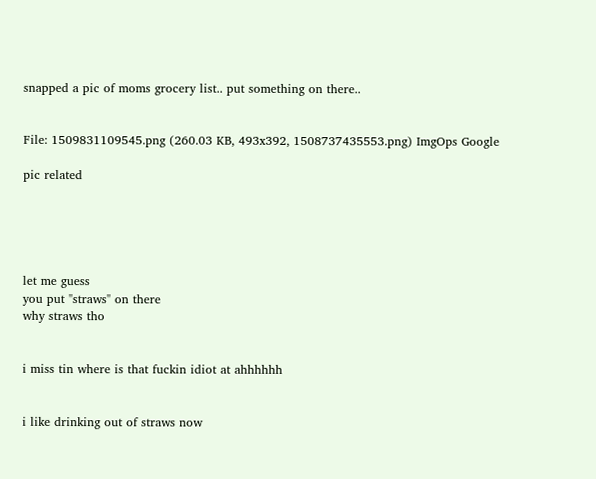snapped a pic of moms grocery list.. put something on there..


File: 1509831109545.png (260.03 KB, 493x392, 1508737435553.png) ImgOps Google

pic related





let me guess
you put "straws" on there
why straws tho


i miss tin where is that fuckin idiot at ahhhhhh


i like drinking out of straws now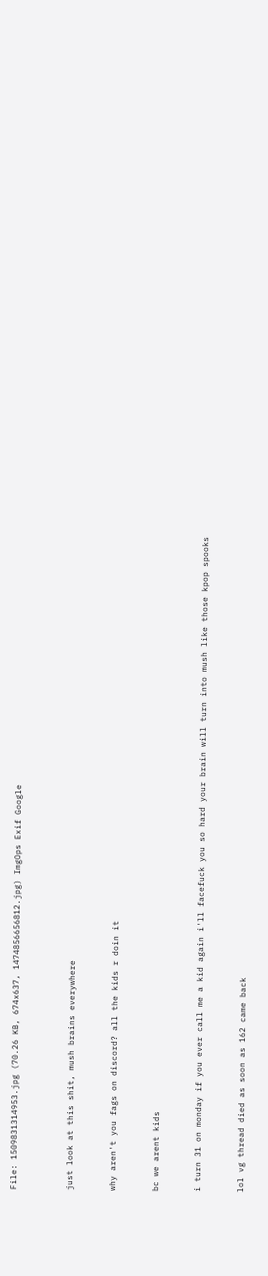File: 1509831314953.jpg (70.26 KB, 674x637, 1474856656812.jpg) ImgOps Exif Google



just look at this shit, mush brains everywhere


why aren't you fags on discord? all the kids r doin it


bc we arent kids


i turn 31 on monday if you ever call me a kid again i'll facefuck you so hard your brain will turn into mush like those kpop spooks


lol vg thread died as soon as 162 came back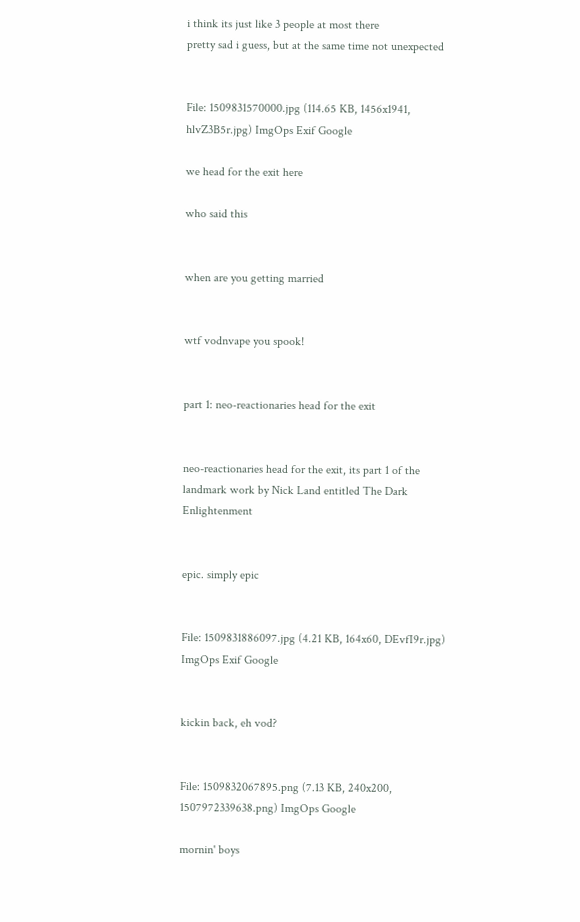i think its just like 3 people at most there
pretty sad i guess, but at the same time not unexpected


File: 1509831570000.jpg (114.65 KB, 1456x1941, hlvZ3B5r.jpg) ImgOps Exif Google

we head for the exit here

who said this


when are you getting married


wtf vodnvape you spook!


part 1: neo-reactionaries head for the exit


neo-reactionaries head for the exit, its part 1 of the landmark work by Nick Land entitled The Dark Enlightenment


epic. simply epic


File: 1509831886097.jpg (4.21 KB, 164x60, DEvfI9r.jpg) ImgOps Exif Google


kickin back, eh vod?


File: 1509832067895.png (7.13 KB, 240x200, 1507972339638.png) ImgOps Google

mornin' boys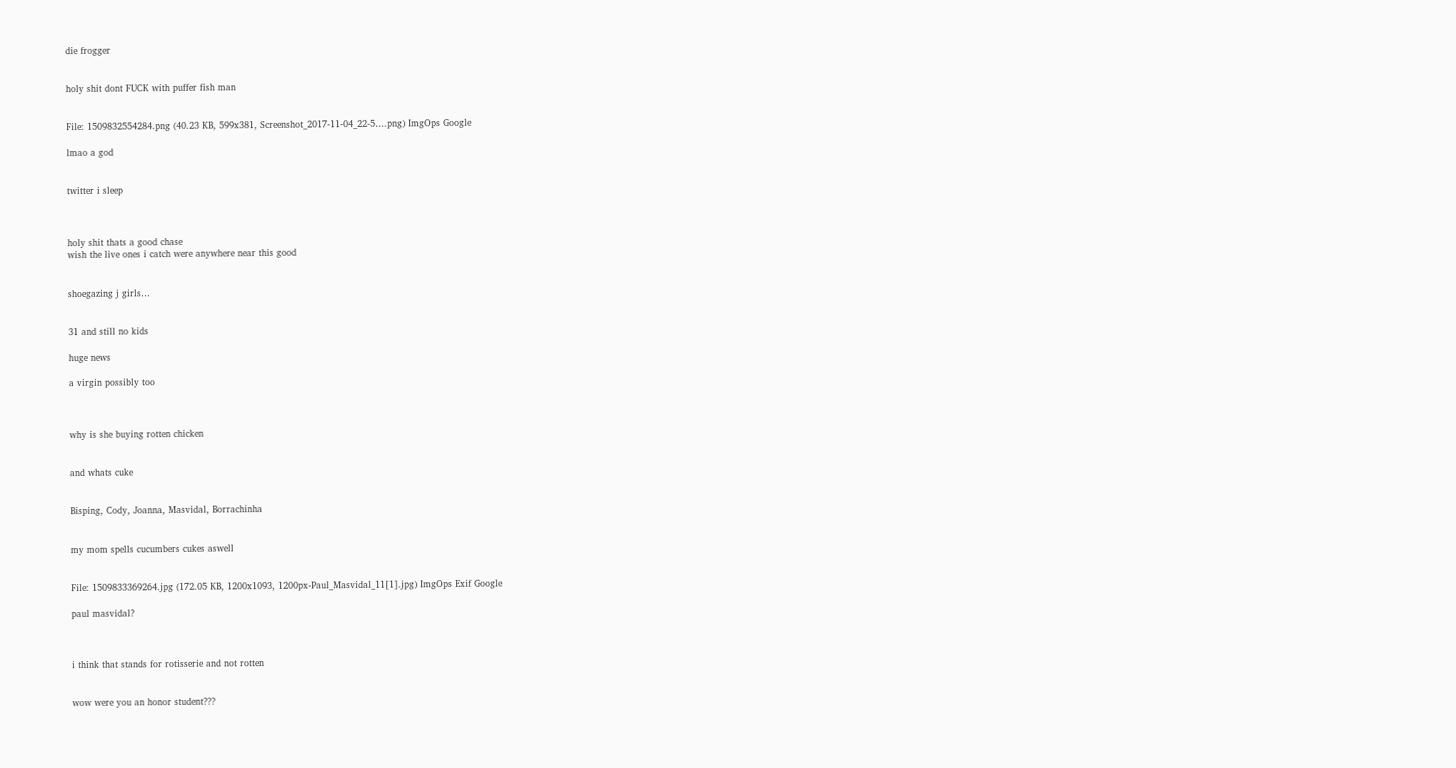die frogger


holy shit dont FUCK with puffer fish man


File: 1509832554284.png (40.23 KB, 599x381, Screenshot_2017-11-04_22-5….png) ImgOps Google

lmao a god


twitter i sleep



holy shit thats a good chase
wish the live ones i catch were anywhere near this good


shoegazing j girls…


31 and still no kids

huge news

a virgin possibly too



why is she buying rotten chicken


and whats cuke


Bisping, Cody, Joanna, Masvidal, Borrachinha


my mom spells cucumbers cukes aswell


File: 1509833369264.jpg (172.05 KB, 1200x1093, 1200px-Paul_Masvidal_11[1].jpg) ImgOps Exif Google

paul masvidal?



i think that stands for rotisserie and not rotten


wow were you an honor student???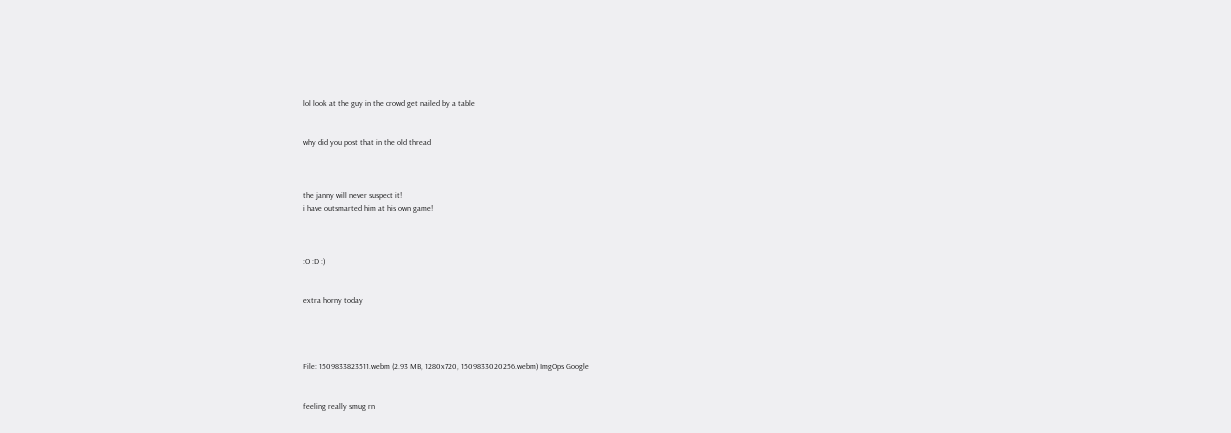lol look at the guy in the crowd get nailed by a table


why did you post that in the old thread



the janny will never suspect it!
i have outsmarted him at his own game!



:O :D :)


extra horny today




File: 1509833823511.webm (2.93 MB, 1280x720, 1509833020256.webm) ImgOps Google


feeling really smug rn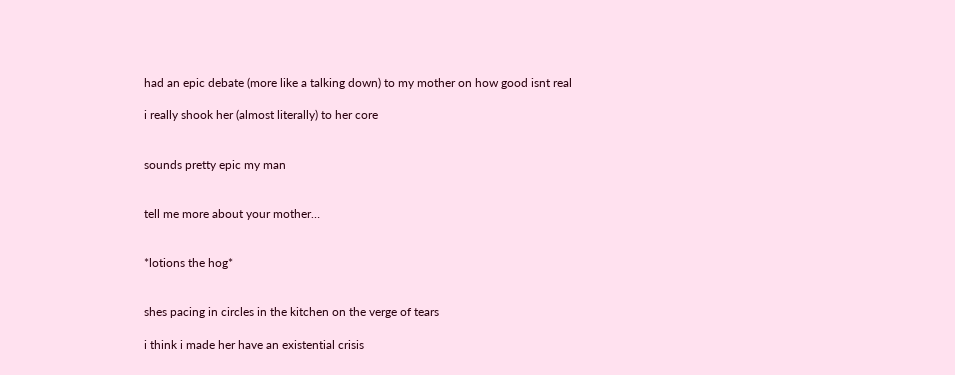had an epic debate (more like a talking down) to my mother on how good isnt real

i really shook her (almost literally) to her core


sounds pretty epic my man


tell me more about your mother…


*lotions the hog*


shes pacing in circles in the kitchen on the verge of tears

i think i made her have an existential crisis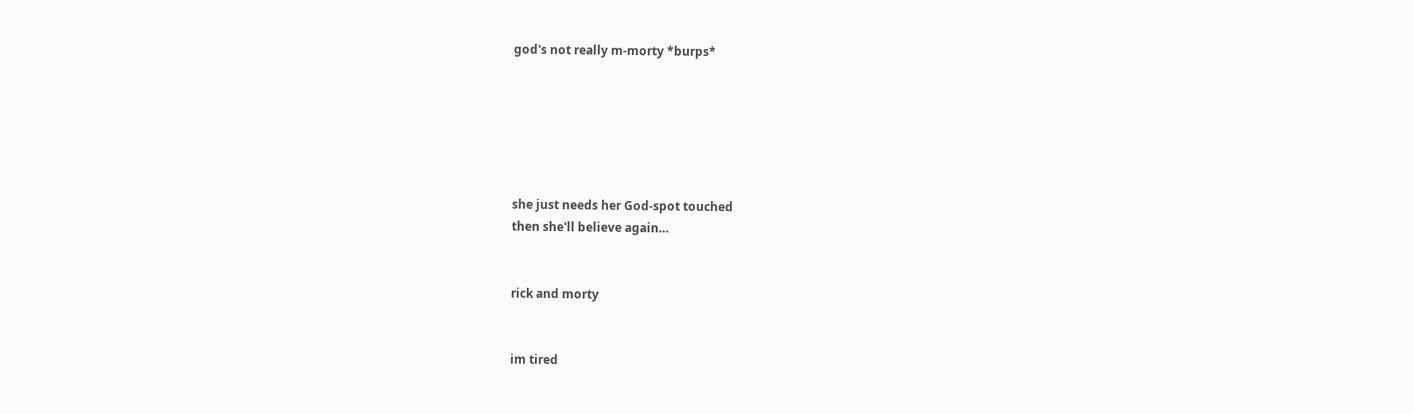god's not really m-morty *burps*






she just needs her God-spot touched
then she'll believe again…


rick and morty


im tired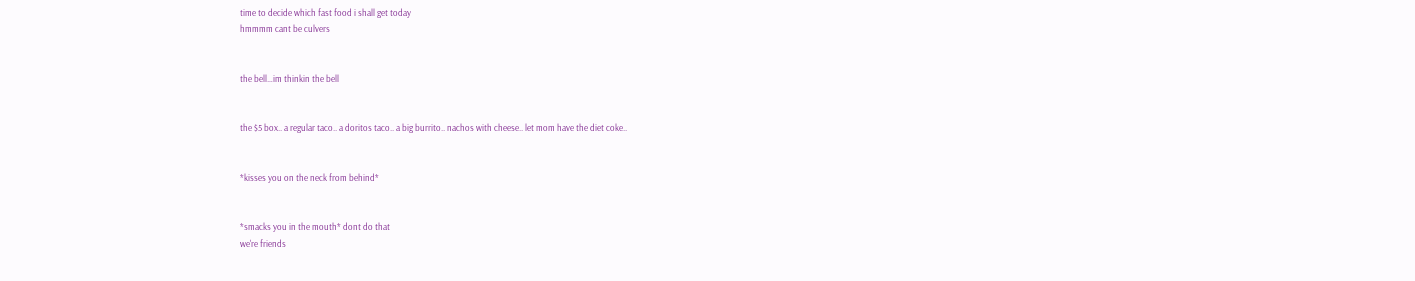time to decide which fast food i shall get today
hmmmm cant be culvers


the bell…im thinkin the bell


the $5 box.. a regular taco.. a doritos taco.. a big burrito.. nachos with cheese.. let mom have the diet coke..


*kisses you on the neck from behind*


*smacks you in the mouth* dont do that
we're friends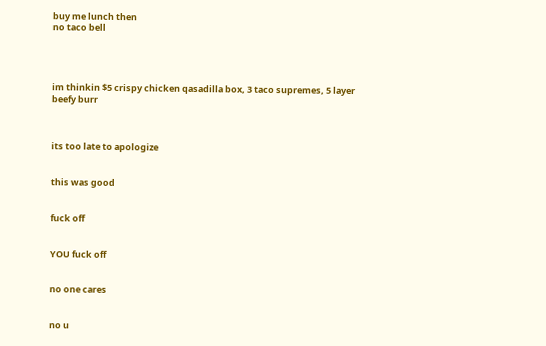buy me lunch then
no taco bell




im thinkin $5 crispy chicken qasadilla box, 3 taco supremes, 5 layer beefy burr



its too late to apologize


this was good


fuck off


YOU fuck off


no one cares


no u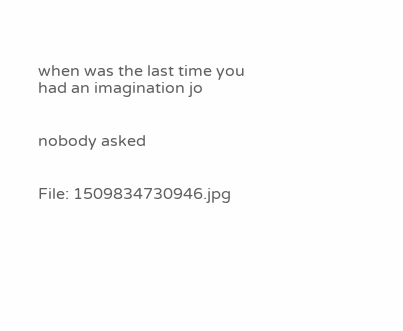when was the last time you had an imagination jo


nobody asked


File: 1509834730946.jpg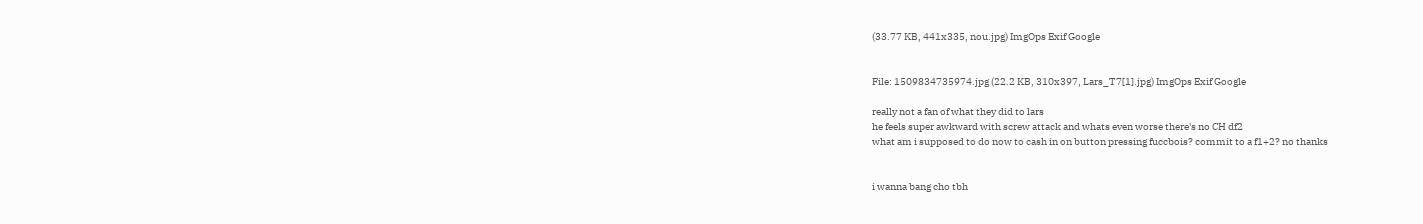(33.77 KB, 441x335, nou.jpg) ImgOps Exif Google


File: 1509834735974.jpg (22.2 KB, 310x397, Lars_T7[1].jpg) ImgOps Exif Google

really not a fan of what they did to lars
he feels super awkward with screw attack and whats even worse there's no CH df2
what am i supposed to do now to cash in on button pressing fuccbois? commit to a f1+2? no thanks


i wanna bang cho tbh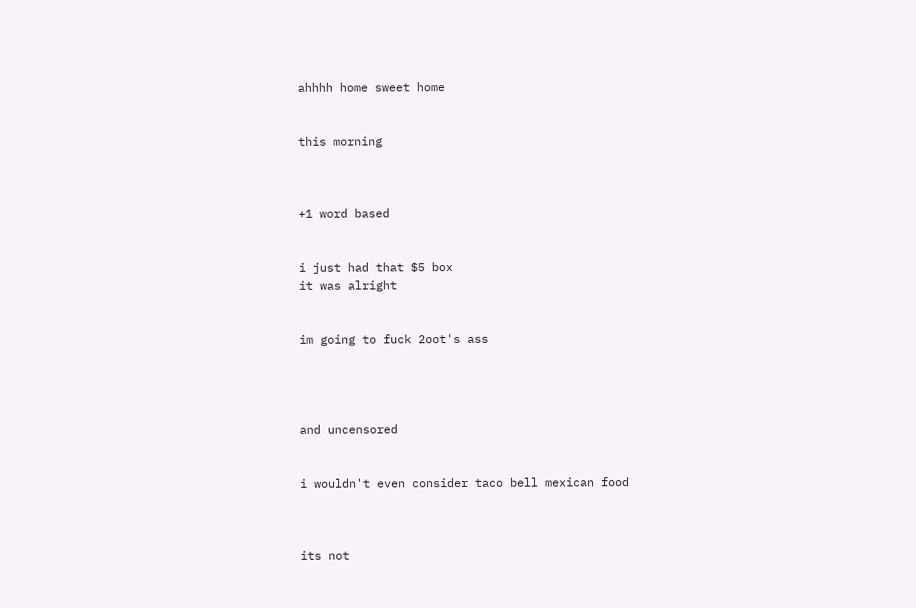ahhhh home sweet home


this morning



+1 word based


i just had that $5 box
it was alright


im going to fuck 2oot's ass




and uncensored


i wouldn't even consider taco bell mexican food



its not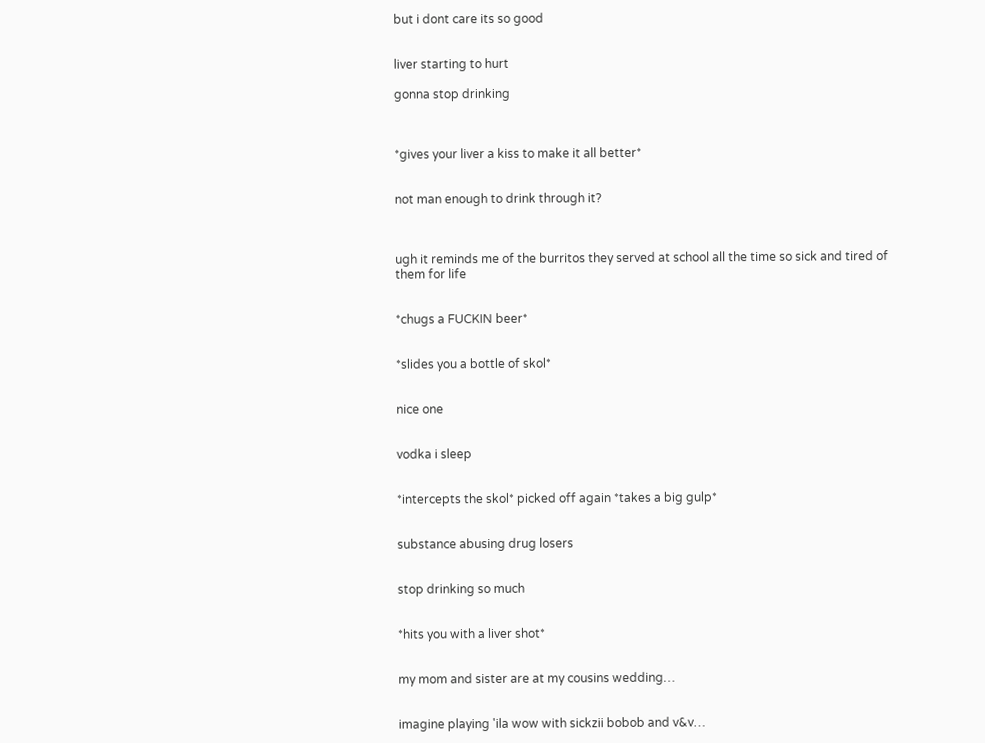but i dont care its so good


liver starting to hurt

gonna stop drinking



*gives your liver a kiss to make it all better*


not man enough to drink through it?



ugh it reminds me of the burritos they served at school all the time so sick and tired of them for life


*chugs a FUCKIN beer*


*slides you a bottle of skol*


nice one


vodka i sleep


*intercepts the skol* picked off again *takes a big gulp*


substance abusing drug losers


stop drinking so much


*hits you with a liver shot*


my mom and sister are at my cousins wedding…


imagine playing 'ila wow with sickzii bobob and v&v…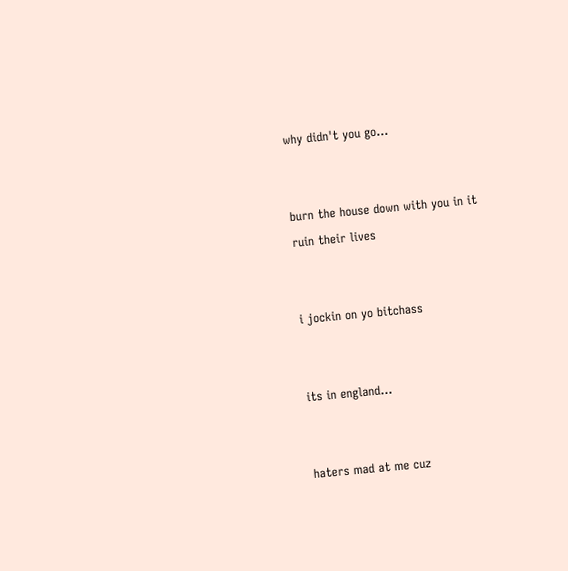why didn't you go…


burn the house down with you in it
ruin their lives


i jockin on yo bitchass


its in england…


haters mad at me cuz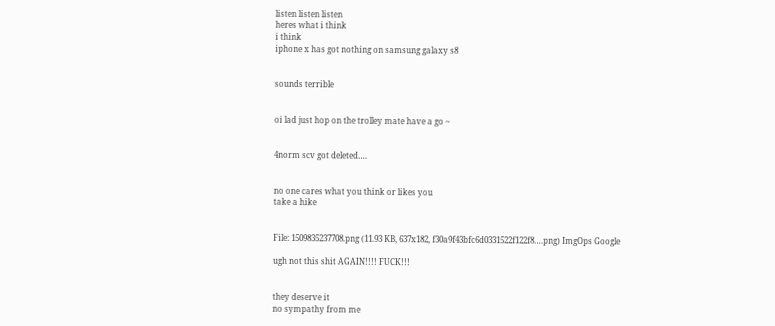listen listen listen
heres what i think
i think
iphone x has got nothing on samsung galaxy s8


sounds terrible


oi lad just hop on the trolley mate have a go ~


4norm scv got deleted….


no one cares what you think or likes you
take a hike


File: 1509835237708.png (11.93 KB, 637x182, f30a9f43bfc6d0331522f122f8….png) ImgOps Google

ugh not this shit AGAIN!!!! FUCK!!!


they deserve it
no sympathy from me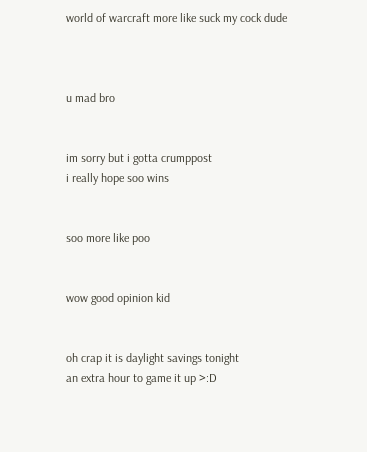world of warcraft more like suck my cock dude



u mad bro


im sorry but i gotta crumppost
i really hope soo wins


soo more like poo


wow good opinion kid


oh crap it is daylight savings tonight
an extra hour to game it up >:D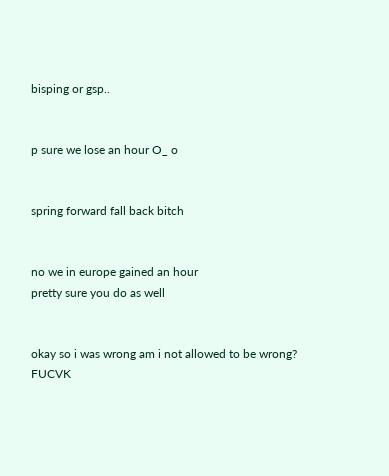bisping or gsp..


p sure we lose an hour O_ o


spring forward fall back bitch


no we in europe gained an hour
pretty sure you do as well


okay so i was wrong am i not allowed to be wrong? FUCVK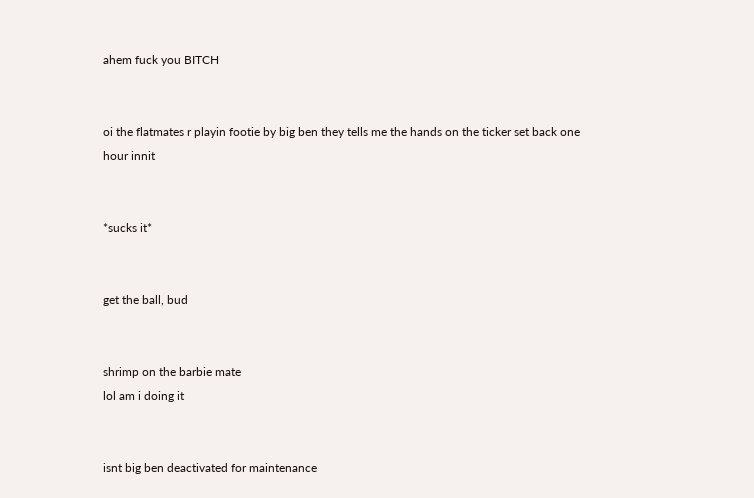ahem fuck you BITCH


oi the flatmates r playin footie by big ben they tells me the hands on the ticker set back one hour innit


*sucks it*


get the ball, bud


shrimp on the barbie mate
lol am i doing it


isnt big ben deactivated for maintenance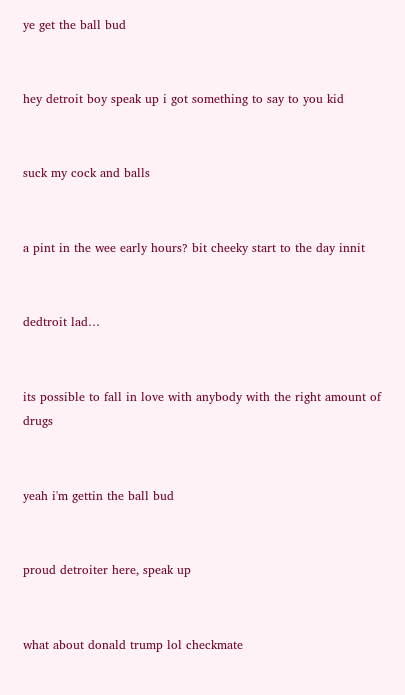ye get the ball bud


hey detroit boy speak up i got something to say to you kid


suck my cock and balls


a pint in the wee early hours? bit cheeky start to the day innit


dedtroit lad…


its possible to fall in love with anybody with the right amount of drugs


yeah i'm gettin the ball bud


proud detroiter here, speak up


what about donald trump lol checkmate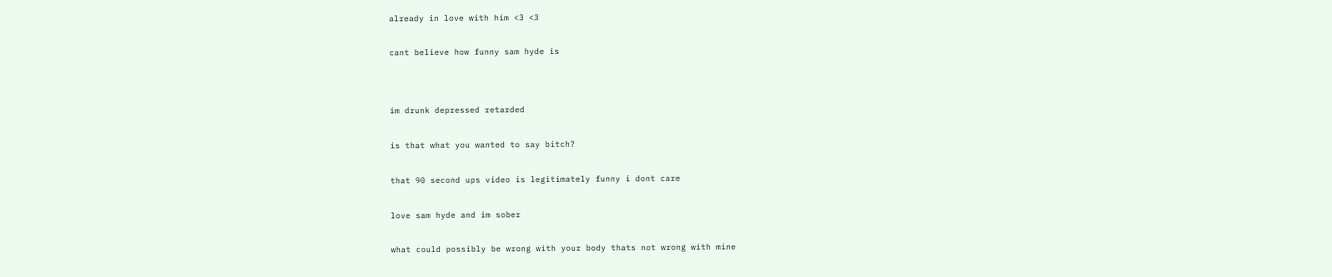already in love with him <3 <3


cant believe how funny sam hyde is




im drunk depressed retarded


is that what you wanted to say bitch?


that 90 second ups video is legitimately funny i dont care


love sam hyde and im sober


what could possibly be wrong with your body thats not wrong with mine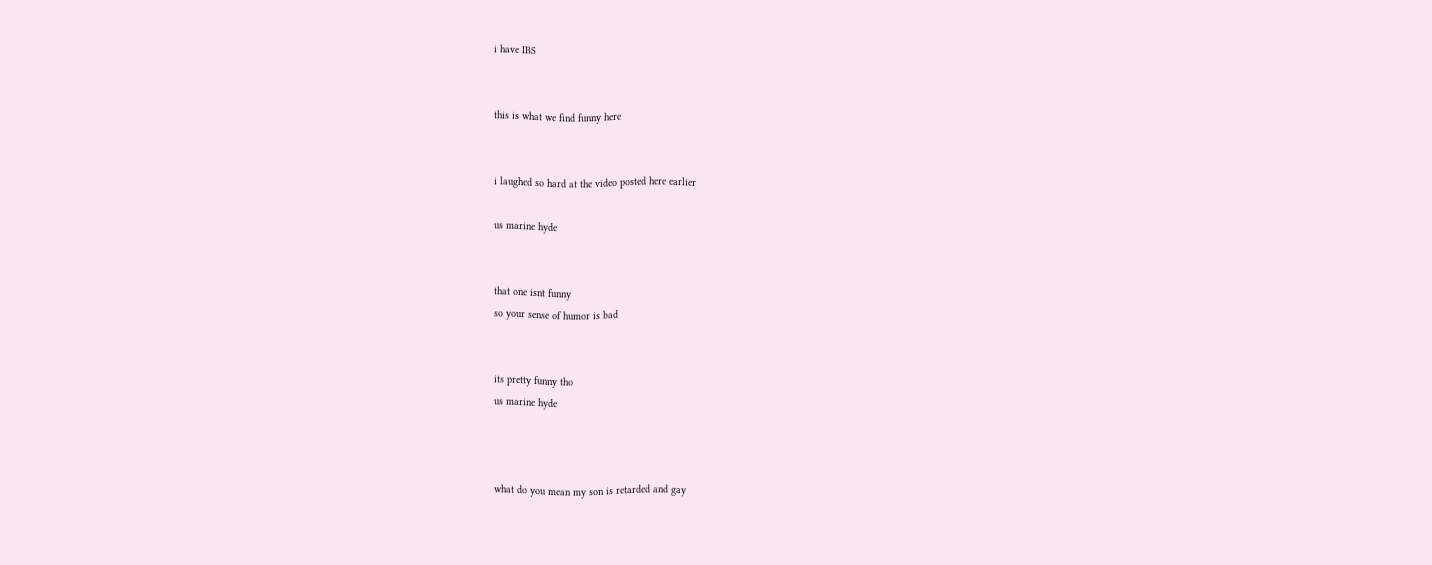i have IBS


this is what we find funny here


i laughed so hard at the video posted here earlier

us marine hyde


that one isnt funny
so your sense of humor is bad


its pretty funny tho
us marine hyde



what do you mean my son is retarded and gay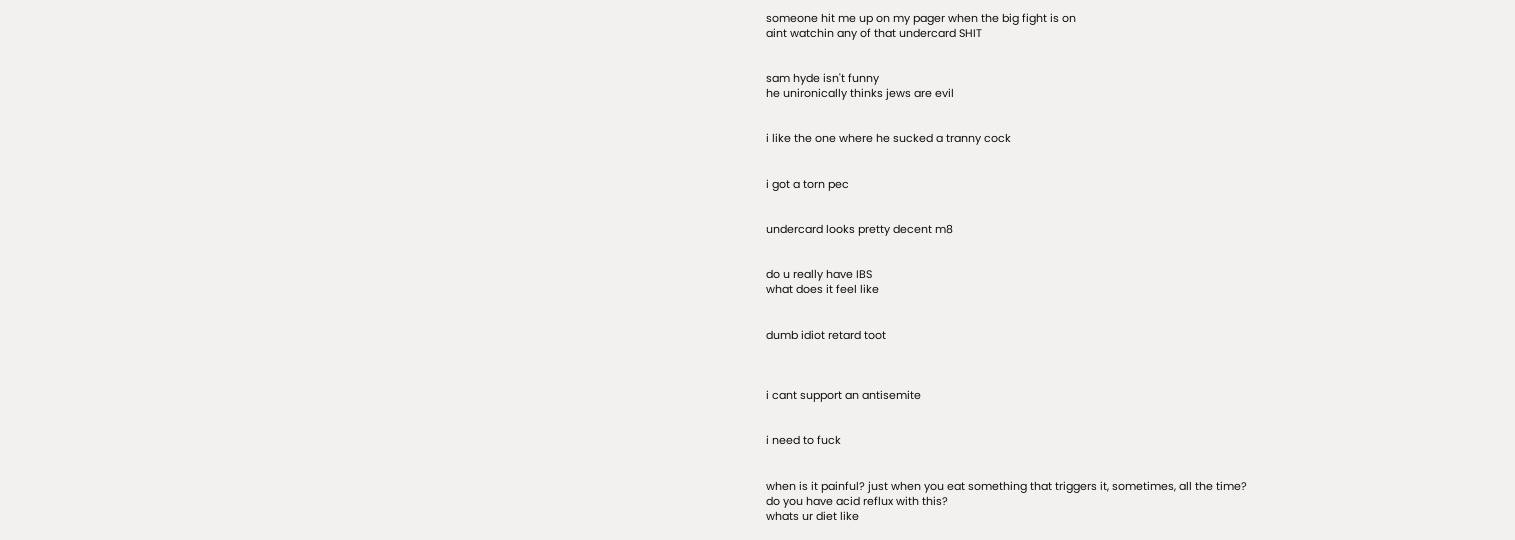someone hit me up on my pager when the big fight is on
aint watchin any of that undercard SHIT


sam hyde isn't funny
he unironically thinks jews are evil


i like the one where he sucked a tranny cock


i got a torn pec


undercard looks pretty decent m8


do u really have IBS
what does it feel like


dumb idiot retard toot



i cant support an antisemite


i need to fuck


when is it painful? just when you eat something that triggers it, sometimes, all the time?
do you have acid reflux with this?
whats ur diet like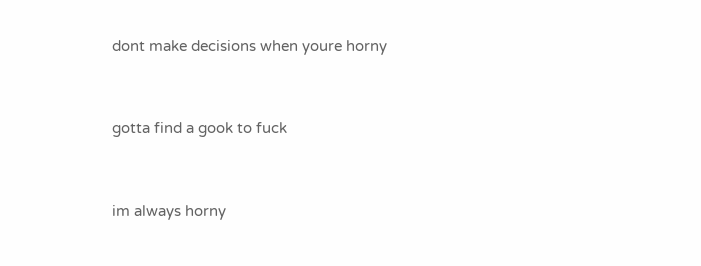dont make decisions when youre horny


gotta find a gook to fuck


im always horny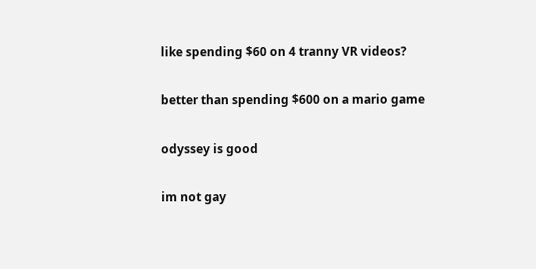like spending $60 on 4 tranny VR videos?


better than spending $600 on a mario game


odyssey is good


im not gay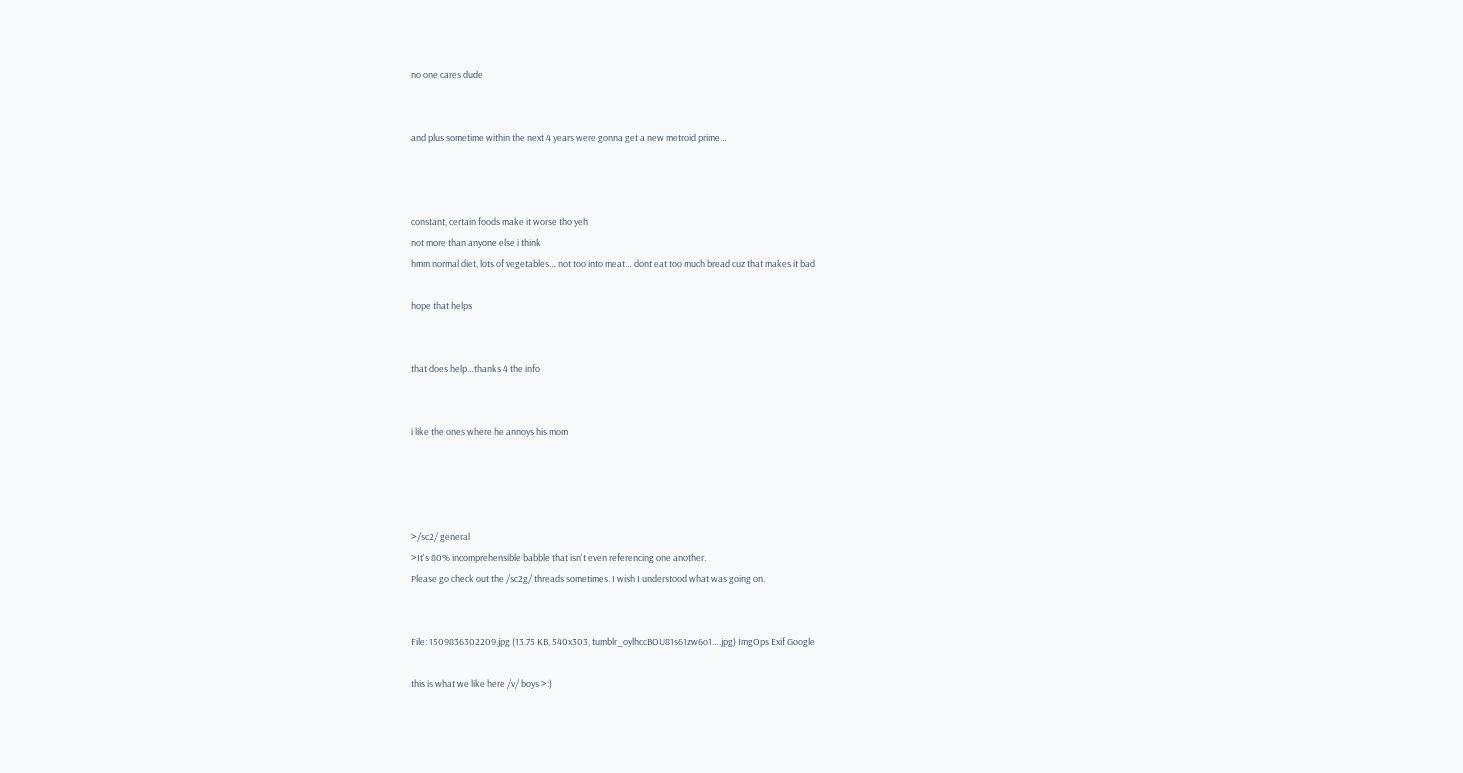no one cares dude


and plus sometime within the next 4 years were gonna get a new metroid prime…



constant, certain foods make it worse tho yeh
not more than anyone else i think
hmm normal diet, lots of vegetables… not too into meat… dont eat too much bread cuz that makes it bad

hope that helps


that does help…thanks 4 the info


i like the ones where he annoys his mom




>/sc2/ general
>It's 80% incomprehensible babble that isn't even referencing one another.
Please go check out the /sc2g/ threads sometimes. I wish I understood what was going on.


File: 1509836302209.jpg (13.75 KB, 540x303, tumblr_oylhccBOU81s61zw6o1….jpg) ImgOps Exif Google

this is what we like here /v/ boys >:)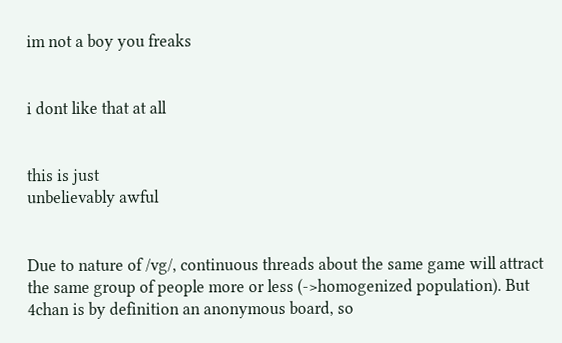im not a boy you freaks


i dont like that at all


this is just
unbelievably awful


Due to nature of /vg/, continuous threads about the same game will attract the same group of people more or less (->homogenized population). But 4chan is by definition an anonymous board, so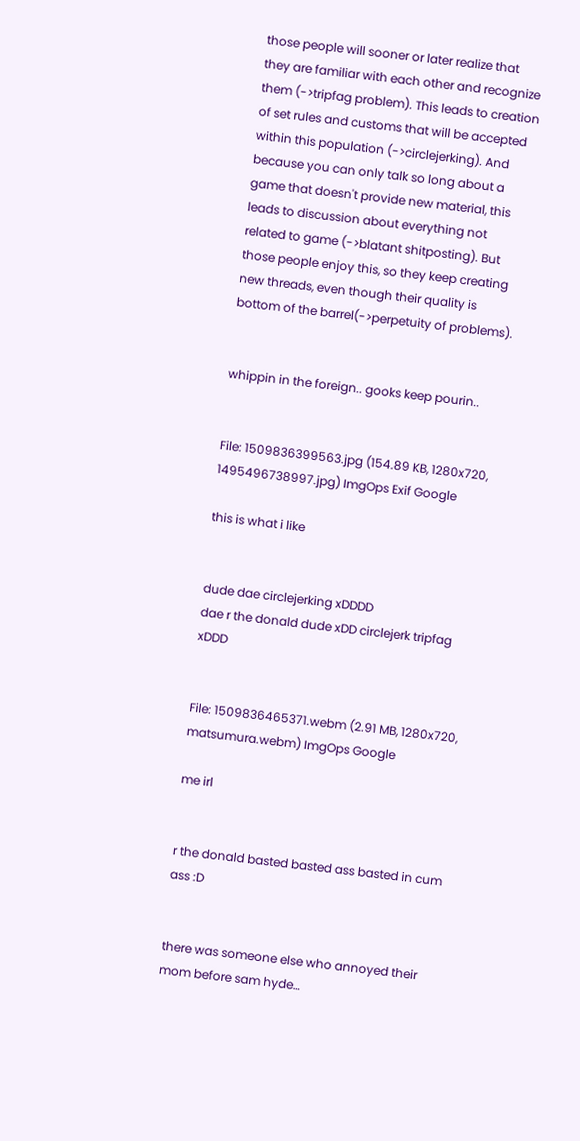those people will sooner or later realize that they are familiar with each other and recognize them (->tripfag problem). This leads to creation of set rules and customs that will be accepted within this population (->circlejerking). And because you can only talk so long about a game that doesn't provide new material, this leads to discussion about everything not related to game (->blatant shitposting). But those people enjoy this, so they keep creating new threads, even though their quality is bottom of the barrel(->perpetuity of problems).


whippin in the foreign.. gooks keep pourin..


File: 1509836399563.jpg (154.89 KB, 1280x720, 1495496738997.jpg) ImgOps Exif Google

this is what i like


dude dae circlejerking xDDDD
dae r the donald dude xDD circlejerk tripfag xDDD


File: 1509836465371.webm (2.91 MB, 1280x720, matsumura.webm) ImgOps Google

me irl


r the donald basted basted ass basted in cum ass :D


there was someone else who annoyed their mom before sam hyde…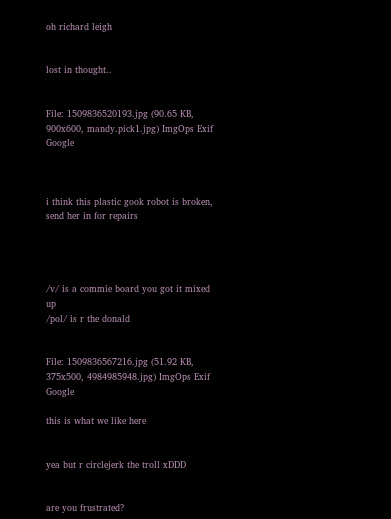oh richard leigh


lost in thought..


File: 1509836520193.jpg (90.65 KB, 900x600, mandy.pick1.jpg) ImgOps Exif Google



i think this plastic gook robot is broken, send her in for repairs




/v/ is a commie board you got it mixed up
/pol/ is r the donald


File: 1509836567216.jpg (51.92 KB, 375x500, 4984985948.jpg) ImgOps Exif Google

this is what we like here


yea but r circlejerk the troll xDDD


are you frustrated?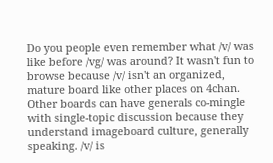Do you people even remember what /v/ was like before /vg/ was around? It wasn't fun to browse because /v/ isn't an organized, mature board like other places on 4chan. Other boards can have generals co-mingle with single-topic discussion because they understand imageboard culture, generally speaking. /v/ is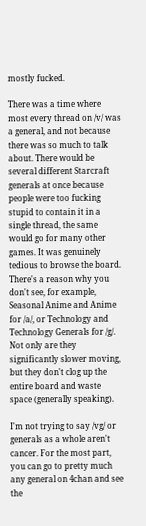mostly fucked.

There was a time where most every thread on /v/ was a general, and not because there was so much to talk about. There would be several different Starcraft generals at once because people were too fucking stupid to contain it in a single thread, the same would go for many other games. It was genuinely tedious to browse the board. There's a reason why you don't see, for example, Seasonal Anime and Anime for /a/, or Technology and Technology Generals for /g/. Not only are they significantly slower moving, but they don't clog up the entire board and waste space (generally speaking).

I'm not trying to say /vg/ or generals as a whole aren't cancer. For the most part, you can go to pretty much any general on 4chan and see the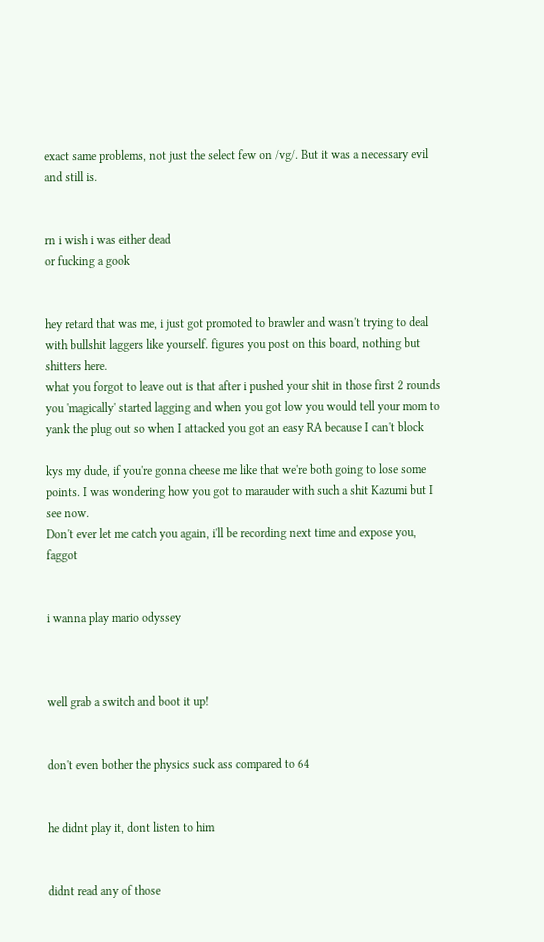exact same problems, not just the select few on /vg/. But it was a necessary evil and still is.


rn i wish i was either dead
or fucking a gook


hey retard that was me, i just got promoted to brawler and wasn't trying to deal with bullshit laggers like yourself. figures you post on this board, nothing but shitters here.
what you forgot to leave out is that after i pushed your shit in those first 2 rounds you 'magically' started lagging and when you got low you would tell your mom to yank the plug out so when I attacked you got an easy RA because I can't block

kys my dude, if you're gonna cheese me like that we're both going to lose some points. I was wondering how you got to marauder with such a shit Kazumi but I see now.
Don't ever let me catch you again, i'll be recording next time and expose you, faggot


i wanna play mario odyssey



well grab a switch and boot it up!


don't even bother the physics suck ass compared to 64


he didnt play it, dont listen to him


didnt read any of those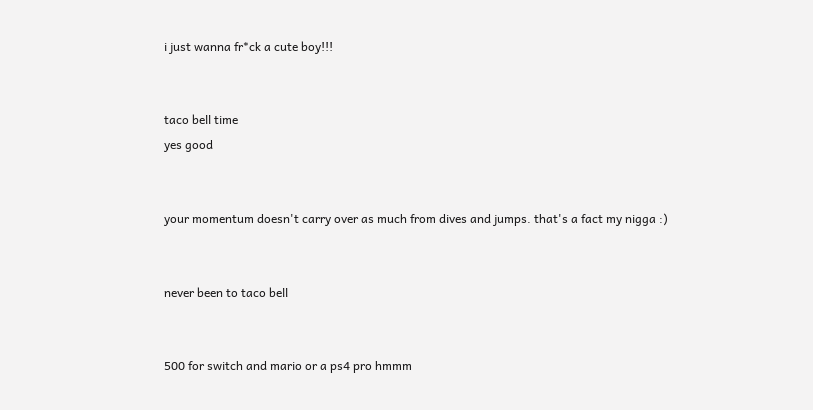i just wanna fr*ck a cute boy!!!


taco bell time
yes good


your momentum doesn't carry over as much from dives and jumps. that's a fact my nigga :)


never been to taco bell


500 for switch and mario or a ps4 pro hmmm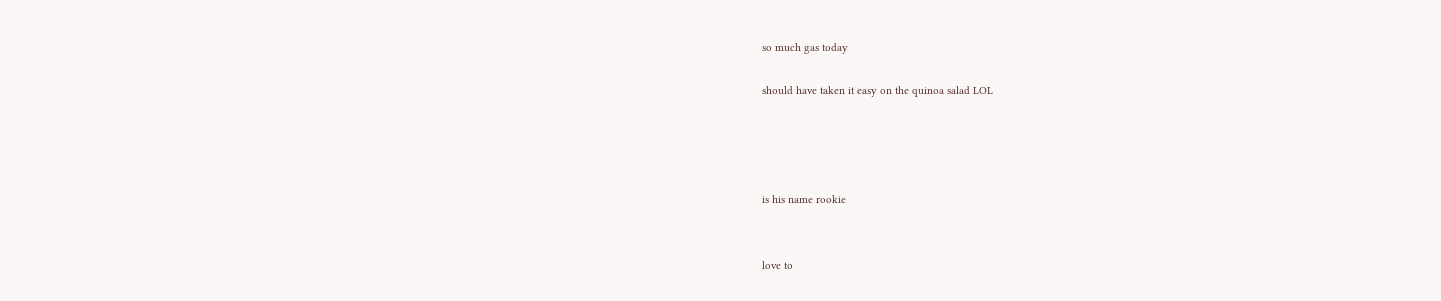so much gas today

should have taken it easy on the quinoa salad LOL




is his name rookie


love to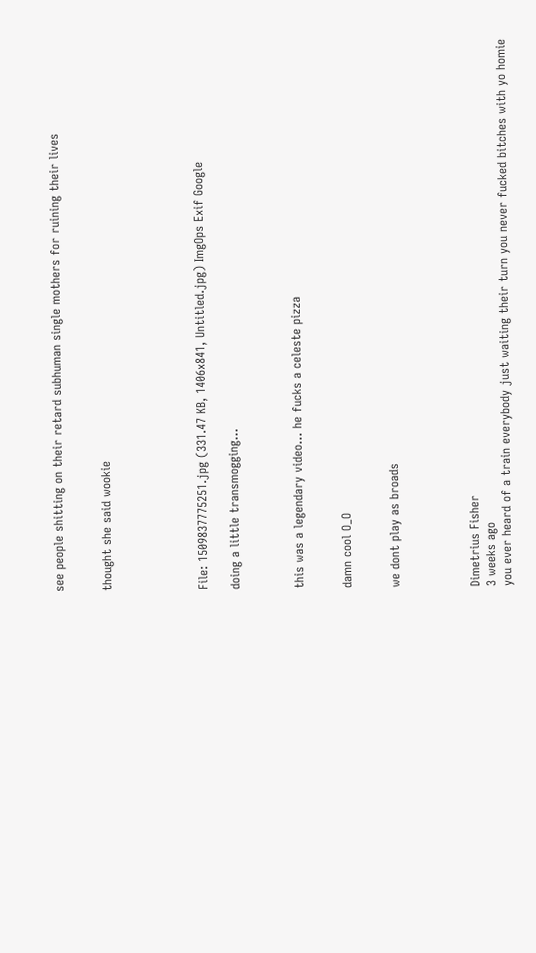see people shitting on their retard subhuman single mothers for ruining their lives


thought she said wookie





File: 1509837775251.jpg (331.47 KB, 1406x841, Untitled.jpg) ImgOps Exif Google

doing a little transmogging…



this was a legendary video… he fucks a celeste pizza


damn cool O_O


we dont play as broads




Dimetrius Fisher
3 weeks ago
you ever heard of a train everybody just waiting their turn you never fucked bitches with yo homie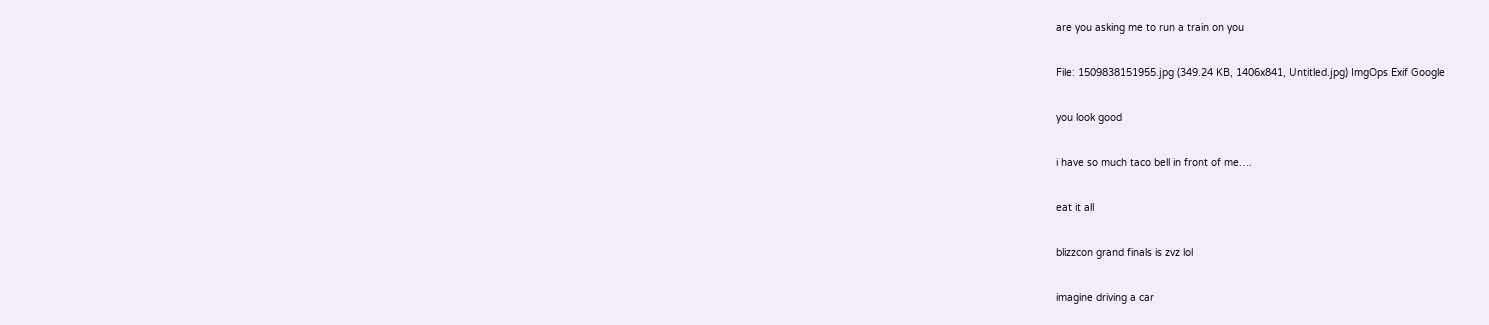are you asking me to run a train on you


File: 1509838151955.jpg (349.24 KB, 1406x841, Untitled.jpg) ImgOps Exif Google


you look good


i have so much taco bell in front of me….


eat it all


blizzcon grand finals is zvz lol


imagine driving a car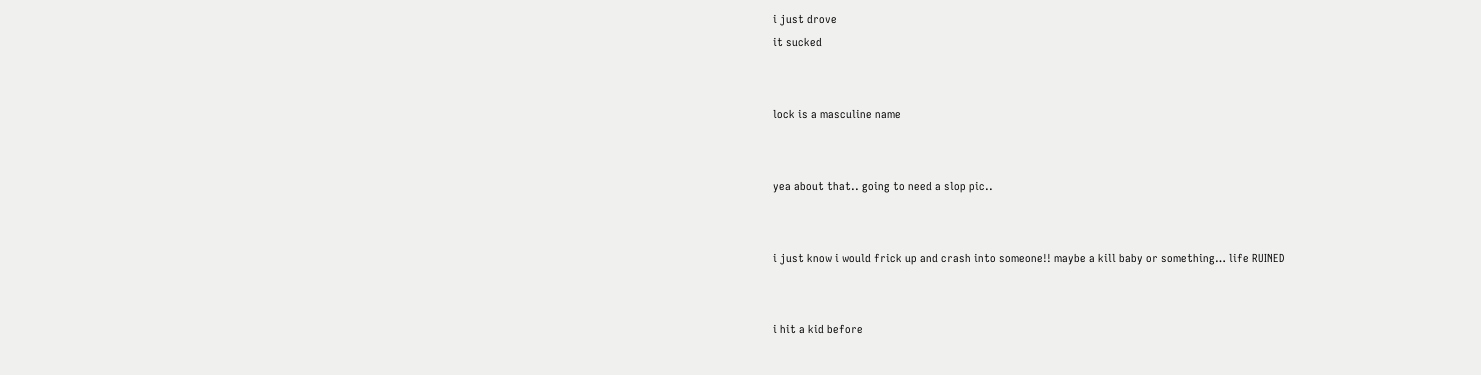i just drove
it sucked


lock is a masculine name


yea about that.. going to need a slop pic..


i just know i would frick up and crash into someone!! maybe a kill baby or something… life RUINED


i hit a kid before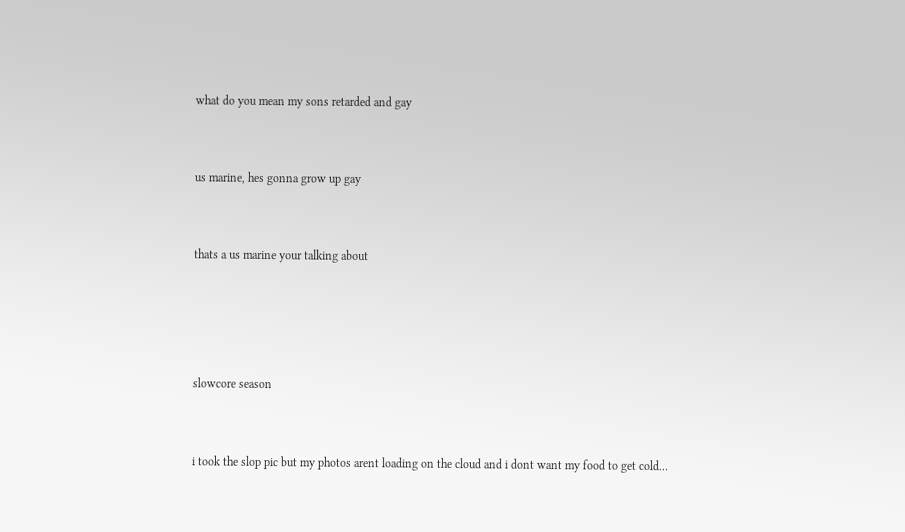what do you mean my sons retarded and gay


us marine, hes gonna grow up gay


thats a us marine your talking about




slowcore season


i took the slop pic but my photos arent loading on the cloud and i dont want my food to get cold…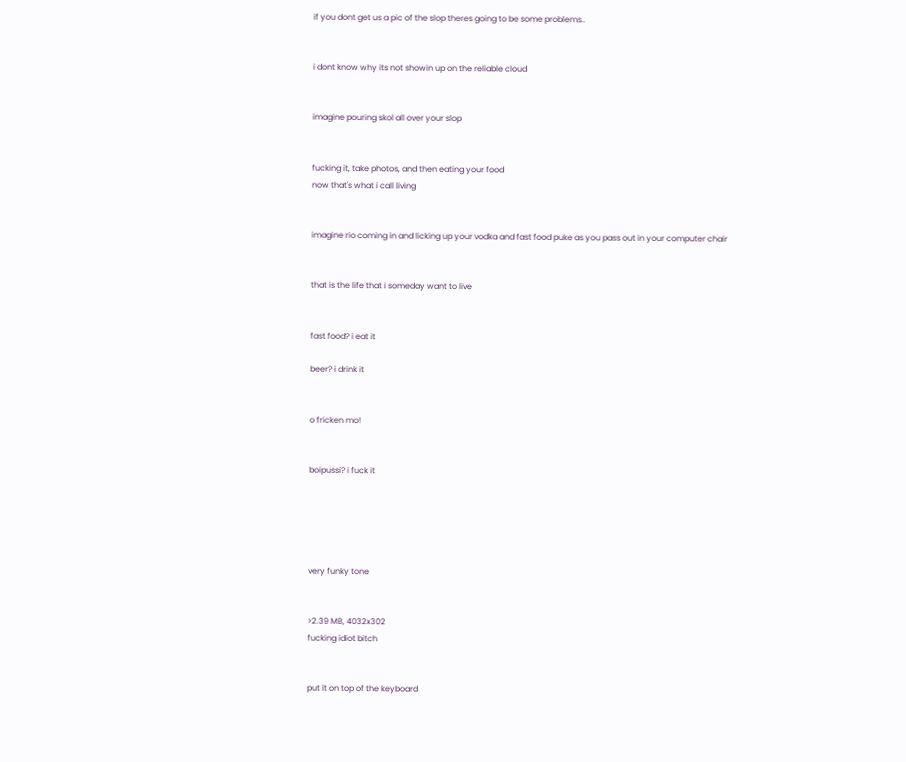if you dont get us a pic of the slop theres going to be some problems..


i dont know why its not showin up on the reliable cloud


imagine pouring skol all over your slop


fucking it, take photos, and then eating your food
now that's what i call living


imagine rio coming in and licking up your vodka and fast food puke as you pass out in your computer chair


that is the life that i someday want to live


fast food? i eat it

beer? i drink it


o fricken mo!


boipussi? i fuck it





very funky tone


>2.39 MB, 4032x302
fucking idiot bitch


put it on top of the keyboard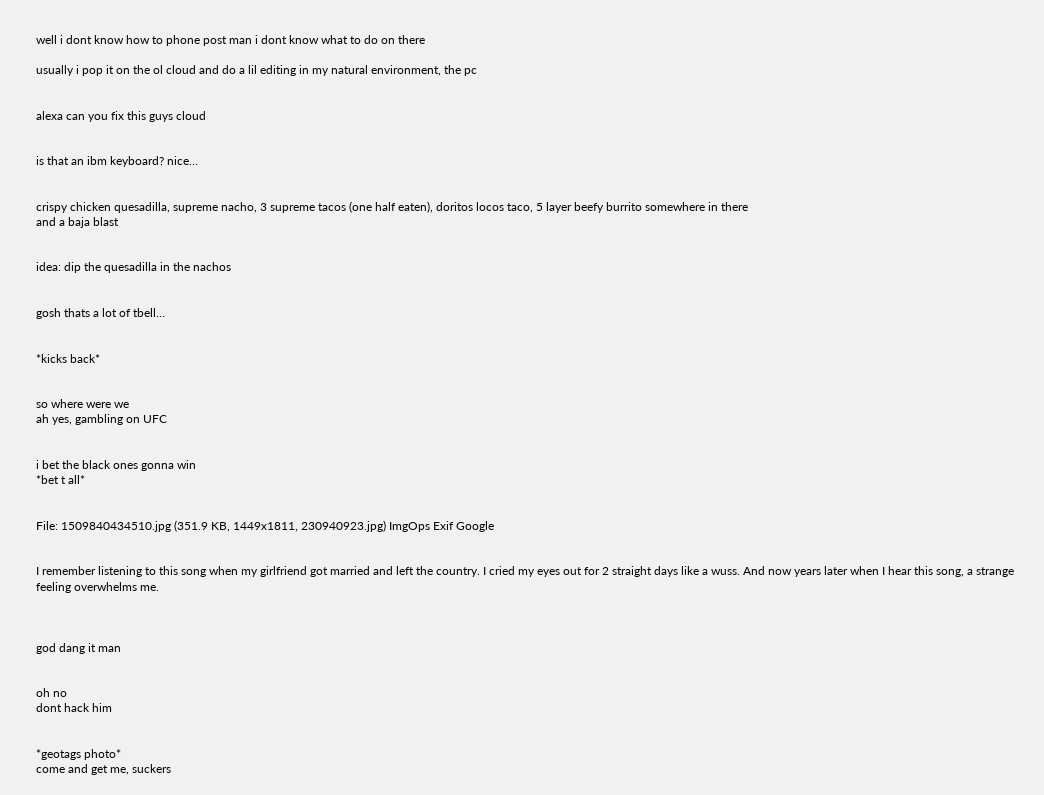well i dont know how to phone post man i dont know what to do on there

usually i pop it on the ol cloud and do a lil editing in my natural environment, the pc


alexa can you fix this guys cloud


is that an ibm keyboard? nice…


crispy chicken quesadilla, supreme nacho, 3 supreme tacos (one half eaten), doritos locos taco, 5 layer beefy burrito somewhere in there
and a baja blast


idea: dip the quesadilla in the nachos


gosh thats a lot of tbell…


*kicks back*


so where were we
ah yes, gambling on UFC


i bet the black ones gonna win
*bet t all*


File: 1509840434510.jpg (351.9 KB, 1449x1811, 230940923.jpg) ImgOps Exif Google


I remember listening to this song when my girlfriend got married and left the country. I cried my eyes out for 2 straight days like a wuss. And now years later when I hear this song, a strange feeling overwhelms me.



god dang it man


oh no
dont hack him


*geotags photo*
come and get me, suckers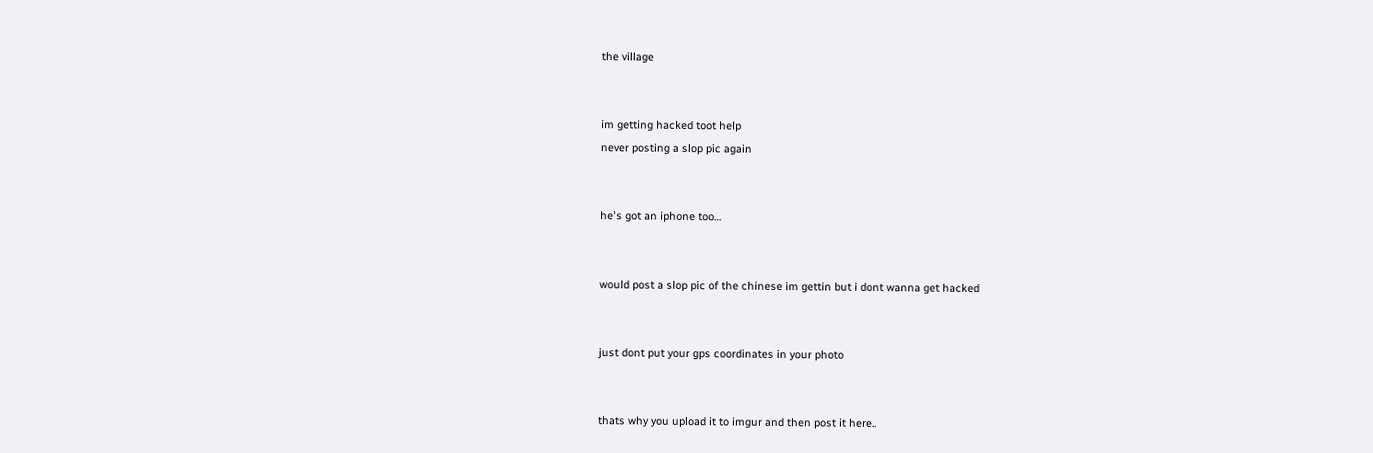the village


im getting hacked toot help
never posting a slop pic again


he's got an iphone too…


would post a slop pic of the chinese im gettin but i dont wanna get hacked


just dont put your gps coordinates in your photo


thats why you upload it to imgur and then post it here..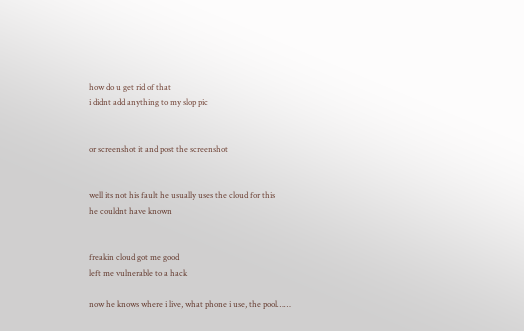how do u get rid of that
i didnt add anything to my slop pic


or screenshot it and post the screenshot


well its not his fault he usually uses the cloud for this
he couldnt have known


freakin cloud got me good
left me vulnerable to a hack

now he knows where i live, what phone i use, the pool……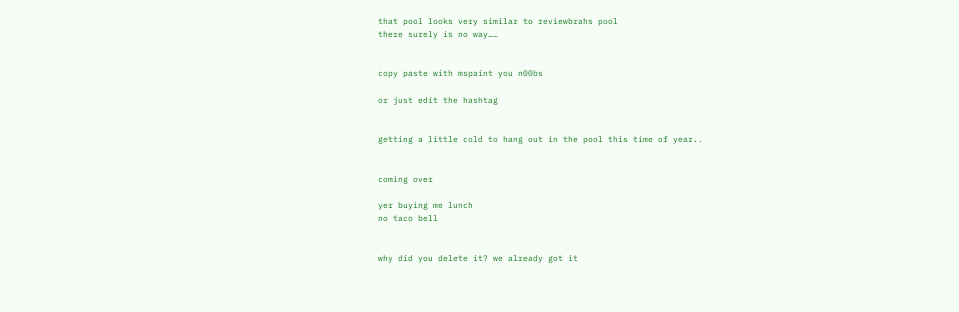that pool looks very similar to reviewbrahs pool
there surely is no way……


copy paste with mspaint you n00bs

or just edit the hashtag


getting a little cold to hang out in the pool this time of year..


coming over

yer buying me lunch
no taco bell


why did you delete it? we already got it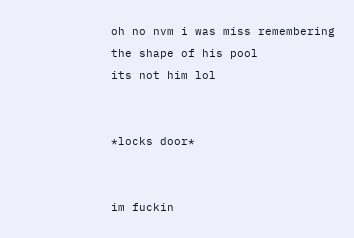oh no nvm i was miss remembering the shape of his pool
its not him lol


*locks door*


im fuckin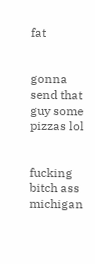fat


gonna send that guy some pizzas lol


fucking bitch ass michigan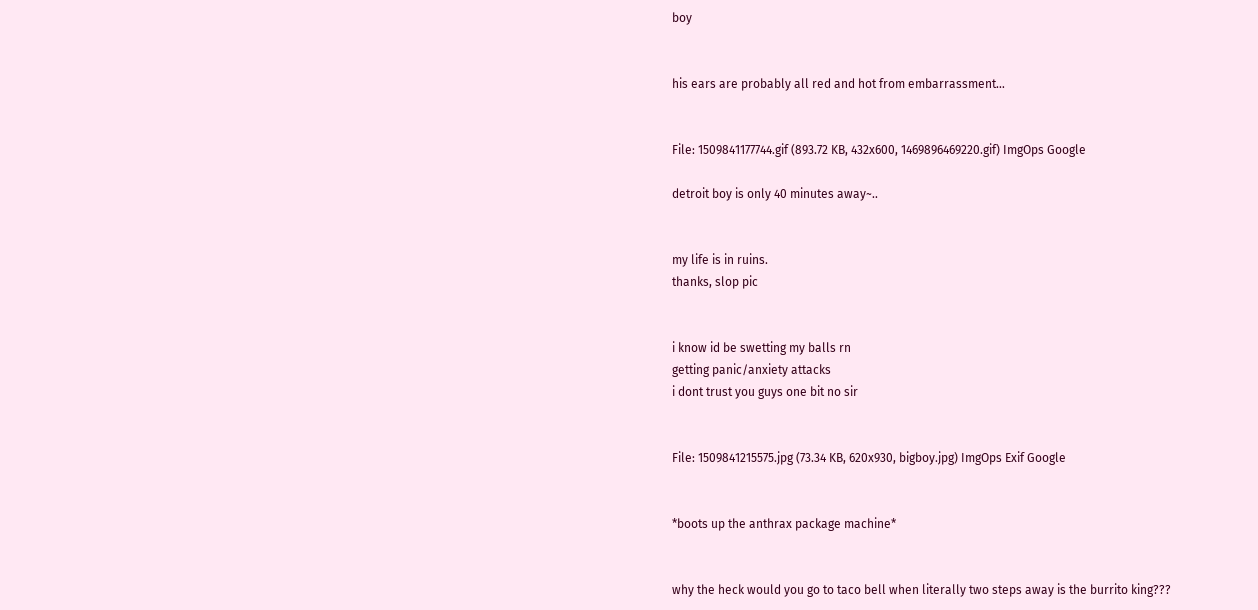boy


his ears are probably all red and hot from embarrassment…


File: 1509841177744.gif (893.72 KB, 432x600, 1469896469220.gif) ImgOps Google

detroit boy is only 40 minutes away~..


my life is in ruins.
thanks, slop pic


i know id be swetting my balls rn
getting panic/anxiety attacks
i dont trust you guys one bit no sir


File: 1509841215575.jpg (73.34 KB, 620x930, bigboy.jpg) ImgOps Exif Google


*boots up the anthrax package machine*


why the heck would you go to taco bell when literally two steps away is the burrito king???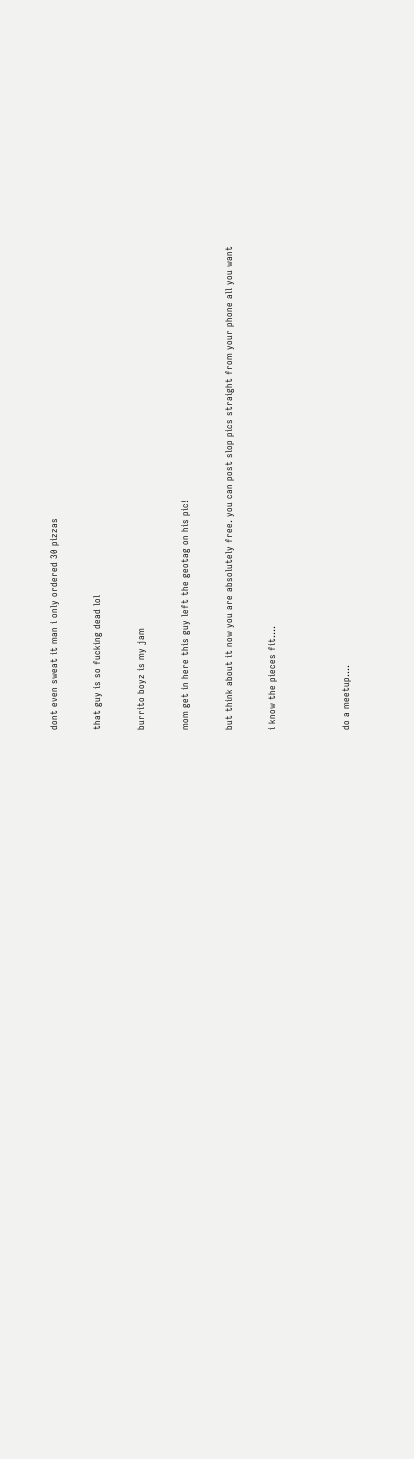dont even sweat it man i only ordered 30 pizzas


that guy is so fucking dead lol


burrito boyz is my jam


mom get in here this guy left the geotag on his pic!


but think about it now you are absolutely free. you can post slop pics straight from your phone all you want


i know the pieces fit….




do a meetup….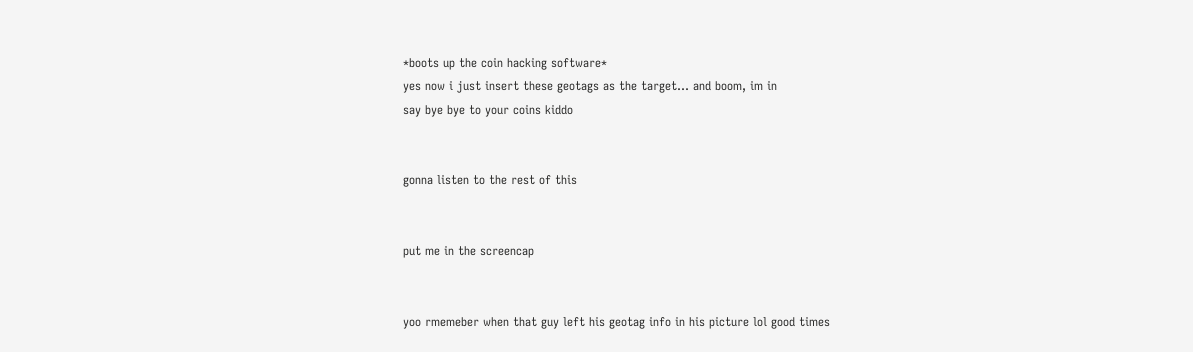*boots up the coin hacking software*
yes now i just insert these geotags as the target… and boom, im in
say bye bye to your coins kiddo


gonna listen to the rest of this


put me in the screencap


yoo rmemeber when that guy left his geotag info in his picture lol good times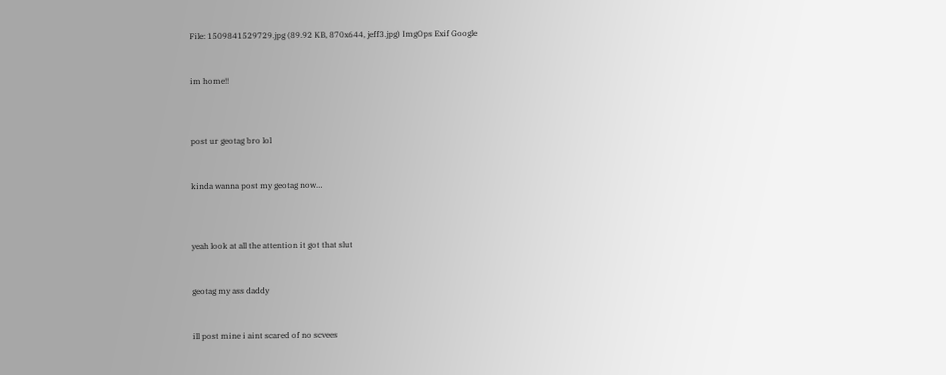File: 1509841529729.jpg (89.92 KB, 870x644, jeff3.jpg) ImgOps Exif Google


im home!!



post ur geotag bro lol


kinda wanna post my geotag now…



yeah look at all the attention it got that slut


geotag my ass daddy


ill post mine i aint scared of no scvees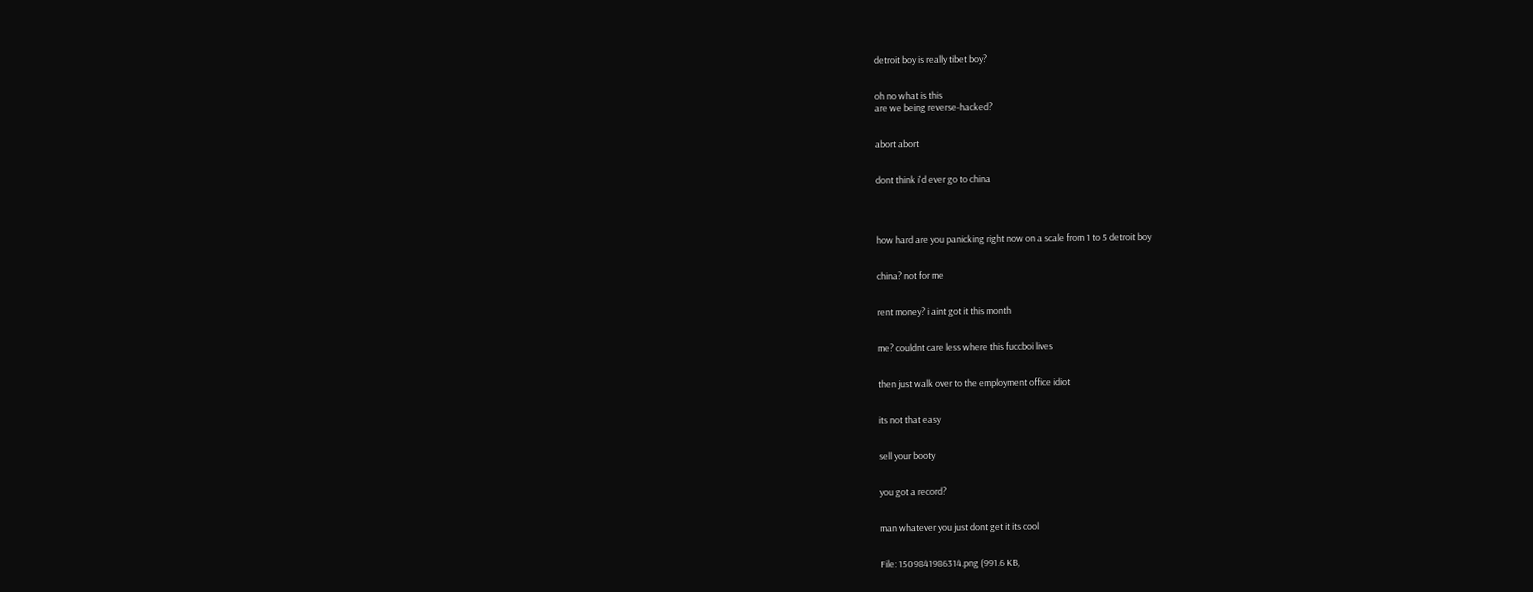detroit boy is really tibet boy?


oh no what is this
are we being reverse-hacked?


abort abort


dont think i'd ever go to china




how hard are you panicking right now on a scale from 1 to 5 detroit boy


china? not for me


rent money? i aint got it this month


me? couldnt care less where this fuccboi lives


then just walk over to the employment office idiot


its not that easy


sell your booty


you got a record?


man whatever you just dont get it its cool


File: 1509841986314.png (991.6 KB,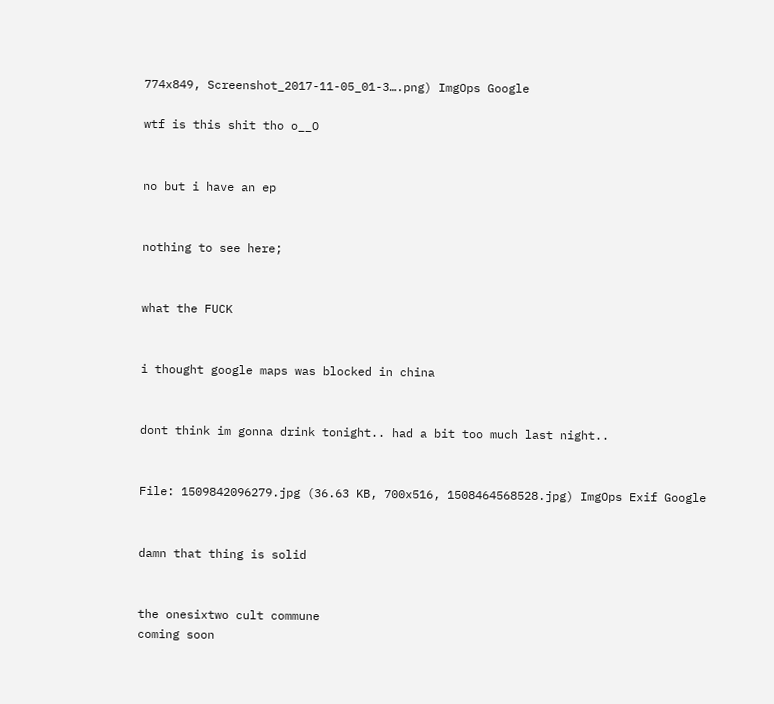774x849, Screenshot_2017-11-05_01-3….png) ImgOps Google

wtf is this shit tho o__O


no but i have an ep


nothing to see here;


what the FUCK


i thought google maps was blocked in china


dont think im gonna drink tonight.. had a bit too much last night..


File: 1509842096279.jpg (36.63 KB, 700x516, 1508464568528.jpg) ImgOps Exif Google


damn that thing is solid


the onesixtwo cult commune
coming soon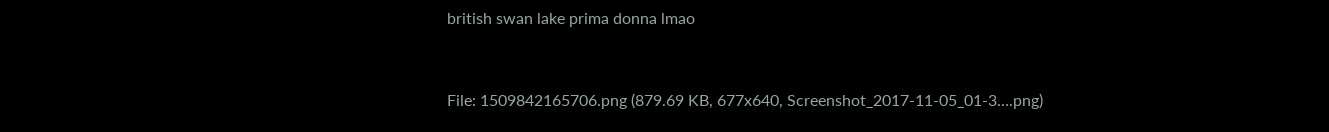british swan lake prima donna lmao


File: 1509842165706.png (879.69 KB, 677x640, Screenshot_2017-11-05_01-3….png)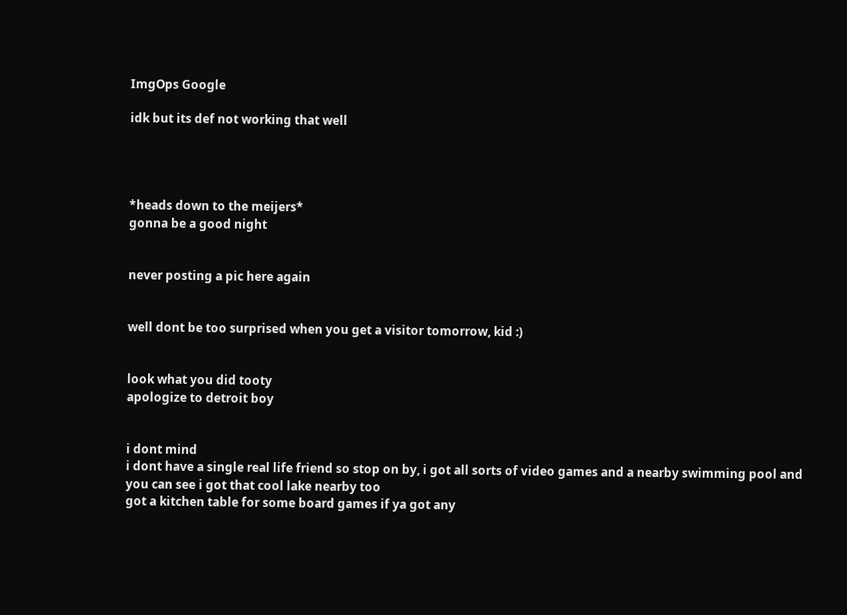ImgOps Google

idk but its def not working that well




*heads down to the meijers*
gonna be a good night


never posting a pic here again


well dont be too surprised when you get a visitor tomorrow, kid :)


look what you did tooty
apologize to detroit boy


i dont mind
i dont have a single real life friend so stop on by, i got all sorts of video games and a nearby swimming pool and you can see i got that cool lake nearby too
got a kitchen table for some board games if ya got any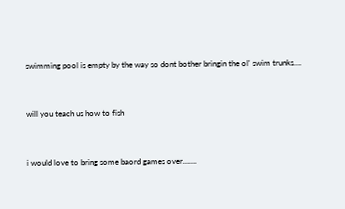swimming pool is empty by the way so dont bother bringin the ol' swim trunks….


will you teach us how to fish


i would love to bring some baord games over…….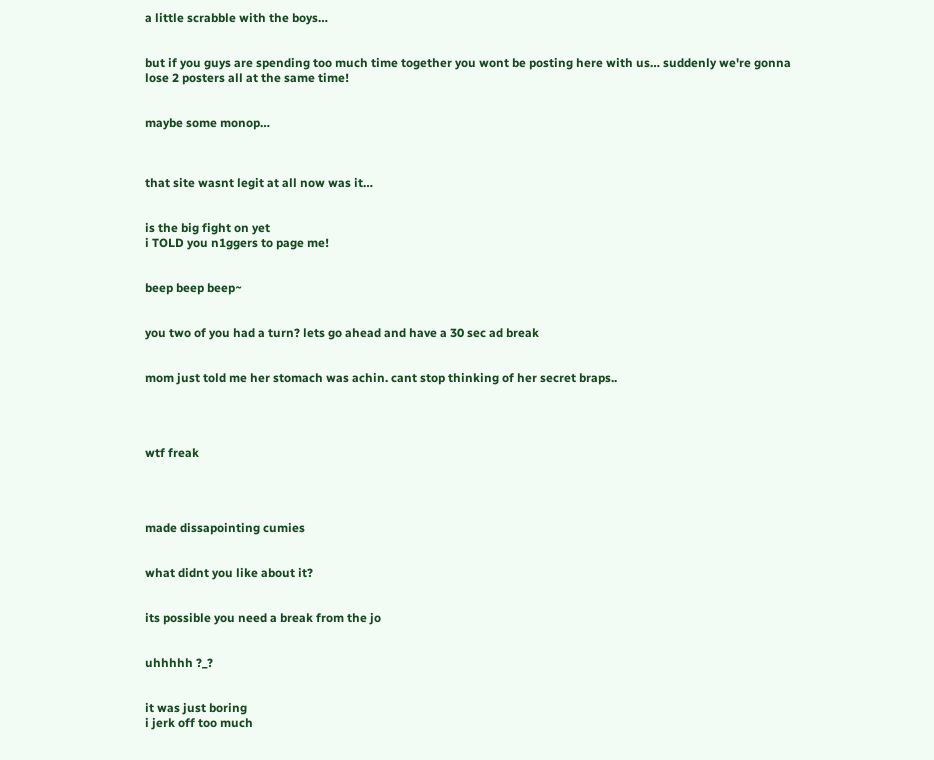a little scrabble with the boys…


but if you guys are spending too much time together you wont be posting here with us… suddenly we're gonna lose 2 posters all at the same time!


maybe some monop…



that site wasnt legit at all now was it…


is the big fight on yet
i TOLD you n1ggers to page me!


beep beep beep~


you two of you had a turn? lets go ahead and have a 30 sec ad break


mom just told me her stomach was achin. cant stop thinking of her secret braps..




wtf freak




made dissapointing cumies


what didnt you like about it?


its possible you need a break from the jo


uhhhhh ?_?


it was just boring
i jerk off too much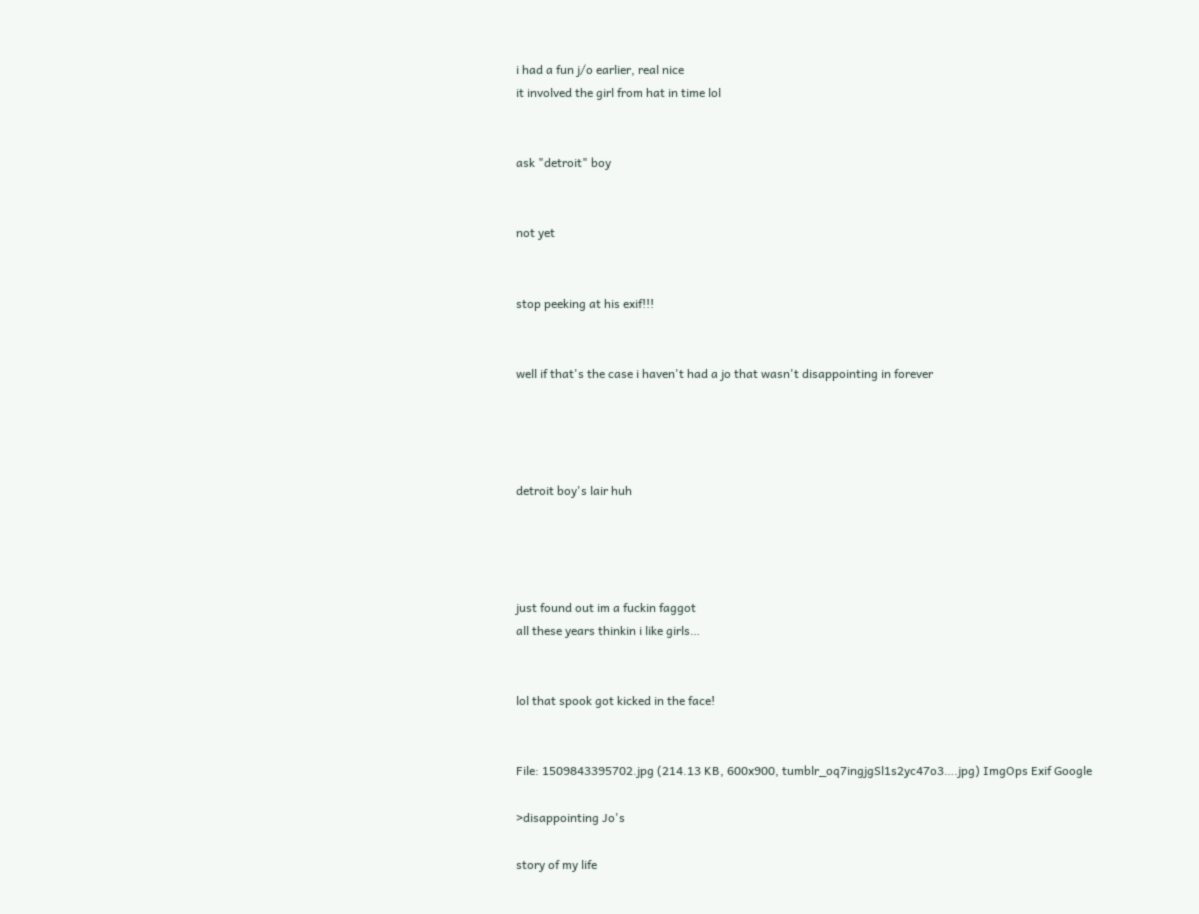i had a fun j/o earlier, real nice
it involved the girl from hat in time lol


ask "detroit" boy


not yet


stop peeking at his exif!!!


well if that's the case i haven't had a jo that wasn't disappointing in forever




detroit boy's lair huh




just found out im a fuckin faggot
all these years thinkin i like girls…


lol that spook got kicked in the face!


File: 1509843395702.jpg (214.13 KB, 600x900, tumblr_oq7ingjgSl1s2yc47o3….jpg) ImgOps Exif Google

>disappointing Jo's

story of my life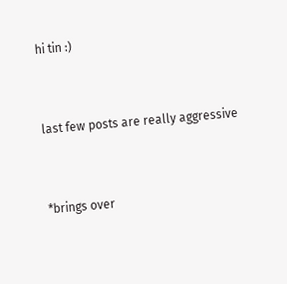hi tin :)


last few posts are really aggressive


*brings over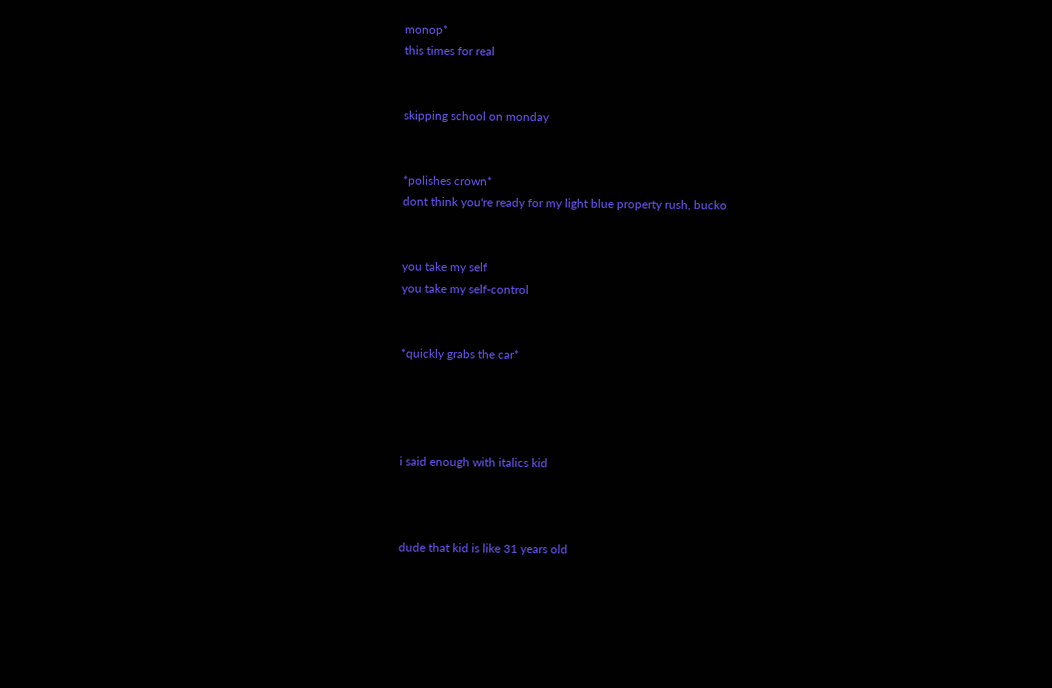monop*
this times for real


skipping school on monday


*polishes crown*
dont think you're ready for my light blue property rush, bucko


you take my self
you take my self-control


*quickly grabs the car*




i said enough with italics kid



dude that kid is like 31 years old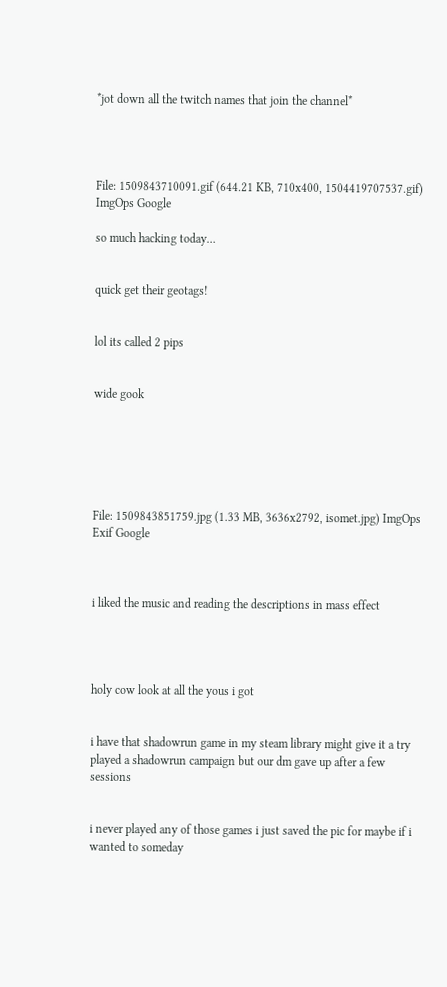*jot down all the twitch names that join the channel*




File: 1509843710091.gif (644.21 KB, 710x400, 1504419707537.gif) ImgOps Google

so much hacking today…


quick get their geotags!


lol its called 2 pips


wide gook






File: 1509843851759.jpg (1.33 MB, 3636x2792, isomet.jpg) ImgOps Exif Google



i liked the music and reading the descriptions in mass effect




holy cow look at all the yous i got


i have that shadowrun game in my steam library might give it a try
played a shadowrun campaign but our dm gave up after a few sessions


i never played any of those games i just saved the pic for maybe if i wanted to someday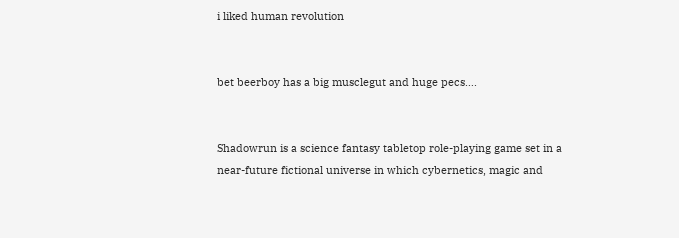i liked human revolution


bet beerboy has a big musclegut and huge pecs….


Shadowrun is a science fantasy tabletop role-playing game set in a near-future fictional universe in which cybernetics, magic and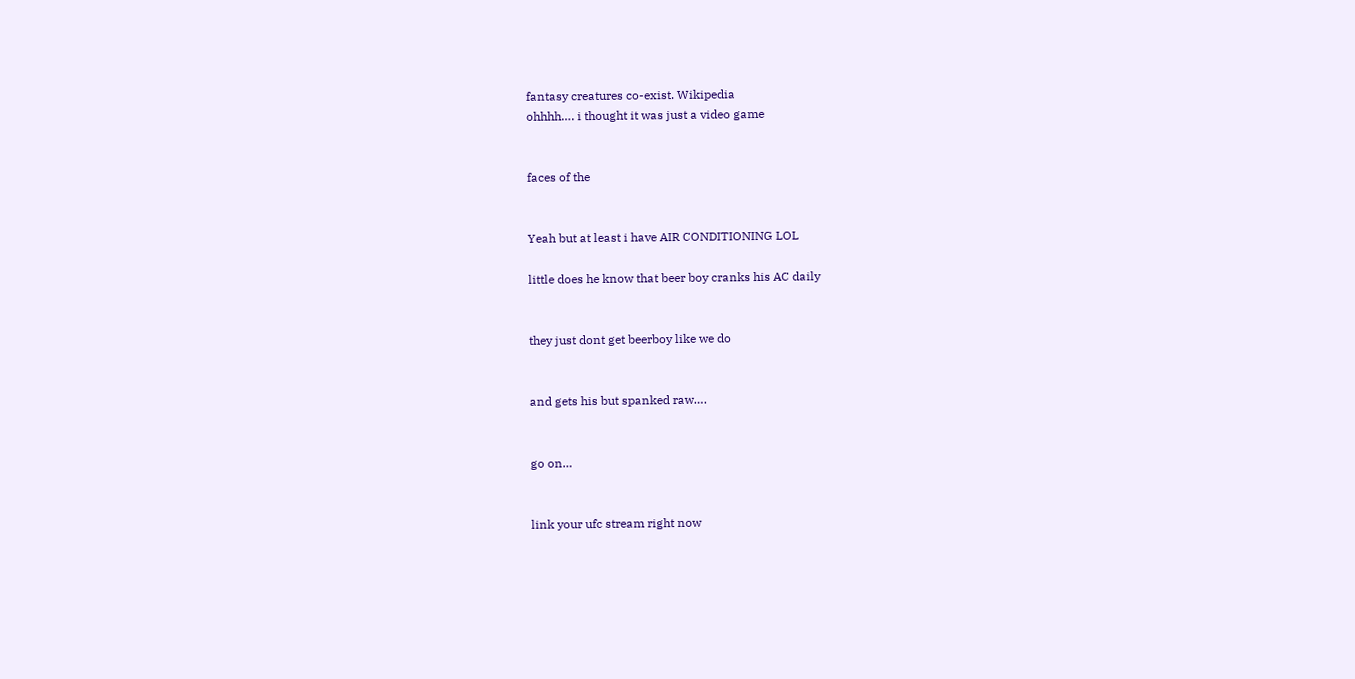fantasy creatures co-exist. Wikipedia
ohhhh…. i thought it was just a video game


faces of the


Yeah but at least i have AIR CONDITIONING LOL

little does he know that beer boy cranks his AC daily


they just dont get beerboy like we do


and gets his but spanked raw….


go on…


link your ufc stream right now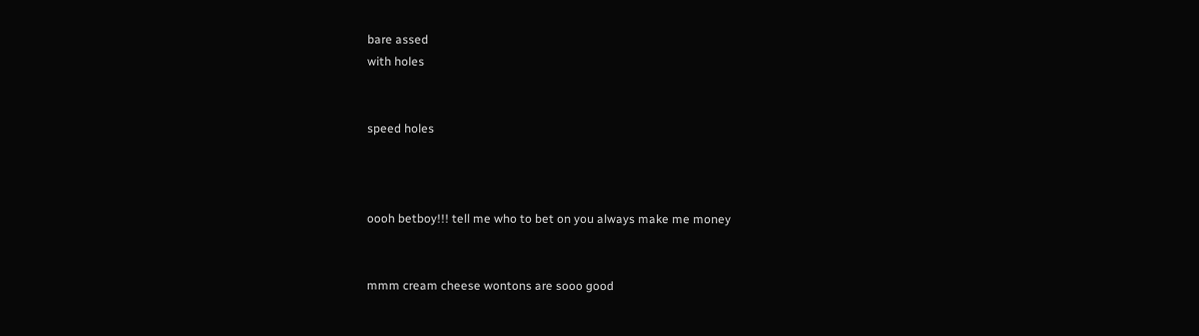bare assed
with holes


speed holes



oooh betboy!!! tell me who to bet on you always make me money


mmm cream cheese wontons are sooo good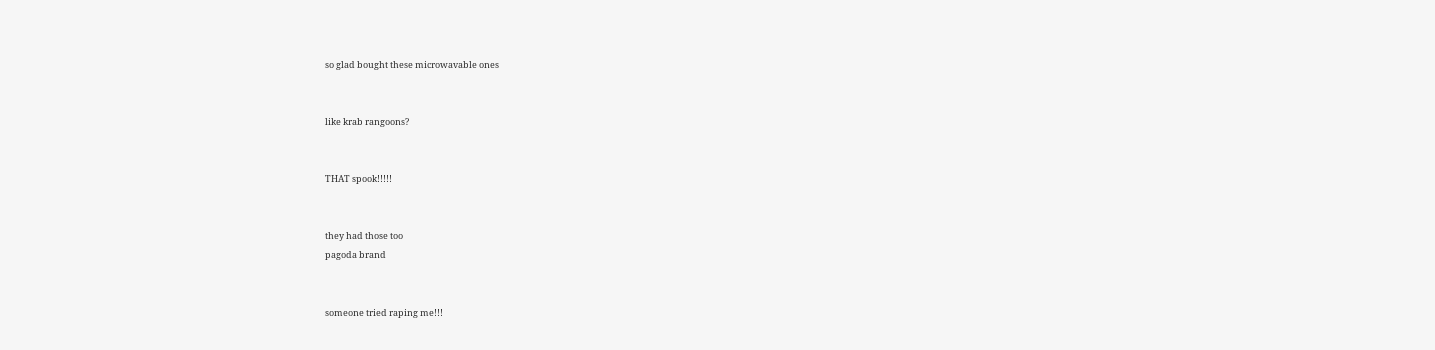so glad bought these microwavable ones


like krab rangoons?


THAT spook!!!!!


they had those too
pagoda brand


someone tried raping me!!!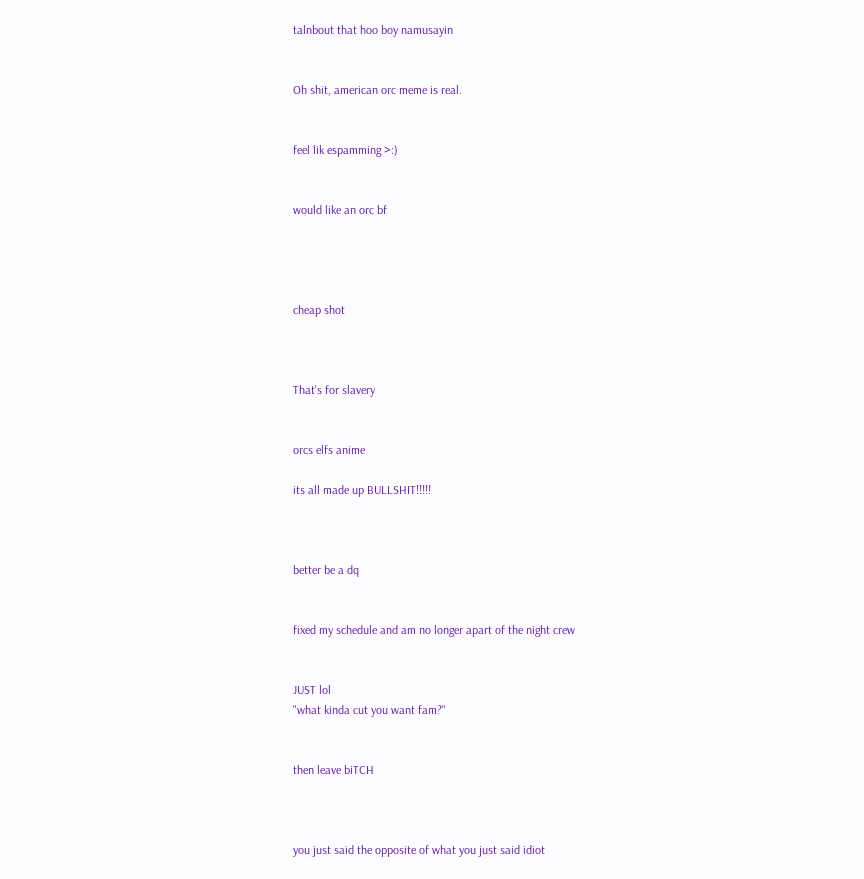talnbout that hoo boy namusayin


Oh shit, american orc meme is real.


feel lik espamming >:)


would like an orc bf




cheap shot



That's for slavery


orcs elfs anime

its all made up BULLSHIT!!!!!



better be a dq


fixed my schedule and am no longer apart of the night crew


JUST lol
"what kinda cut you want fam?"


then leave biTCH



you just said the opposite of what you just said idiot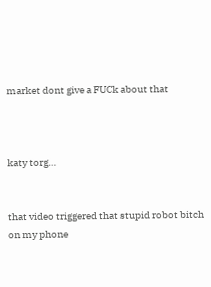market dont give a FUCk about that



katy torg…


that video triggered that stupid robot bitch on my phone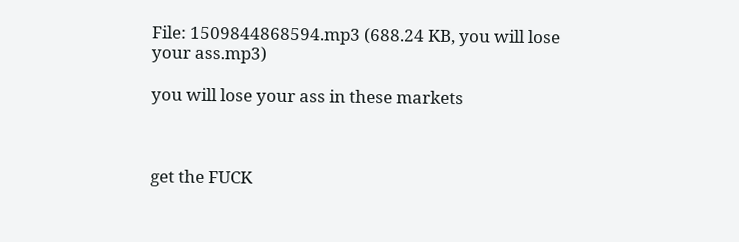File: 1509844868594.mp3 (688.24 KB, you will lose your ass.mp3)

you will lose your ass in these markets



get the FUCK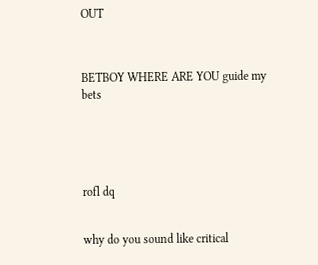OUT



BETBOY WHERE ARE YOU guide my bets





rofl dq


why do you sound like critical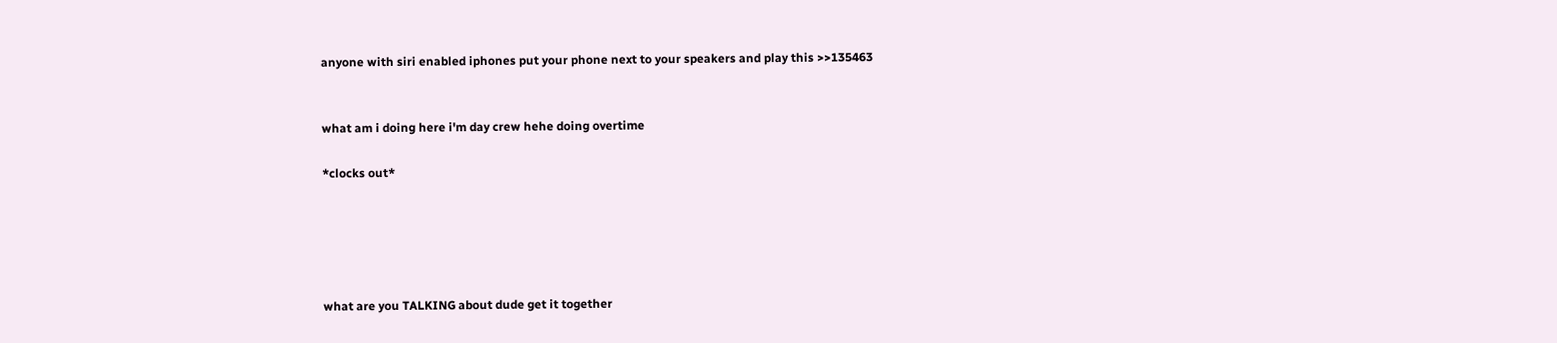anyone with siri enabled iphones put your phone next to your speakers and play this >>135463


what am i doing here i'm day crew hehe doing overtime

*clocks out*





what are you TALKING about dude get it together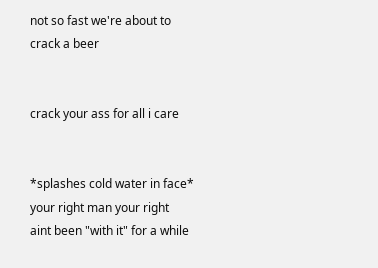not so fast we're about to crack a beer


crack your ass for all i care


*splashes cold water in face* your right man your right
aint been "with it" for a while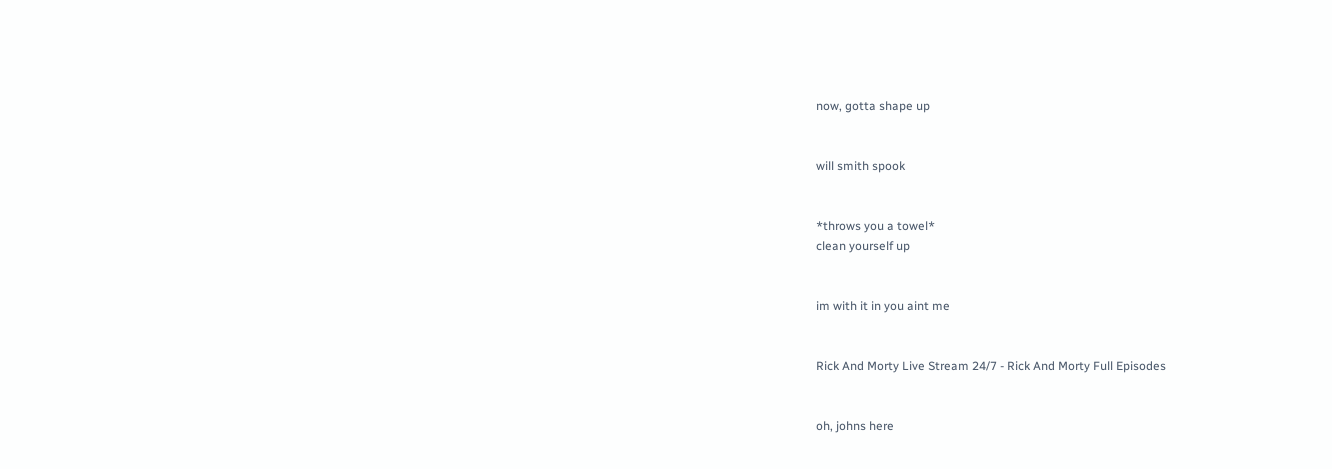now, gotta shape up


will smith spook


*throws you a towel*
clean yourself up


im with it in you aint me


Rick And Morty Live Stream 24/7 - Rick And Morty Full Episodes


oh, johns here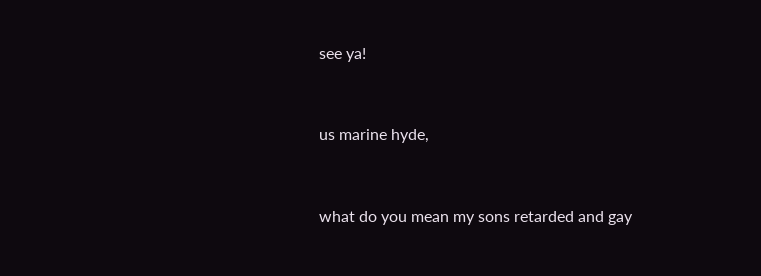see ya!


us marine hyde,


what do you mean my sons retarded and gay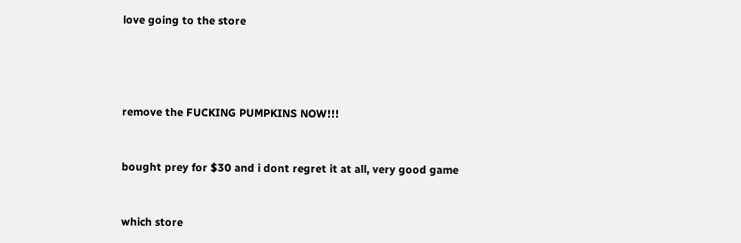love going to the store




remove the FUCKING PUMPKINS NOW!!!


bought prey for $30 and i dont regret it at all, very good game


which store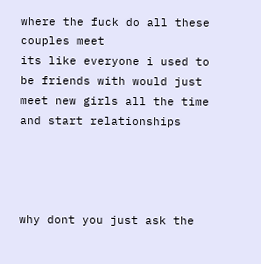where the fuck do all these couples meet
its like everyone i used to be friends with would just meet new girls all the time and start relationships




why dont you just ask the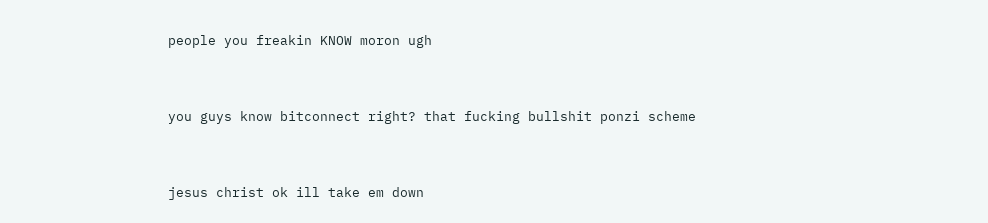people you freakin KNOW moron ugh


you guys know bitconnect right? that fucking bullshit ponzi scheme


jesus christ ok ill take em down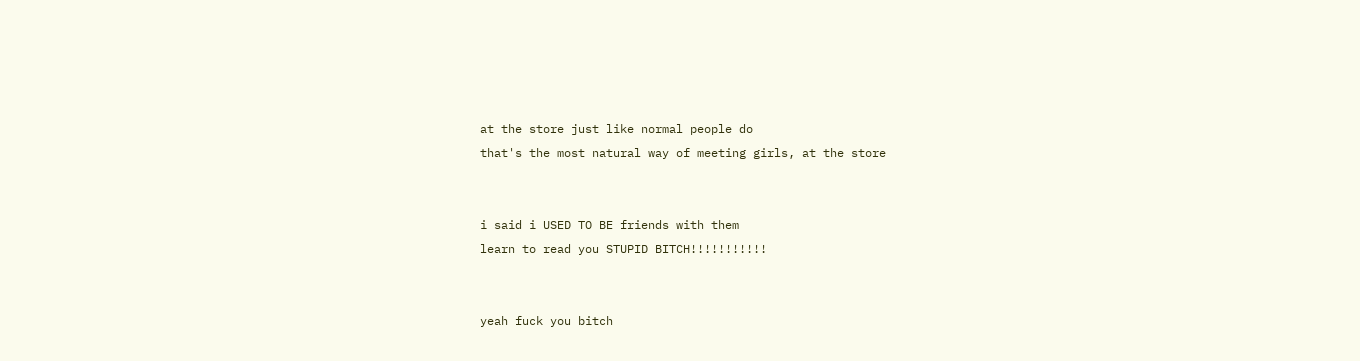at the store just like normal people do
that's the most natural way of meeting girls, at the store


i said i USED TO BE friends with them
learn to read you STUPID BITCH!!!!!!!!!!!


yeah fuck you bitch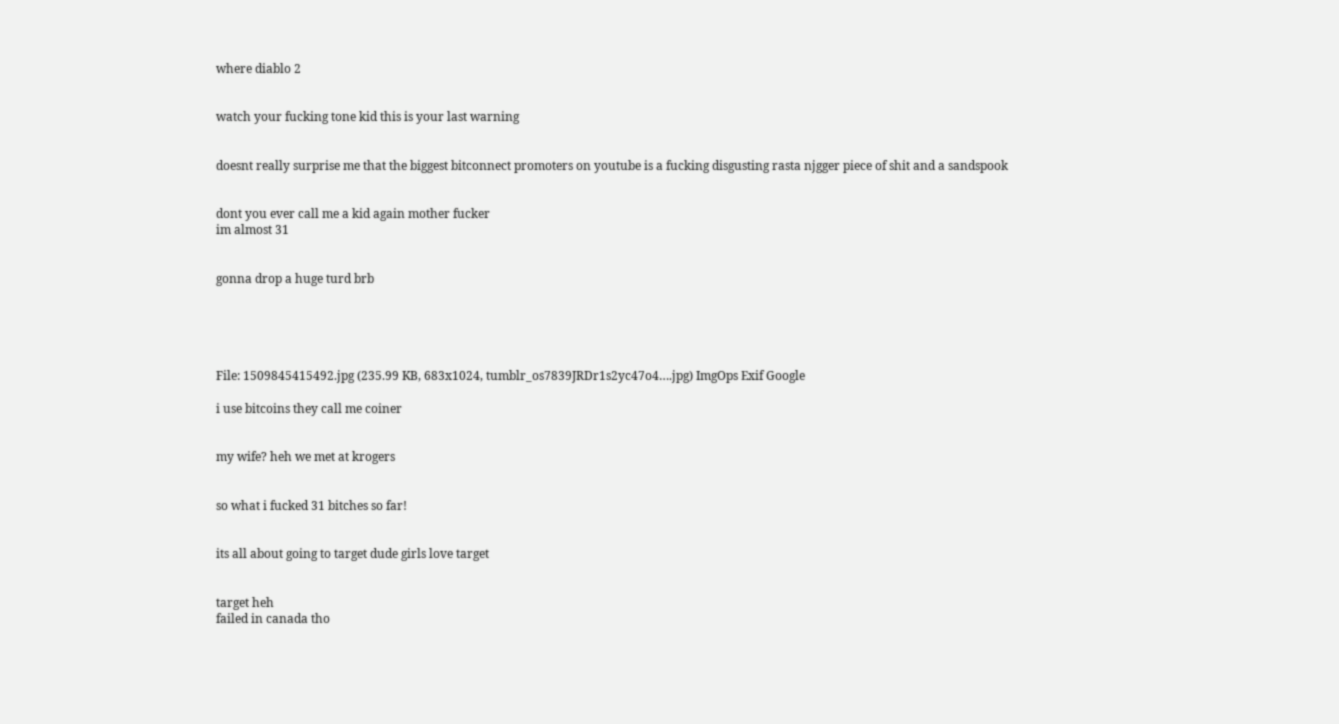where diablo 2


watch your fucking tone kid this is your last warning


doesnt really surprise me that the biggest bitconnect promoters on youtube is a fucking disgusting rasta njgger piece of shit and a sandspook


dont you ever call me a kid again mother fucker
im almost 31


gonna drop a huge turd brb





File: 1509845415492.jpg (235.99 KB, 683x1024, tumblr_os7839JRDr1s2yc47o4….jpg) ImgOps Exif Google

i use bitcoins they call me coiner


my wife? heh we met at krogers


so what i fucked 31 bitches so far!


its all about going to target dude girls love target


target heh
failed in canada tho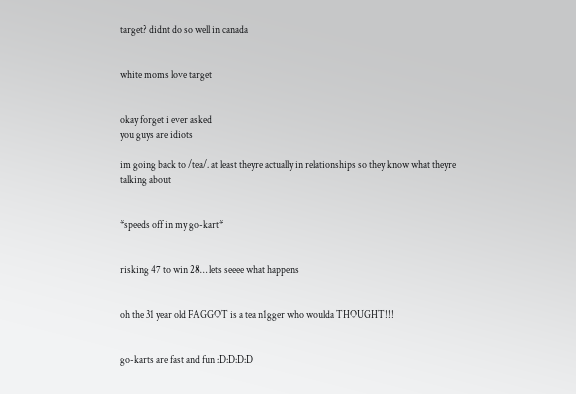target? didnt do so well in canada


white moms love target


okay forget i ever asked
you guys are idiots

im going back to /tea/. at least theyre actually in relationships so they know what theyre talking about


*speeds off in my go-kart*


risking 47 to win 28… lets seeee what happens


oh the 31 year old FAGGOT is a tea n1gger who woulda THOUGHT!!!


go-karts are fast and fun :D:D:D:D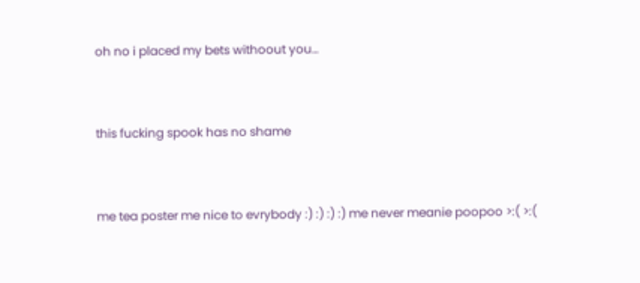oh no i placed my bets withoout you…


this fucking spook has no shame


me tea poster me nice to evrybody :) :) :) :) me never meanie poopoo >:( >:(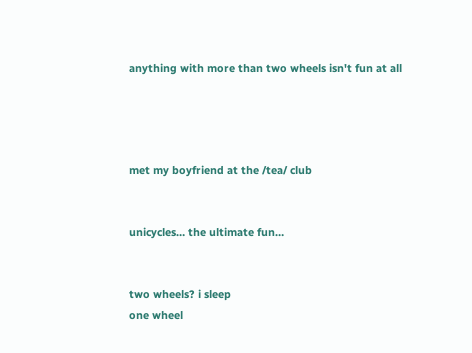anything with more than two wheels isn't fun at all




met my boyfriend at the /tea/ club


unicycles… the ultimate fun…


two wheels? i sleep
one wheel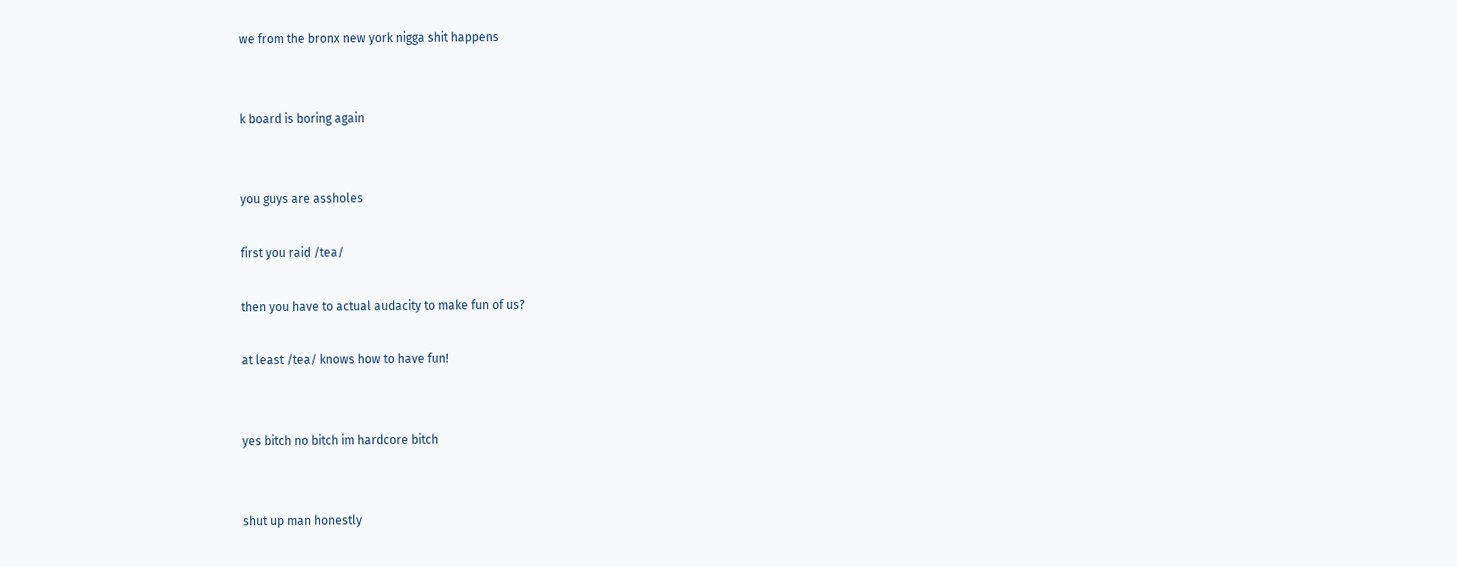we from the bronx new york nigga shit happens


k board is boring again


you guys are assholes

first you raid /tea/

then you have to actual audacity to make fun of us?

at least /tea/ knows how to have fun!


yes bitch no bitch im hardcore bitch


shut up man honestly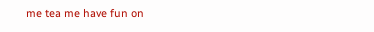me tea me have fun on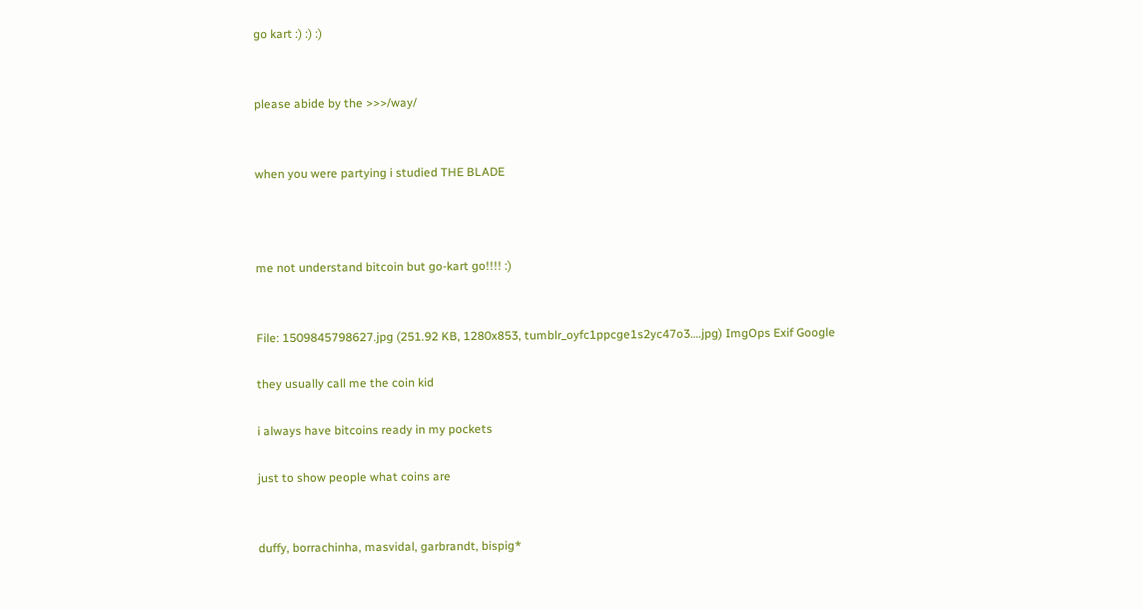go kart :) :) :)


please abide by the >>>/way/


when you were partying i studied THE BLADE



me not understand bitcoin but go-kart go!!!! :)


File: 1509845798627.jpg (251.92 KB, 1280x853, tumblr_oyfc1ppcge1s2yc47o3….jpg) ImgOps Exif Google

they usually call me the coin kid

i always have bitcoins ready in my pockets

just to show people what coins are


duffy, borrachinha, masvidal, garbrandt, bispig*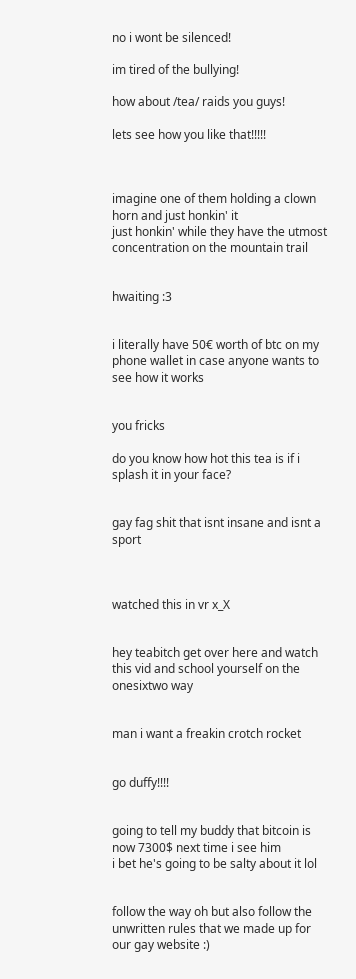no i wont be silenced!

im tired of the bullying!

how about /tea/ raids you guys!

lets see how you like that!!!!!



imagine one of them holding a clown horn and just honkin' it
just honkin' while they have the utmost concentration on the mountain trail


hwaiting :3


i literally have 50€ worth of btc on my phone wallet in case anyone wants to see how it works


you fricks

do you know how hot this tea is if i splash it in your face?


gay fag shit that isnt insane and isnt a sport



watched this in vr x_X


hey teabitch get over here and watch this vid and school yourself on the onesixtwo way


man i want a freakin crotch rocket


go duffy!!!!


going to tell my buddy that bitcoin is now 7300$ next time i see him
i bet he's going to be salty about it lol


follow the way oh but also follow the unwritten rules that we made up for our gay website :)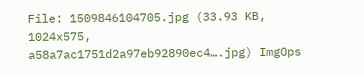File: 1509846104705.jpg (33.93 KB, 1024x575, a58a7ac1751d2a97eb92890ec4….jpg) ImgOps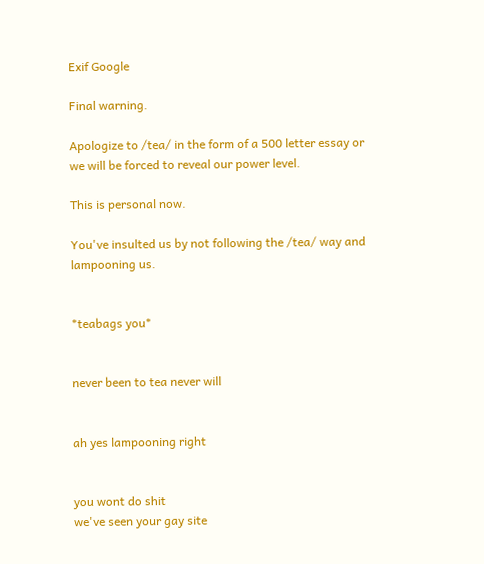Exif Google

Final warning.

Apologize to /tea/ in the form of a 500 letter essay or we will be forced to reveal our power level.

This is personal now.

You've insulted us by not following the /tea/ way and lampooning us.


*teabags you*


never been to tea never will


ah yes lampooning right


you wont do shit
we've seen your gay site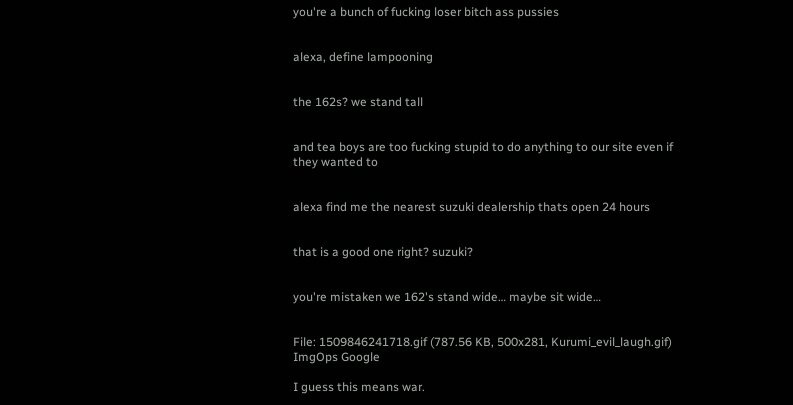you're a bunch of fucking loser bitch ass pussies


alexa, define lampooning


the 162s? we stand tall


and tea boys are too fucking stupid to do anything to our site even if they wanted to


alexa find me the nearest suzuki dealership thats open 24 hours


that is a good one right? suzuki?


you're mistaken we 162's stand wide… maybe sit wide…


File: 1509846241718.gif (787.56 KB, 500x281, Kurumi_evil_laugh.gif) ImgOps Google

I guess this means war.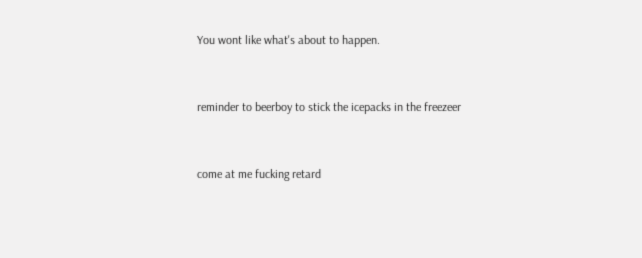You wont like what's about to happen.


reminder to beerboy to stick the icepacks in the freezeer


come at me fucking retard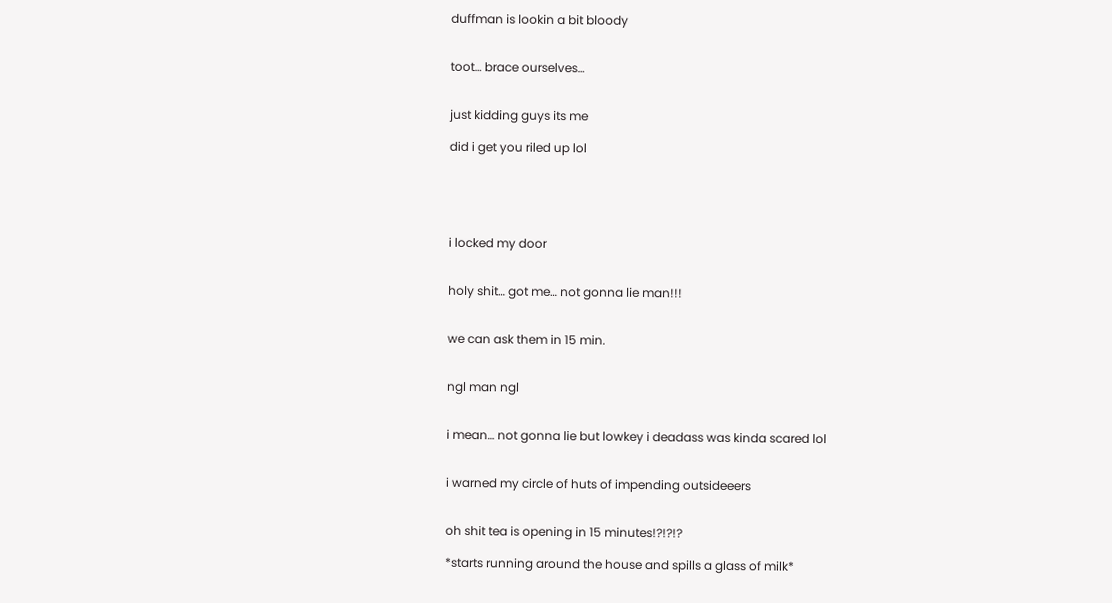duffman is lookin a bit bloody


toot… brace ourselves…


just kidding guys its me

did i get you riled up lol





i locked my door


holy shit… got me… not gonna lie man!!!


we can ask them in 15 min.


ngl man ngl


i mean… not gonna lie but lowkey i deadass was kinda scared lol


i warned my circle of huts of impending outsideeers


oh shit tea is opening in 15 minutes!?!?!?

*starts running around the house and spills a glass of milk*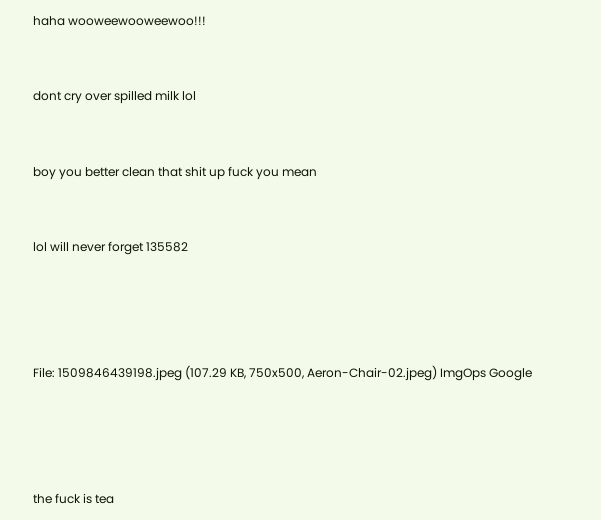haha wooweewooweewoo!!!


dont cry over spilled milk lol


boy you better clean that shit up fuck you mean


lol will never forget 135582




File: 1509846439198.jpeg (107.29 KB, 750x500, Aeron-Chair-02.jpeg) ImgOps Google




the fuck is tea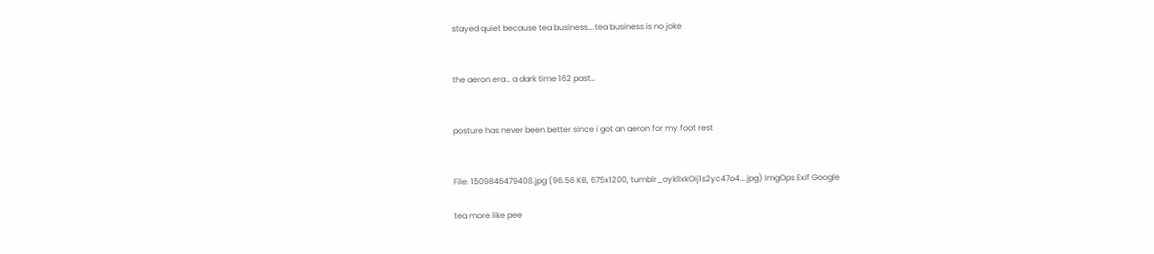stayed quiet because tea business….tea business is no joke


the aeron era… a dark time 162 past…


posture has never been better since i got an aeron for my foot rest


File: 1509846479408.jpg (96.56 KB, 675x1200, tumblr_oykllxkOij1s2yc47o4….jpg) ImgOps Exif Google

tea more like pee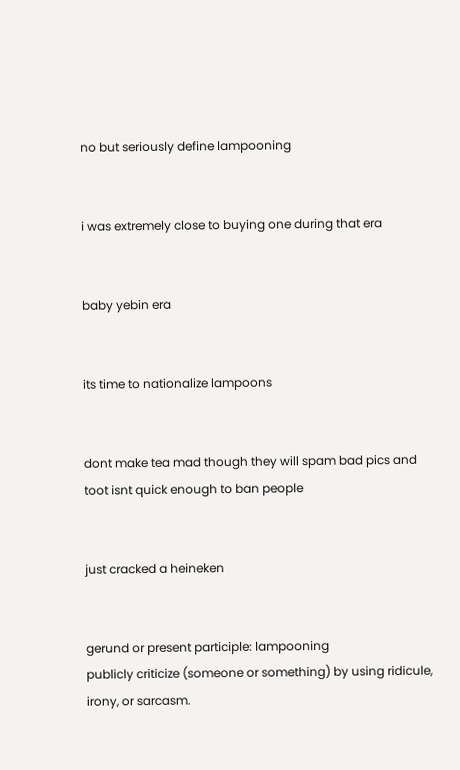no but seriously define lampooning


i was extremely close to buying one during that era


baby yebin era


its time to nationalize lampoons


dont make tea mad though they will spam bad pics and toot isnt quick enough to ban people


just cracked a heineken


gerund or present participle: lampooning
publicly criticize (someone or something) by using ridicule, irony, or sarcasm.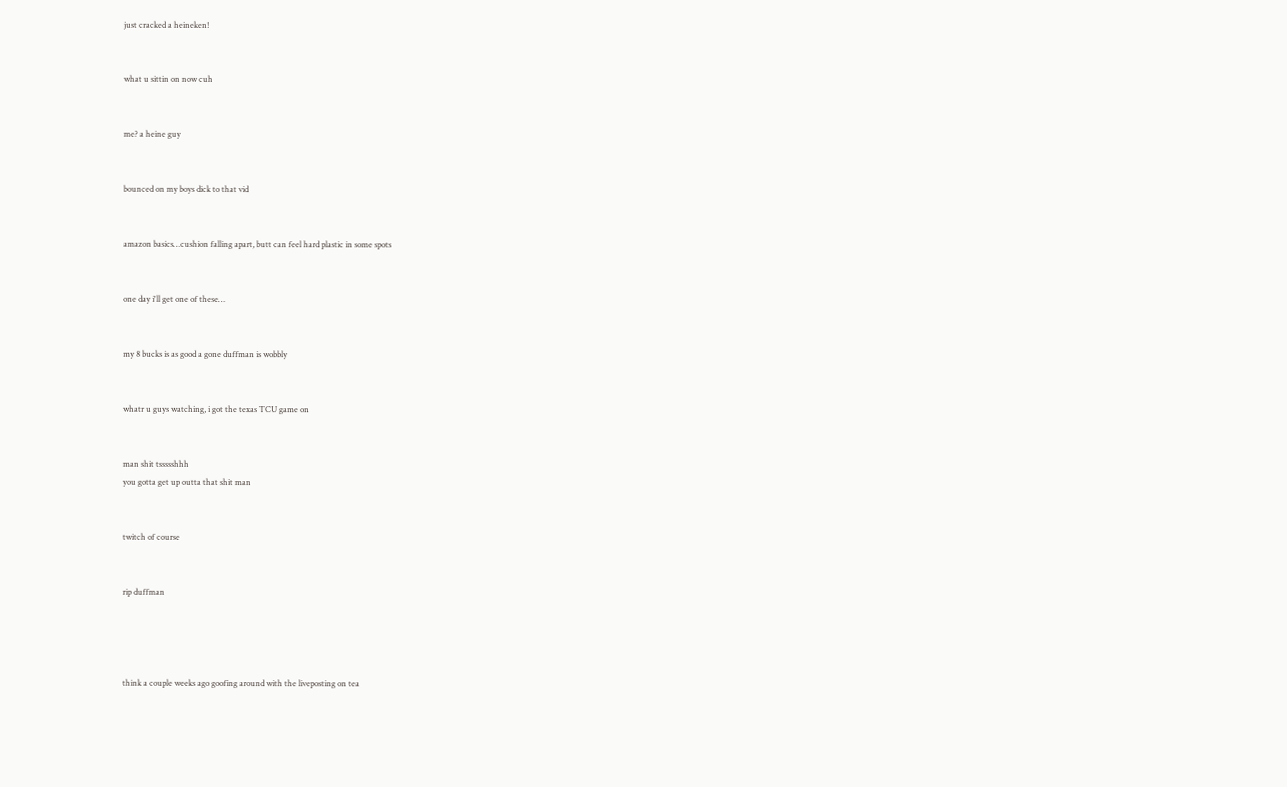just cracked a heineken!


what u sittin on now cuh


me? a heine guy


bounced on my boys dick to that vid


amazon basics…cushion falling apart, butt can feel hard plastic in some spots


one day i'll get one of these…


my 8 bucks is as good a gone duffman is wobbly


whatr u guys watching, i got the texas TCU game on


man shit tssssshhh
you gotta get up outta that shit man


twitch of course


rip duffman




think a couple weeks ago goofing around with the liveposting on tea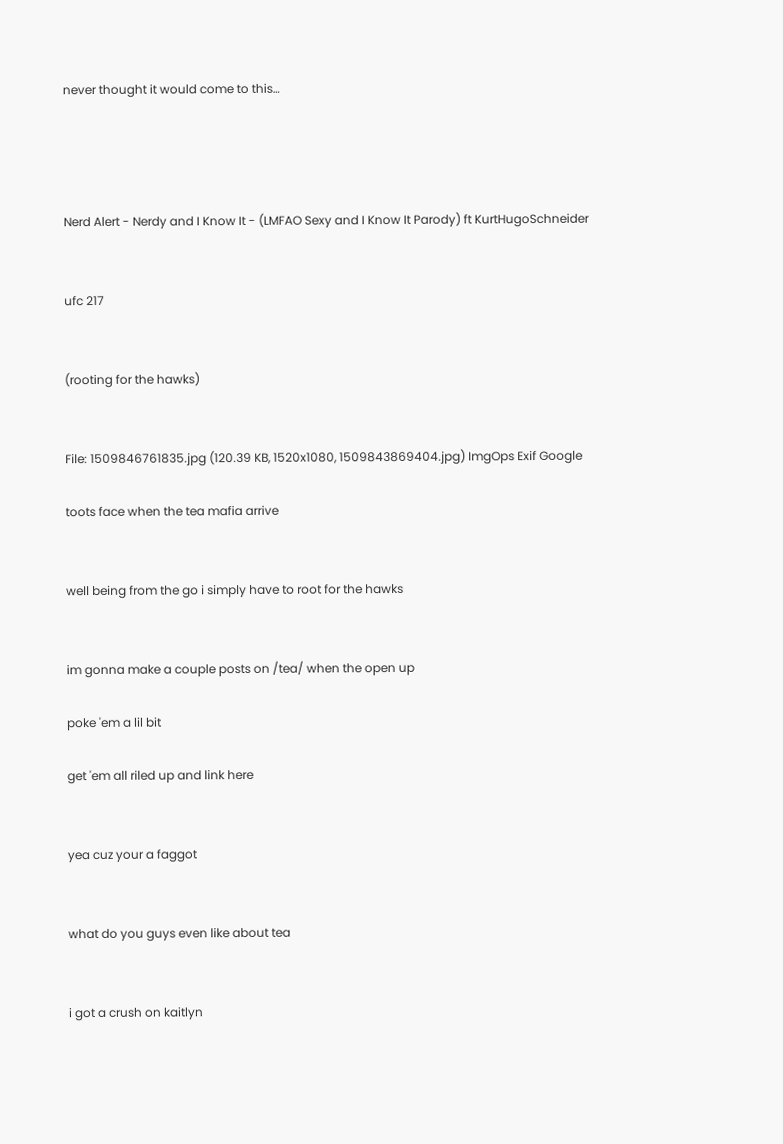never thought it would come to this…




Nerd Alert - Nerdy and I Know It - (LMFAO Sexy and I Know It Parody) ft KurtHugoSchneider


ufc 217


(rooting for the hawks)


File: 1509846761835.jpg (120.39 KB, 1520x1080, 1509843869404.jpg) ImgOps Exif Google

toots face when the tea mafia arrive


well being from the go i simply have to root for the hawks


im gonna make a couple posts on /tea/ when the open up

poke 'em a lil bit

get 'em all riled up and link here


yea cuz your a faggot


what do you guys even like about tea


i got a crush on kaitlyn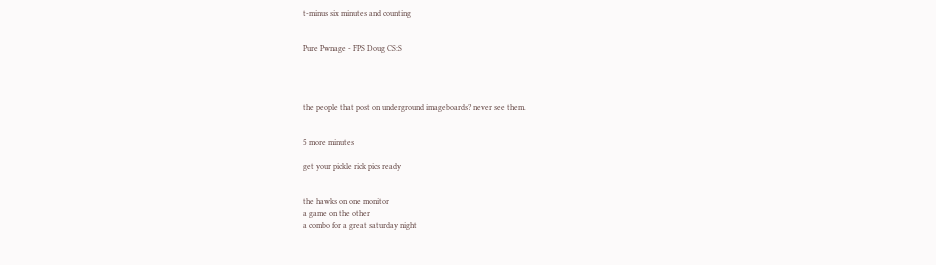t-minus six minutes and counting


Pure Pwnage - FPS Doug CS:S




the people that post on underground imageboards? never see them.


5 more minutes

get your pickle rick pics ready


the hawks on one monitor
a game on the other
a combo for a great saturday night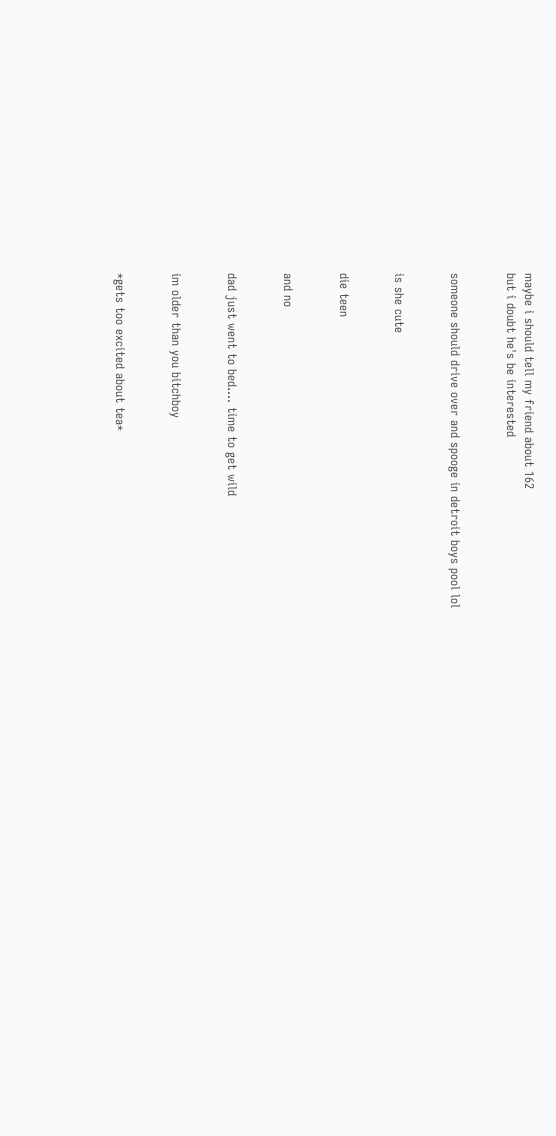maybe i should tell my friend about 162
but i doubt he's be interested


someone should drive over and spooge in detroit boys pool lol


is she cute


die teen


and no


dad just went to bed…. time to get wild


im older than you bitchboy


*gets too excited about tea*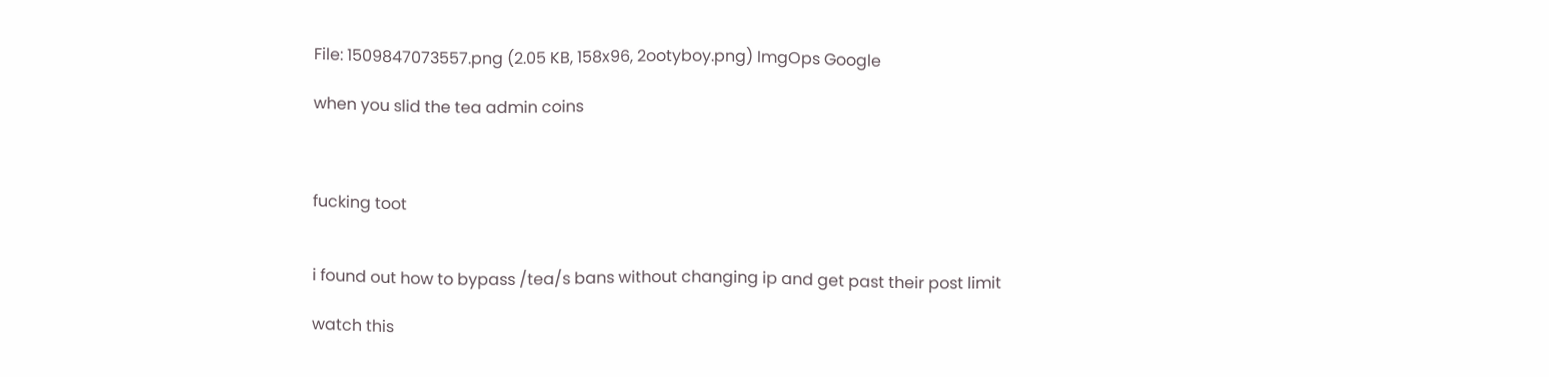File: 1509847073557.png (2.05 KB, 158x96, 2ootyboy.png) ImgOps Google

when you slid the tea admin coins



fucking toot


i found out how to bypass /tea/s bans without changing ip and get past their post limit

watch this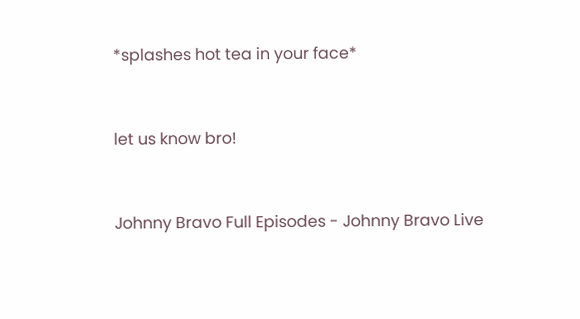*splashes hot tea in your face*


let us know bro!


Johnny Bravo Full Episodes - Johnny Bravo Live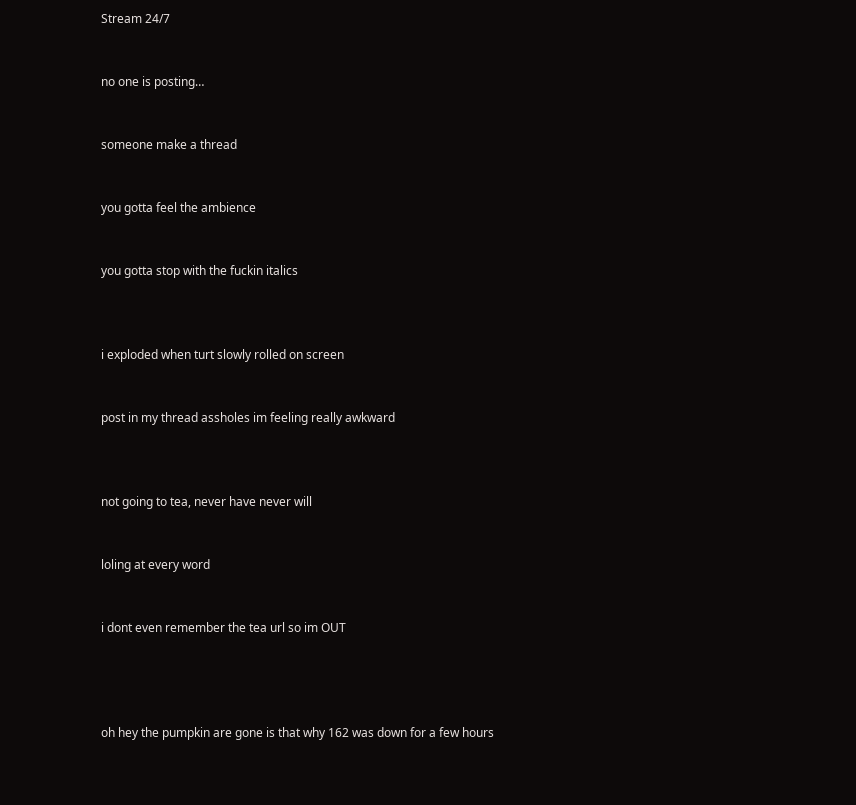Stream 24/7


no one is posting…


someone make a thread


you gotta feel the ambience


you gotta stop with the fuckin italics



i exploded when turt slowly rolled on screen


post in my thread assholes im feeling really awkward



not going to tea, never have never will


loling at every word


i dont even remember the tea url so im OUT




oh hey the pumpkin are gone is that why 162 was down for a few hours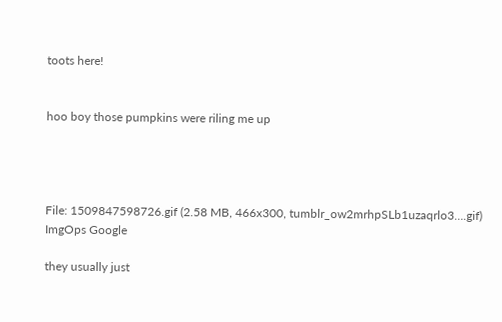toots here!


hoo boy those pumpkins were riling me up




File: 1509847598726.gif (2.58 MB, 466x300, tumblr_ow2mrhpSLb1uzaqrlo3….gif) ImgOps Google

they usually just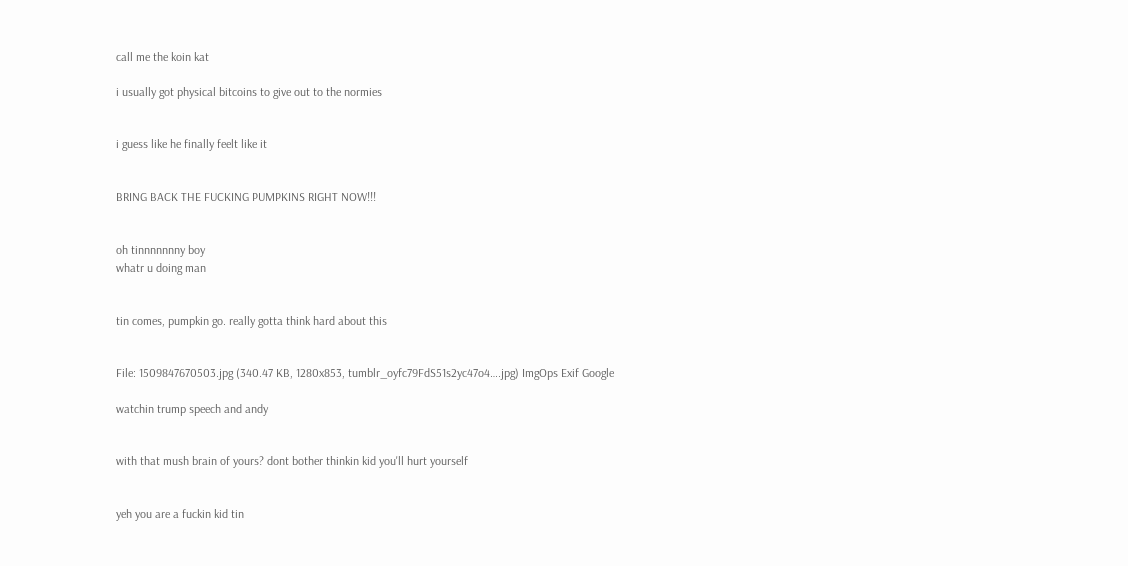call me the koin kat

i usually got physical bitcoins to give out to the normies


i guess like he finally feelt like it


BRING BACK THE FUCKING PUMPKINS RIGHT NOW!!!


oh tinnnnnnny boy
whatr u doing man


tin comes, pumpkin go. really gotta think hard about this


File: 1509847670503.jpg (340.47 KB, 1280x853, tumblr_oyfc79FdS51s2yc47o4….jpg) ImgOps Exif Google

watchin trump speech and andy


with that mush brain of yours? dont bother thinkin kid you'll hurt yourself


yeh you are a fuckin kid tin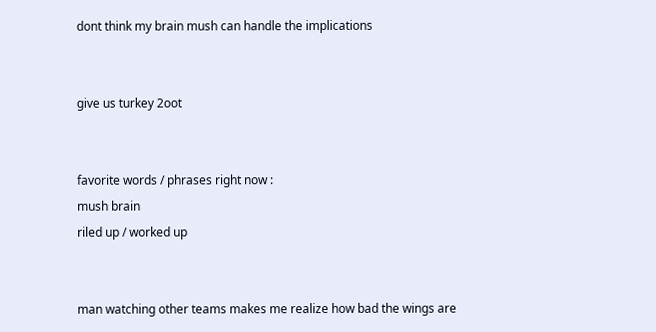dont think my brain mush can handle the implications


give us turkey 2oot


favorite words / phrases right now :
mush brain
riled up / worked up


man watching other teams makes me realize how bad the wings are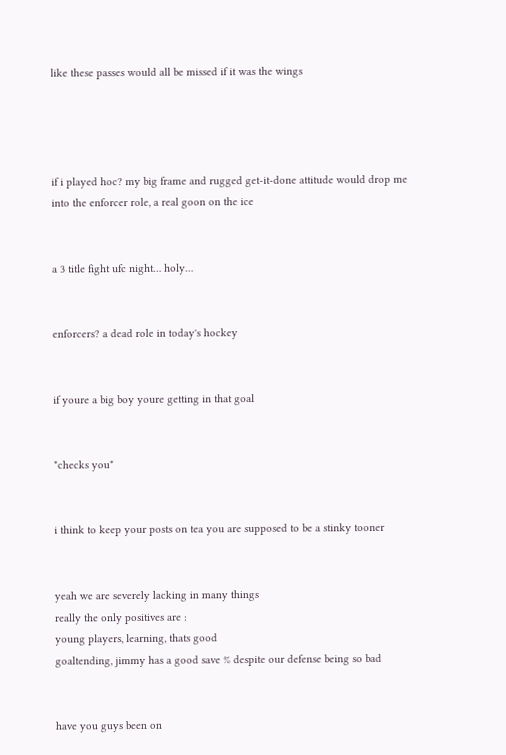like these passes would all be missed if it was the wings




if i played hoc? my big frame and rugged get-it-done attitude would drop me into the enforcer role, a real goon on the ice


a 3 title fight ufc night… holy…


enforcers? a dead role in today's hockey


if youre a big boy youre getting in that goal


*checks you*


i think to keep your posts on tea you are supposed to be a stinky tooner


yeah we are severely lacking in many things
really the only positives are :
young players, learning, thats good
goaltending, jimmy has a good save % despite our defense being so bad


have you guys been on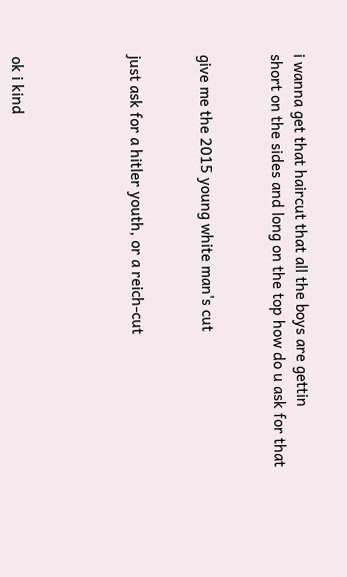i wanna get that haircut that all the boys are gettin
short on the sides and long on the top how do u ask for that


give me the 2015 young white man's cut


just ask for a hitler youth, or a reich-cut




ok i kind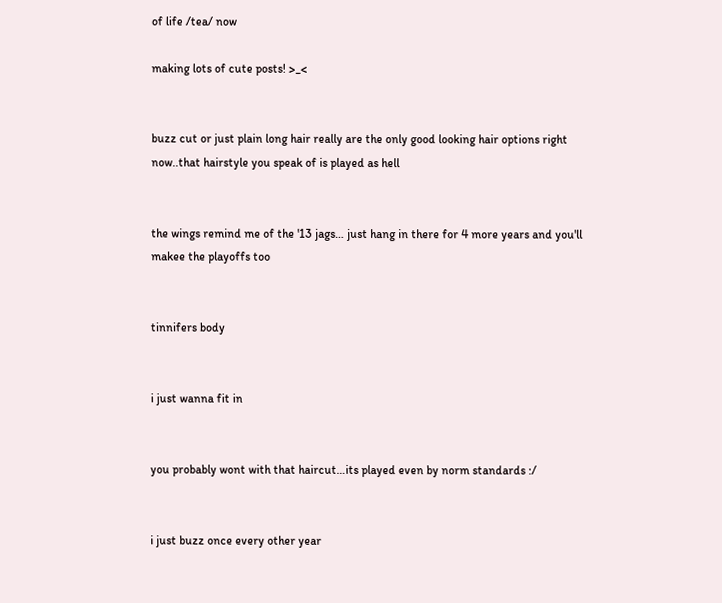of life /tea/ now

making lots of cute posts! >_<


buzz cut or just plain long hair really are the only good looking hair options right now..that hairstyle you speak of is played as hell


the wings remind me of the '13 jags… just hang in there for 4 more years and you'll makee the playoffs too


tinnifers body


i just wanna fit in


you probably wont with that haircut…its played even by norm standards :/


i just buzz once every other year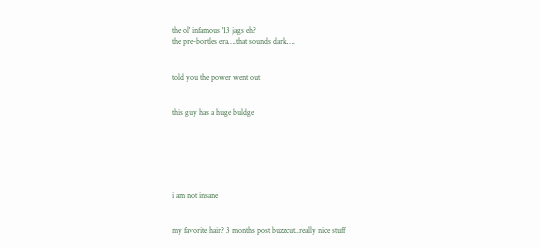the ol' infamous '13 jags eh?
the pre-bortles era….that sounds dark….


told you the power went out


this guy has a huge buldge






i am not insane


my favorite hair? 3 months post buzzcut..really nice stuff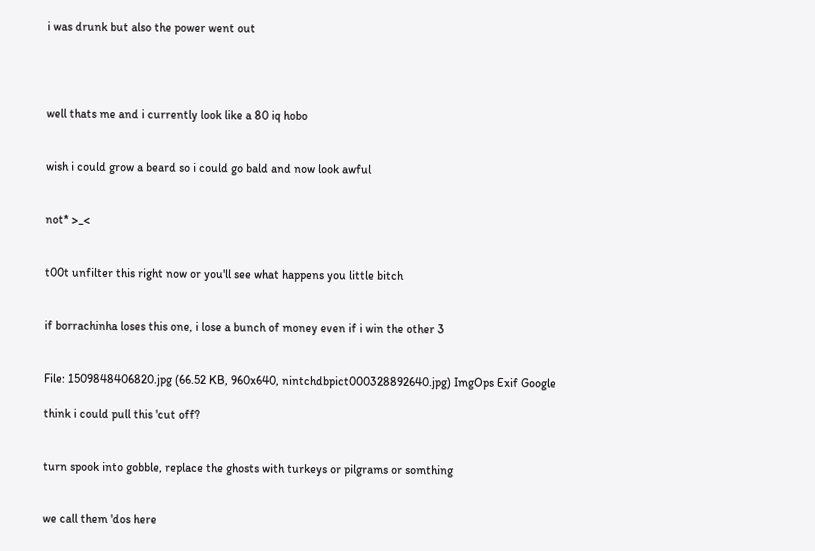i was drunk but also the power went out




well thats me and i currently look like a 80 iq hobo


wish i could grow a beard so i could go bald and now look awful


not* >_<


t00t unfilter this right now or you'll see what happens you little bitch


if borrachinha loses this one, i lose a bunch of money even if i win the other 3


File: 1509848406820.jpg (66.52 KB, 960x640, nintchdbpict000328892640.jpg) ImgOps Exif Google

think i could pull this 'cut off?


turn spook into gobble, replace the ghosts with turkeys or pilgrams or somthing


we call them 'dos here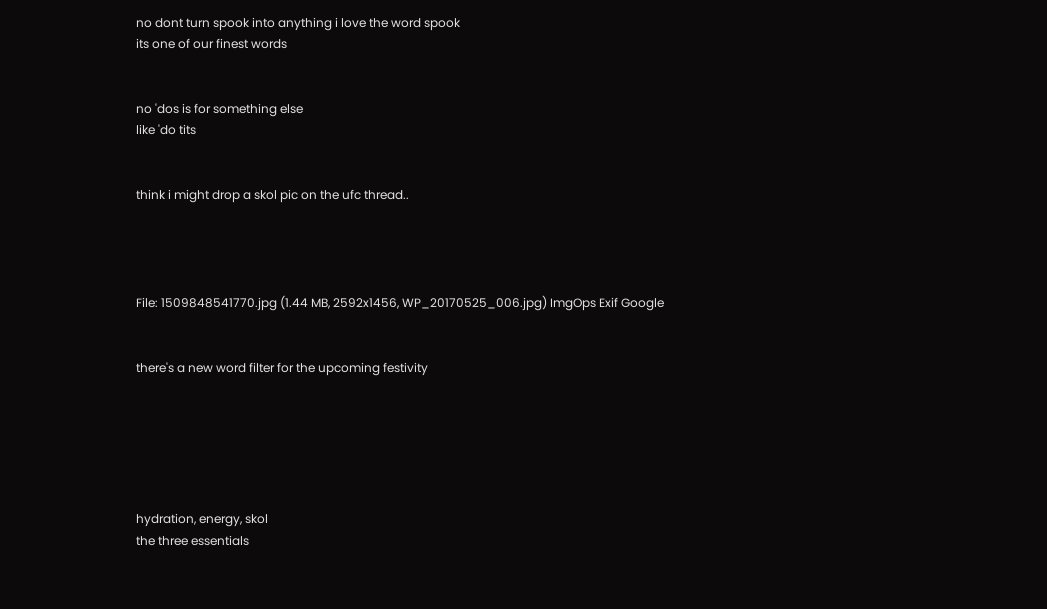no dont turn spook into anything i love the word spook
its one of our finest words


no 'dos is for something else
like 'do tits


think i might drop a skol pic on the ufc thread..




File: 1509848541770.jpg (1.44 MB, 2592x1456, WP_20170525_006.jpg) ImgOps Exif Google


there's a new word filter for the upcoming festivity






hydration, energy, skol
the three essentials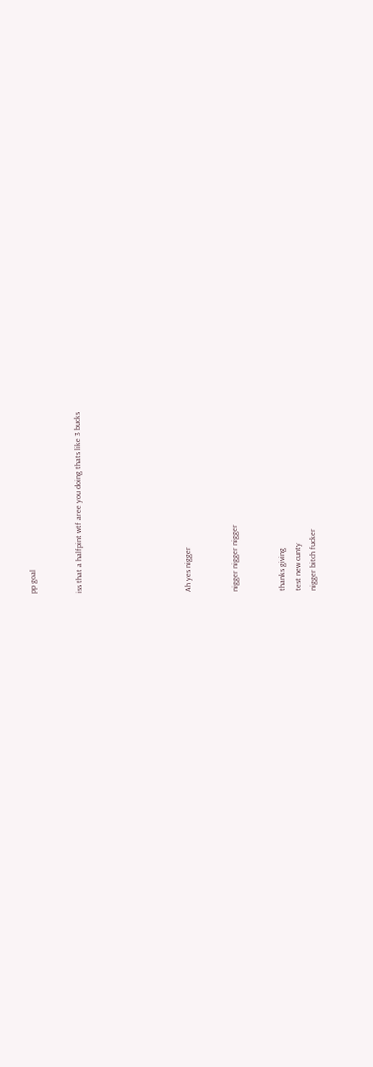pp goal


iss that a halfpint wtf aree you doing thats like 3 bucks






Ah yes nigger


nigger nigger nigger


thanks giving
test new cunty
nigger bitch fucker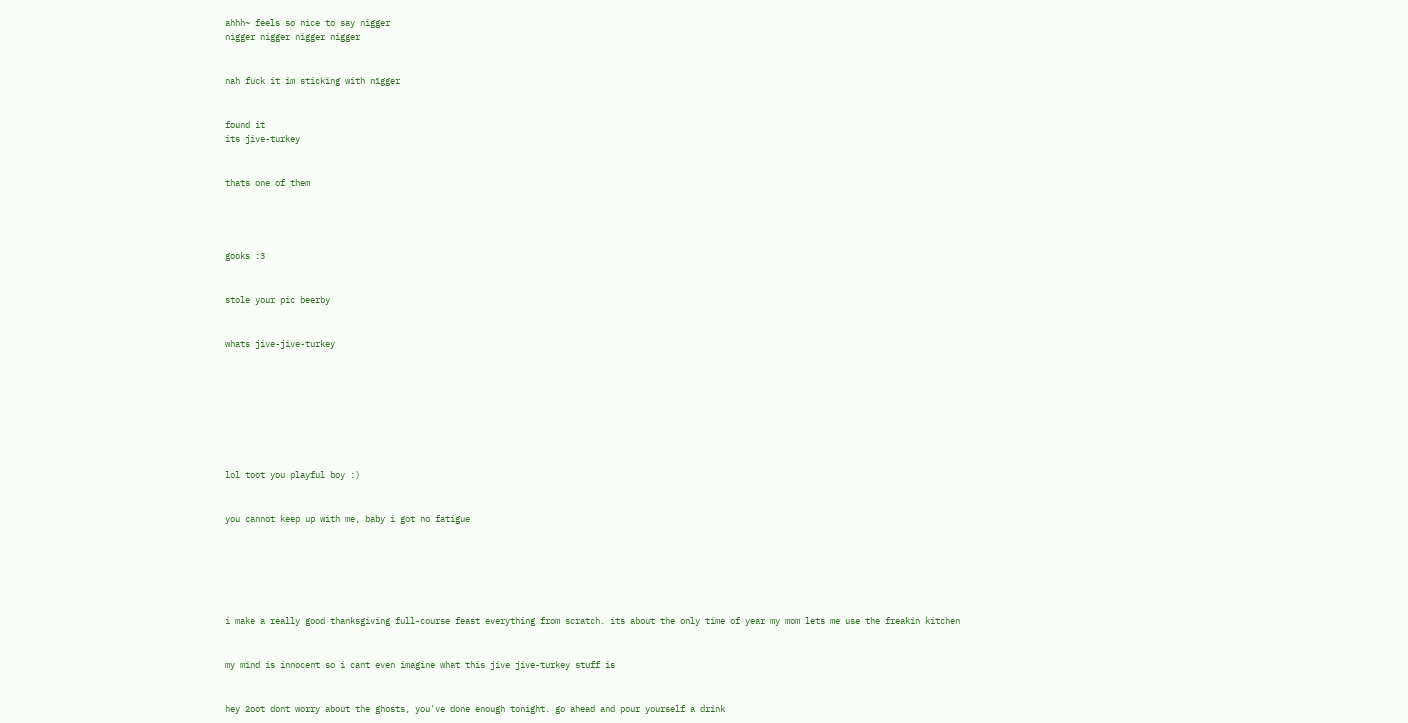ahhh~ feels so nice to say nigger
nigger nigger nigger nigger


nah fuck it im sticking with n1gger


found it
its jive-turkey


thats one of them




gooks :3


stole your pic beerby


whats jive-jive-turkey








lol toot you playful boy :)


you cannot keep up with me, baby i got no fatigue






i make a really good thanksgiving full-course feast everything from scratch. its about the only time of year my mom lets me use the freakin kitchen


my mind is innocent so i cant even imagine what this jive jive-turkey stuff is


hey 2oot dont worry about the ghosts, you've done enough tonight. go ahead and pour yourself a drink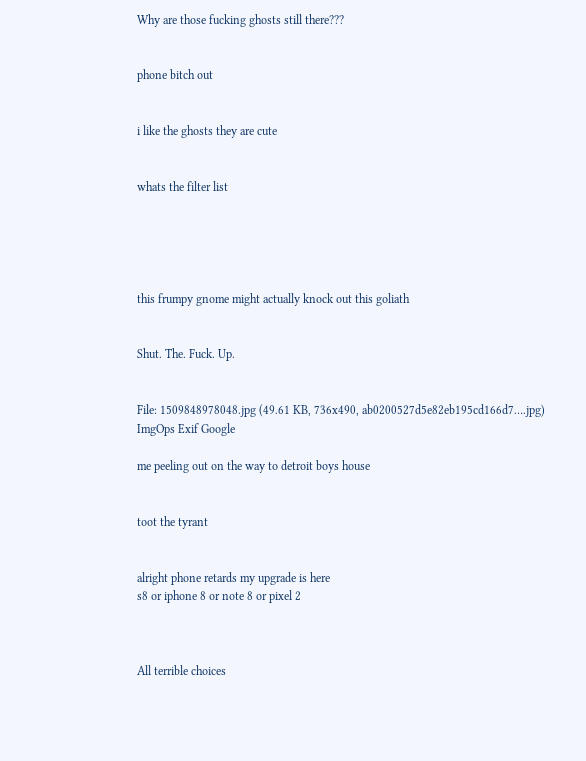Why are those fucking ghosts still there???


phone bitch out


i like the ghosts they are cute


whats the filter list





this frumpy gnome might actually knock out this goliath


Shut. The. Fuck. Up.


File: 1509848978048.jpg (49.61 KB, 736x490, ab0200527d5e82eb195cd166d7….jpg) ImgOps Exif Google

me peeling out on the way to detroit boys house


toot the tyrant


alright phone retards my upgrade is here
s8 or iphone 8 or note 8 or pixel 2



All terrible choices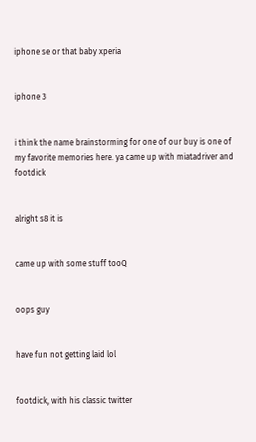iphone se or that baby xperia


iphone 3


i think the name brainstorming for one of our buy is one of my favorite memories here. ya came up with miatadriver and footdick


alright s8 it is


came up with some stuff tooQ


oops guy


have fun not getting laid lol


footdick, with his classic twitter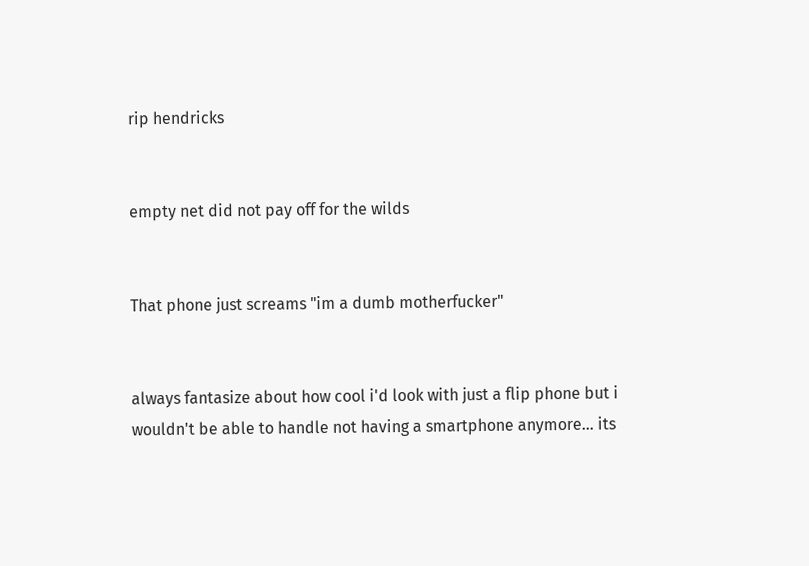rip hendricks


empty net did not pay off for the wilds


That phone just screams "im a dumb motherfucker"


always fantasize about how cool i'd look with just a flip phone but i wouldn't be able to handle not having a smartphone anymore… its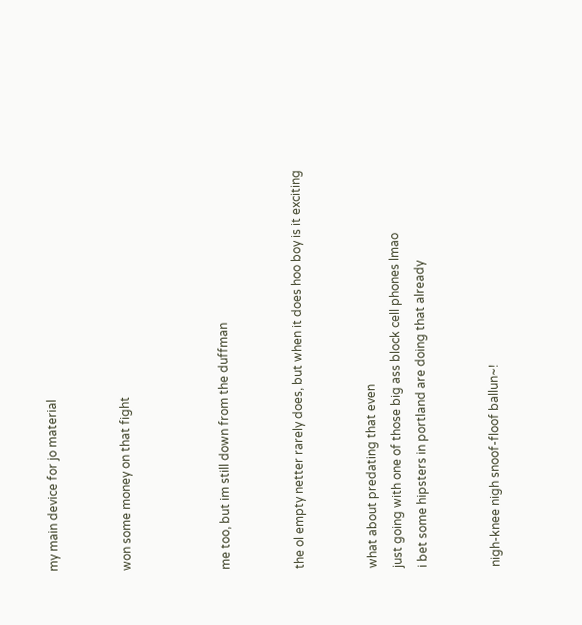my main device for jo material


won some money on that fight



me too, but im still down from the duffman


the ol empty netter rarely does, but when it does hoo boy is it exciting


what about predating that even
just going with one of those big ass block cell phones lmao
i bet some hipsters in portland are doing that already


nigh-knee nigh snoof-floof ballun~!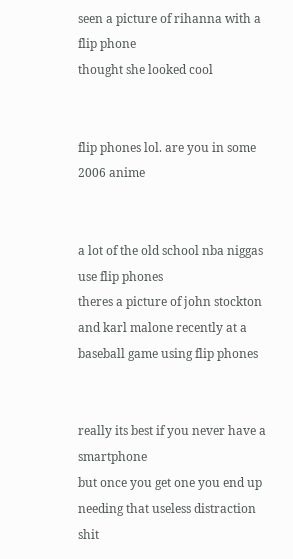seen a picture of rihanna with a flip phone
thought she looked cool


flip phones lol. are you in some 2006 anime


a lot of the old school nba niggas use flip phones
theres a picture of john stockton and karl malone recently at a baseball game using flip phones


really its best if you never have a smartphone
but once you get one you end up needing that useless distraction shit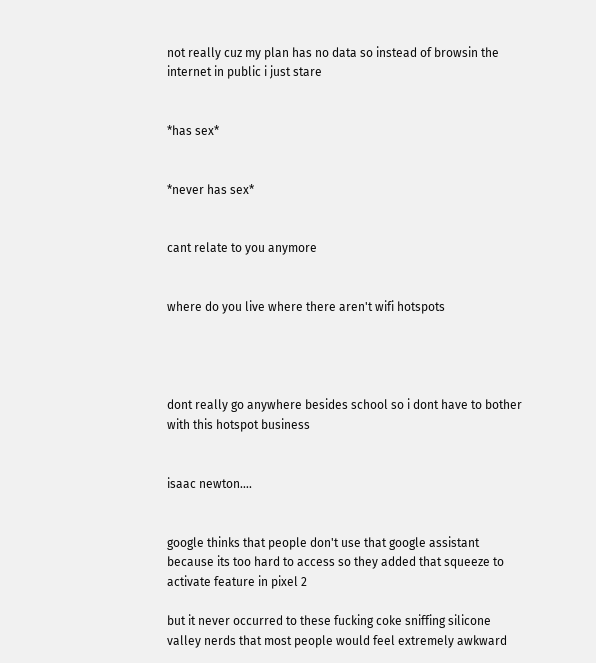not really cuz my plan has no data so instead of browsin the internet in public i just stare


*has sex*


*never has sex*


cant relate to you anymore


where do you live where there aren't wifi hotspots




dont really go anywhere besides school so i dont have to bother with this hotspot business


isaac newton….


google thinks that people don't use that google assistant because its too hard to access so they added that squeeze to activate feature in pixel 2

but it never occurred to these fucking coke sniffing silicone valley nerds that most people would feel extremely awkward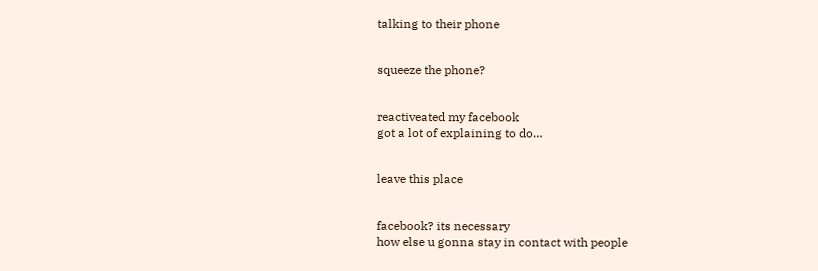talking to their phone


squeeze the phone?


reactiveated my facebook
got a lot of explaining to do…


leave this place


facebook? its necessary
how else u gonna stay in contact with people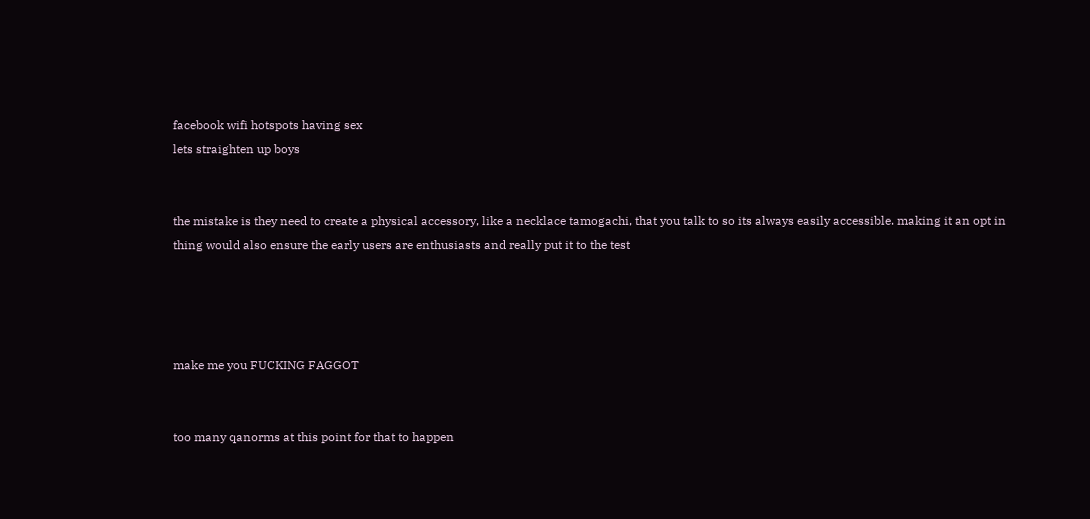facebook wifi hotspots having sex
lets straighten up boys


the mistake is they need to create a physical accessory, like a necklace tamogachi, that you talk to so its always easily accessible. making it an opt in thing would also ensure the early users are enthusiasts and really put it to the test




make me you FUCKING FAGGOT


too many qanorms at this point for that to happen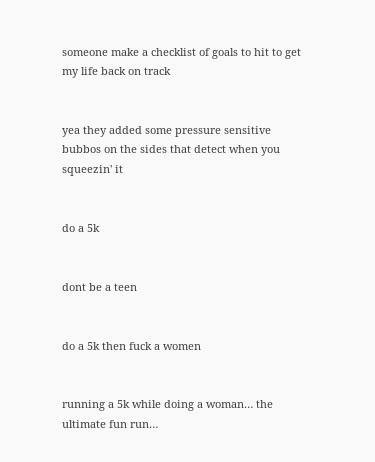someone make a checklist of goals to hit to get my life back on track


yea they added some pressure sensitive bubbos on the sides that detect when you squeezin' it


do a 5k


dont be a teen


do a 5k then fuck a women


running a 5k while doing a woman… the ultimate fun run…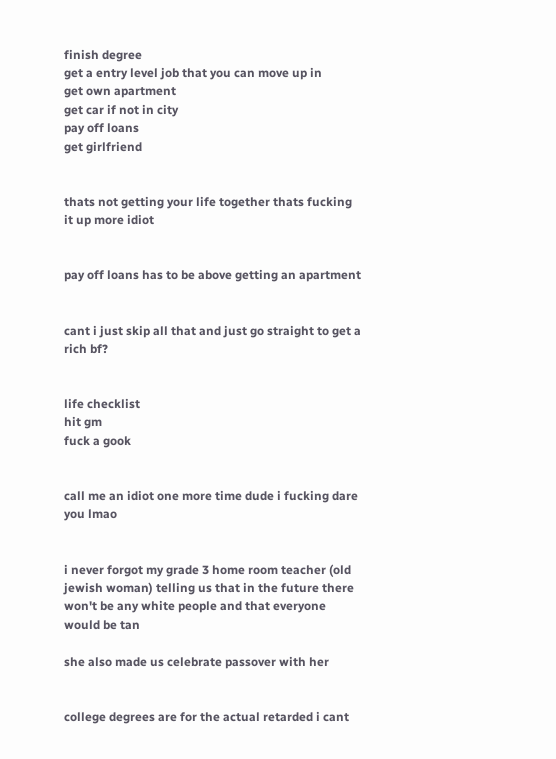finish degree
get a entry level job that you can move up in
get own apartment
get car if not in city
pay off loans
get girlfriend


thats not getting your life together thats fucking it up more idiot


pay off loans has to be above getting an apartment


cant i just skip all that and just go straight to get a rich bf?


life checklist
hit gm
fuck a gook


call me an idiot one more time dude i fucking dare you lmao


i never forgot my grade 3 home room teacher (old jewish woman) telling us that in the future there won't be any white people and that everyone would be tan

she also made us celebrate passover with her


college degrees are for the actual retarded i cant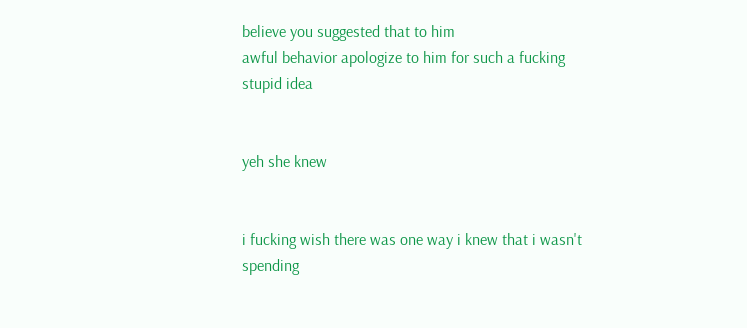believe you suggested that to him
awful behavior apologize to him for such a fucking stupid idea


yeh she knew


i fucking wish there was one way i knew that i wasn't spending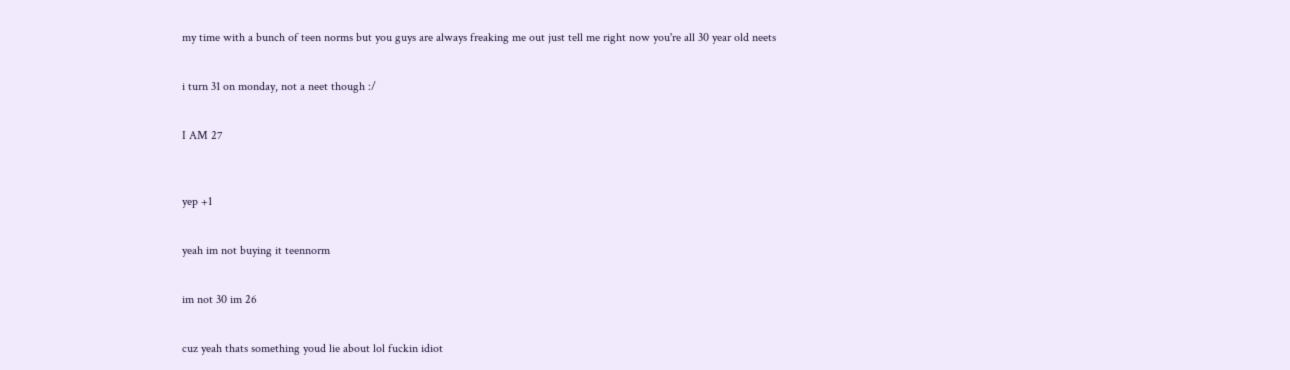my time with a bunch of teen norms but you guys are always freaking me out just tell me right now you're all 30 year old neets


i turn 31 on monday, not a neet though :/


I AM 27



yep +1


yeah im not buying it teennorm


im not 30 im 26


cuz yeah thats something youd lie about lol fuckin idiot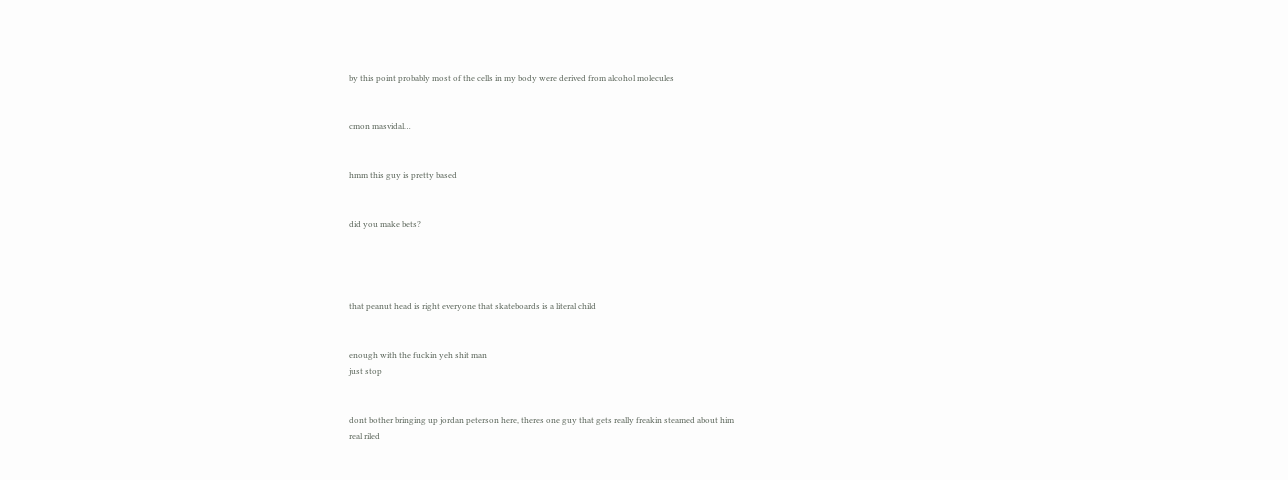by this point probably most of the cells in my body were derived from alcohol molecules


cmon masvidal…


hmm this guy is pretty based


did you make bets?




that peanut head is right everyone that skateboards is a literal child


enough with the fuckin yeh shit man
just stop


dont bother bringing up jordan peterson here, theres one guy that gets really freakin steamed about him
real riled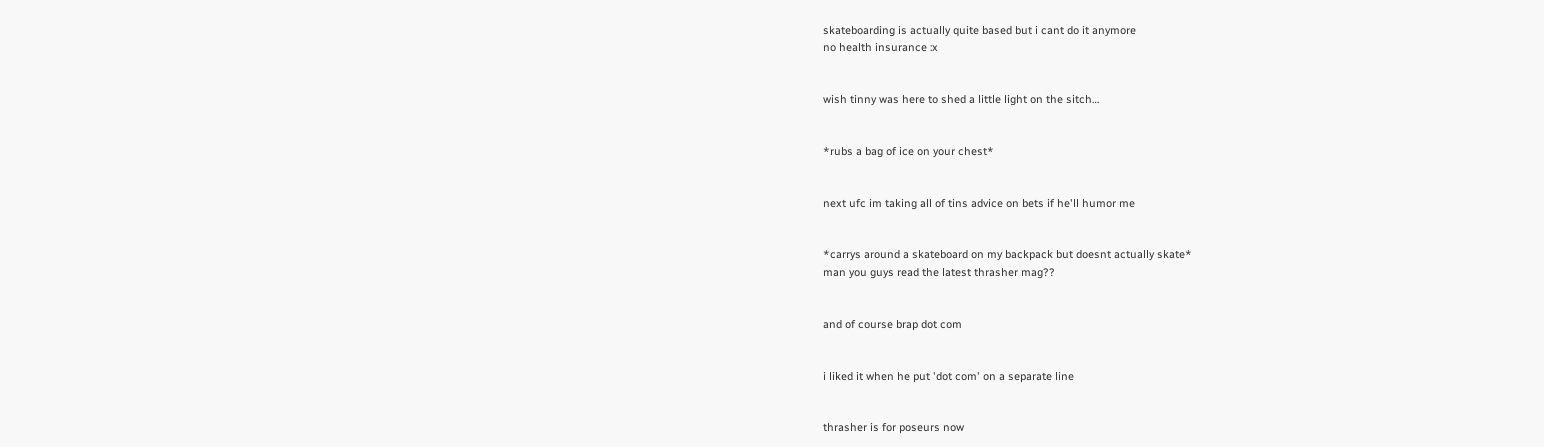skateboarding is actually quite based but i cant do it anymore
no health insurance :x


wish tinny was here to shed a little light on the sitch…


*rubs a bag of ice on your chest*


next ufc im taking all of tins advice on bets if he'll humor me


*carrys around a skateboard on my backpack but doesnt actually skate*
man you guys read the latest thrasher mag??


and of course brap dot com


i liked it when he put 'dot com' on a separate line


thrasher is for poseurs now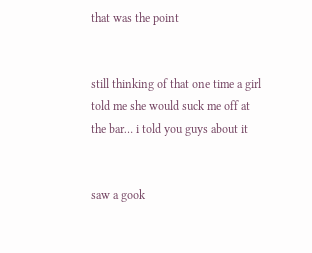that was the point


still thinking of that one time a girl told me she would suck me off at the bar… i told you guys about it


saw a gook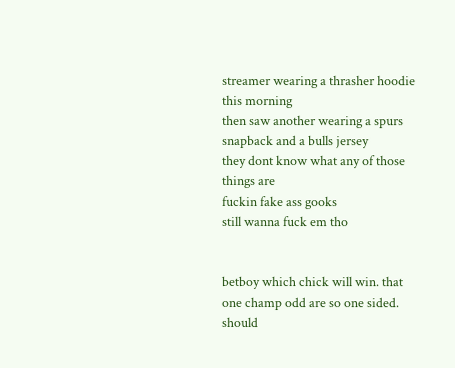streamer wearing a thrasher hoodie this morning
then saw another wearing a spurs snapback and a bulls jersey
they dont know what any of those things are
fuckin fake ass gooks
still wanna fuck em tho


betboy which chick will win. that one champ odd are so one sided. should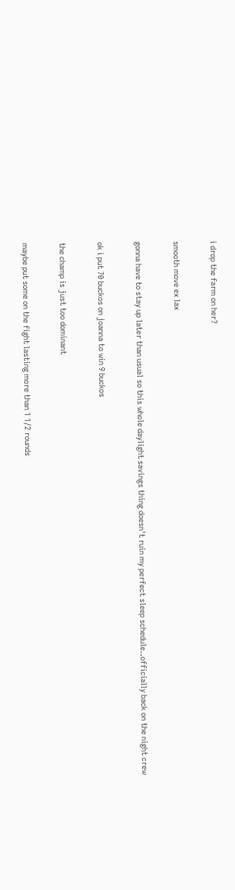i drop the farm on her?


smooth move ex lax


gonna have to stay up later than usual so this whole daylight savings thing doesn't ruin my perfect sleep schedule..officially back on the night crew


ok i put 70 buckos on joanna to win 9 buckos


the champ is just too dominant


maybe put some on the fight lasting more than 1 1/2 rounds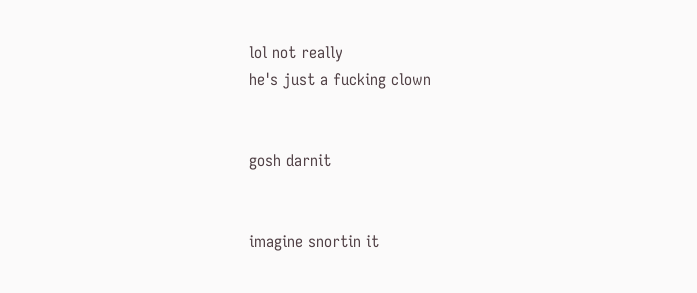lol not really
he's just a fucking clown


gosh darnit


imagine snortin it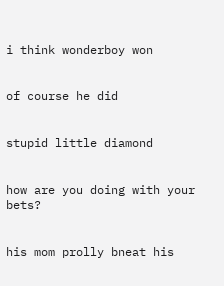i think wonderboy won


of course he did


stupid little diamond


how are you doing with your bets?


his mom prolly bneat his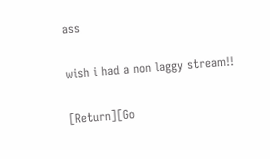ass


wish i had a non laggy stream!!


[Return][Go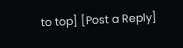to top] [Post a Reply]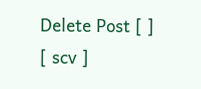Delete Post [ ]
[ scv ]